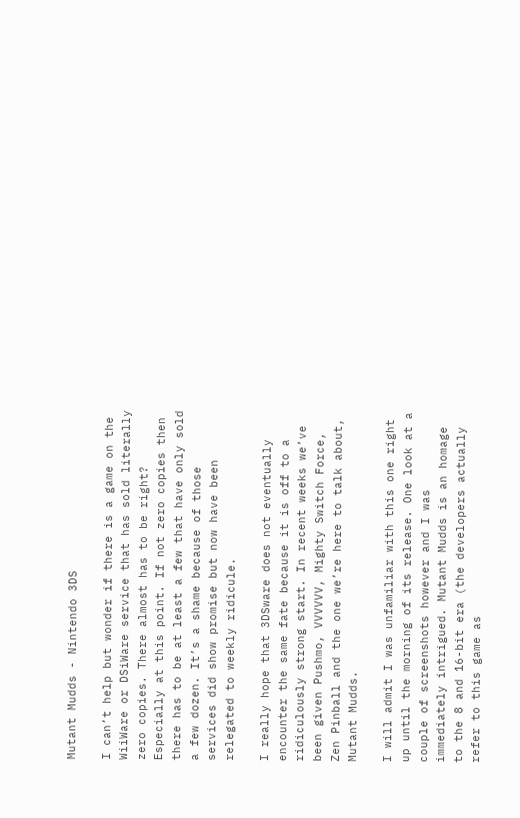Mutant Mudds - Nintendo 3DS

I can’t help but wonder if there is a game on the WiiWare or DSiWare service that has sold literally zero copies. There almost has to be right? Especially at this point. If not zero copies then there has to be at least a few that have only sold a few dozen. It’s a shame because of those services did show promise but now have been relegated to weekly ridicule.

I really hope that 3DSware does not eventually encounter the same fate because it is off to a ridiculously strong start. In recent weeks we’ve been given Pushmo, VVVVVV, Mighty Switch Force, Zen Pinball and the one we’re here to talk about, Mutant Mudds.

I will admit I was unfamiliar with this one right up until the morning of its release. One look at a couple of screenshots however and I was immediately intrigued. Mutant Mudds is an homage to the 8 and 16-bit era (the developers actually refer to this game as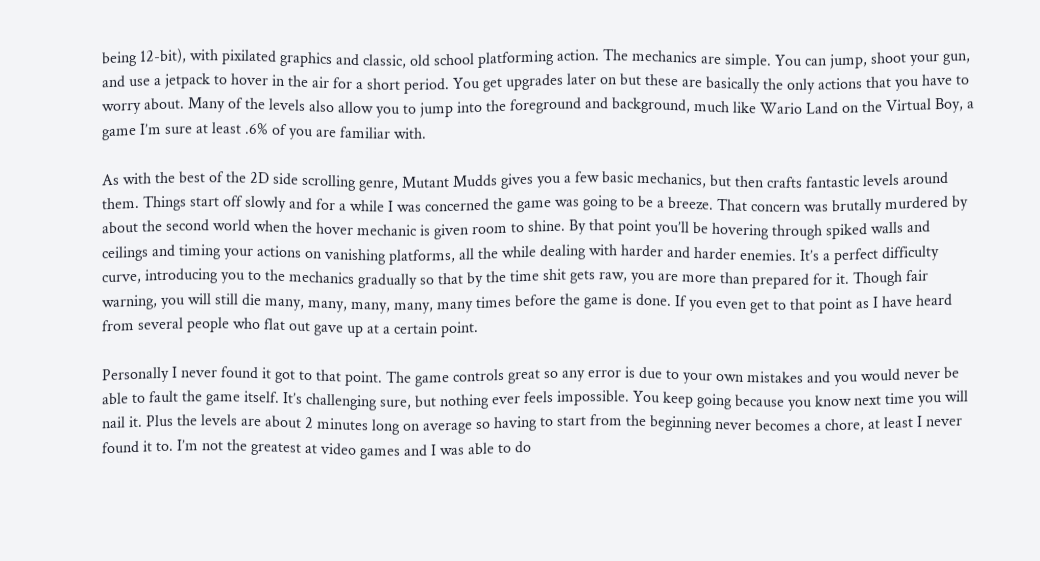being 12-bit), with pixilated graphics and classic, old school platforming action. The mechanics are simple. You can jump, shoot your gun, and use a jetpack to hover in the air for a short period. You get upgrades later on but these are basically the only actions that you have to worry about. Many of the levels also allow you to jump into the foreground and background, much like Wario Land on the Virtual Boy, a game I’m sure at least .6% of you are familiar with.

As with the best of the 2D side scrolling genre, Mutant Mudds gives you a few basic mechanics, but then crafts fantastic levels around them. Things start off slowly and for a while I was concerned the game was going to be a breeze. That concern was brutally murdered by about the second world when the hover mechanic is given room to shine. By that point you’ll be hovering through spiked walls and ceilings and timing your actions on vanishing platforms, all the while dealing with harder and harder enemies. It’s a perfect difficulty curve, introducing you to the mechanics gradually so that by the time shit gets raw, you are more than prepared for it. Though fair warning, you will still die many, many, many, many, many times before the game is done. If you even get to that point as I have heard from several people who flat out gave up at a certain point.

Personally I never found it got to that point. The game controls great so any error is due to your own mistakes and you would never be able to fault the game itself. It’s challenging sure, but nothing ever feels impossible. You keep going because you know next time you will nail it. Plus the levels are about 2 minutes long on average so having to start from the beginning never becomes a chore, at least I never found it to. I’m not the greatest at video games and I was able to do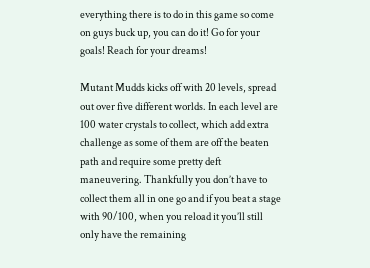everything there is to do in this game so come on guys buck up, you can do it! Go for your goals! Reach for your dreams!

Mutant Mudds kicks off with 20 levels, spread out over five different worlds. In each level are 100 water crystals to collect, which add extra challenge as some of them are off the beaten path and require some pretty deft maneuvering. Thankfully you don’t have to collect them all in one go and if you beat a stage with 90/100, when you reload it you’ll still only have the remaining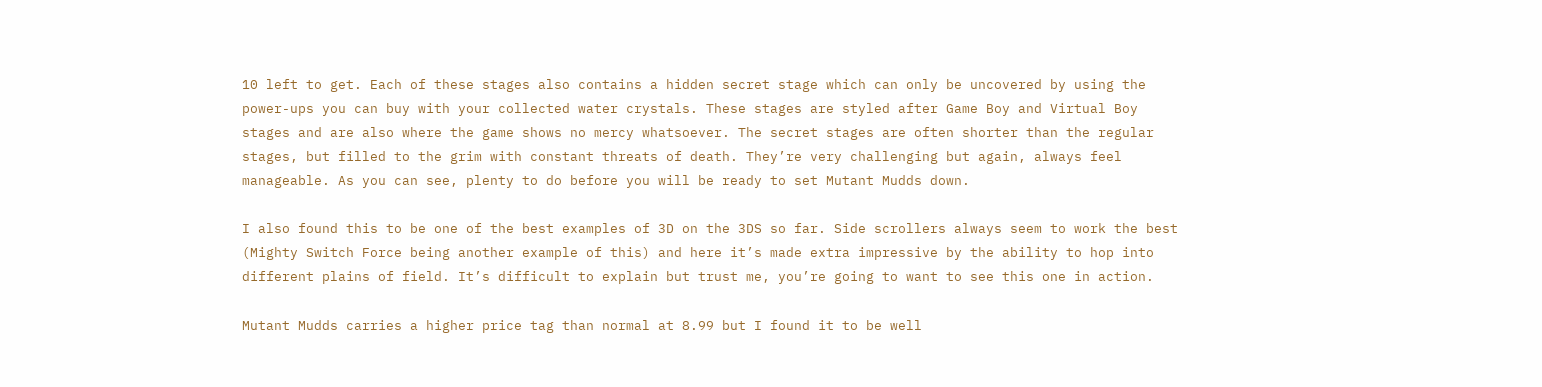10 left to get. Each of these stages also contains a hidden secret stage which can only be uncovered by using the power-ups you can buy with your collected water crystals. These stages are styled after Game Boy and Virtual Boy stages and are also where the game shows no mercy whatsoever. The secret stages are often shorter than the regular stages, but filled to the grim with constant threats of death. They’re very challenging but again, always feel manageable. As you can see, plenty to do before you will be ready to set Mutant Mudds down.

I also found this to be one of the best examples of 3D on the 3DS so far. Side scrollers always seem to work the best (Mighty Switch Force being another example of this) and here it’s made extra impressive by the ability to hop into different plains of field. It’s difficult to explain but trust me, you’re going to want to see this one in action.

Mutant Mudds carries a higher price tag than normal at 8.99 but I found it to be well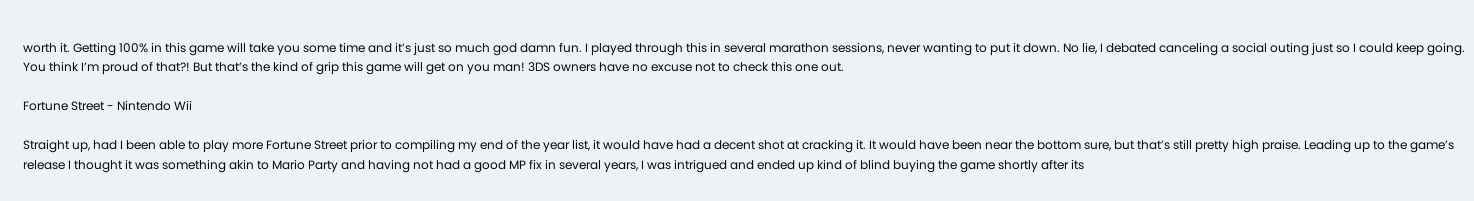worth it. Getting 100% in this game will take you some time and it’s just so much god damn fun. I played through this in several marathon sessions, never wanting to put it down. No lie, I debated canceling a social outing just so I could keep going. You think I’m proud of that?! But that’s the kind of grip this game will get on you man! 3DS owners have no excuse not to check this one out.

Fortune Street - Nintendo Wii

Straight up, had I been able to play more Fortune Street prior to compiling my end of the year list, it would have had a decent shot at cracking it. It would have been near the bottom sure, but that’s still pretty high praise. Leading up to the game’s release I thought it was something akin to Mario Party and having not had a good MP fix in several years, I was intrigued and ended up kind of blind buying the game shortly after its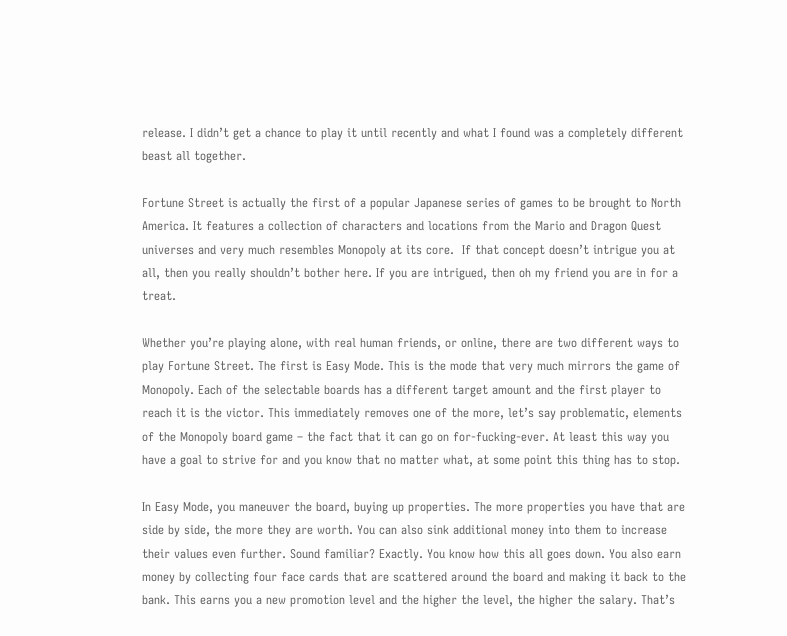release. I didn’t get a chance to play it until recently and what I found was a completely different beast all together.

Fortune Street is actually the first of a popular Japanese series of games to be brought to North America. It features a collection of characters and locations from the Mario and Dragon Quest universes and very much resembles Monopoly at its core.  If that concept doesn’t intrigue you at all, then you really shouldn’t bother here. If you are intrigued, then oh my friend you are in for a treat.

Whether you’re playing alone, with real human friends, or online, there are two different ways to play Fortune Street. The first is Easy Mode. This is the mode that very much mirrors the game of Monopoly. Each of the selectable boards has a different target amount and the first player to reach it is the victor. This immediately removes one of the more, let’s say problematic, elements of the Monopoly board game – the fact that it can go on for-fucking-ever. At least this way you have a goal to strive for and you know that no matter what, at some point this thing has to stop.

In Easy Mode, you maneuver the board, buying up properties. The more properties you have that are side by side, the more they are worth. You can also sink additional money into them to increase their values even further. Sound familiar? Exactly. You know how this all goes down. You also earn money by collecting four face cards that are scattered around the board and making it back to the bank. This earns you a new promotion level and the higher the level, the higher the salary. That’s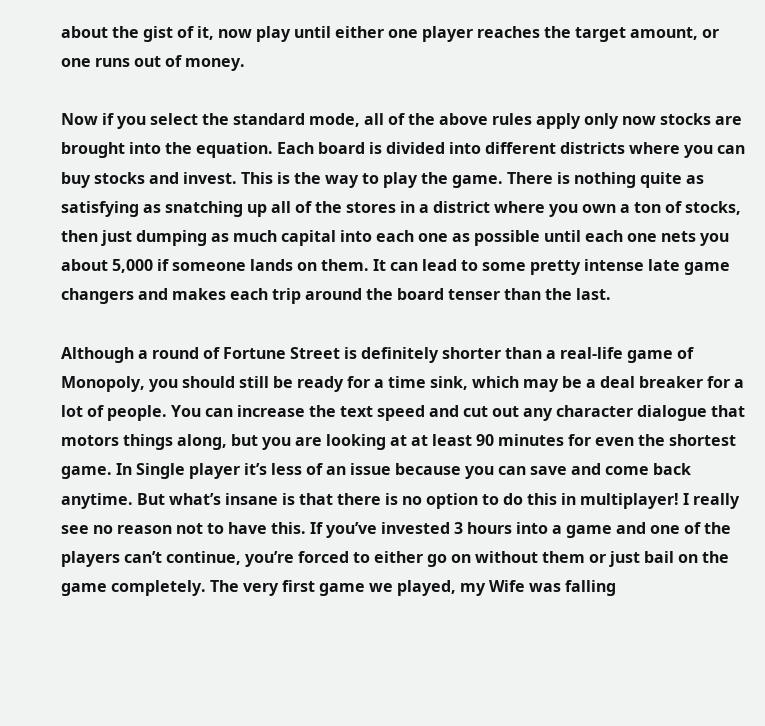about the gist of it, now play until either one player reaches the target amount, or one runs out of money.

Now if you select the standard mode, all of the above rules apply only now stocks are brought into the equation. Each board is divided into different districts where you can buy stocks and invest. This is the way to play the game. There is nothing quite as satisfying as snatching up all of the stores in a district where you own a ton of stocks, then just dumping as much capital into each one as possible until each one nets you about 5,000 if someone lands on them. It can lead to some pretty intense late game changers and makes each trip around the board tenser than the last.

Although a round of Fortune Street is definitely shorter than a real-life game of Monopoly, you should still be ready for a time sink, which may be a deal breaker for a lot of people. You can increase the text speed and cut out any character dialogue that motors things along, but you are looking at at least 90 minutes for even the shortest game. In Single player it’s less of an issue because you can save and come back anytime. But what’s insane is that there is no option to do this in multiplayer! I really see no reason not to have this. If you’ve invested 3 hours into a game and one of the players can’t continue, you’re forced to either go on without them or just bail on the game completely. The very first game we played, my Wife was falling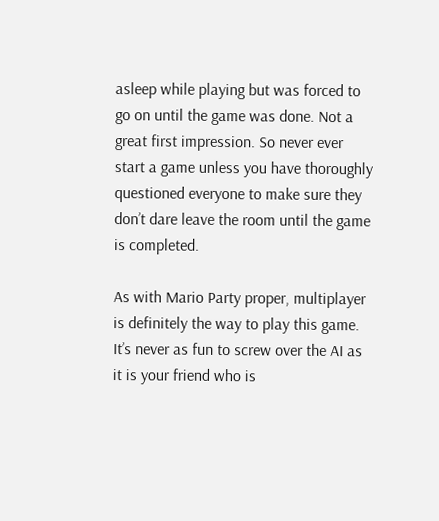asleep while playing but was forced to go on until the game was done. Not a great first impression. So never ever start a game unless you have thoroughly questioned everyone to make sure they don’t dare leave the room until the game is completed.

As with Mario Party proper, multiplayer is definitely the way to play this game. It’s never as fun to screw over the AI as it is your friend who is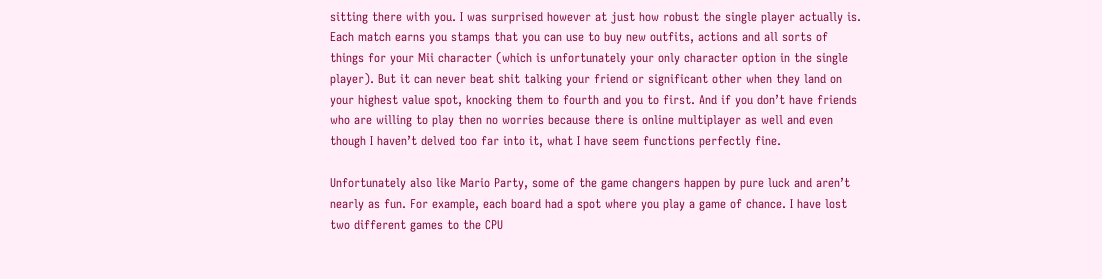sitting there with you. I was surprised however at just how robust the single player actually is. Each match earns you stamps that you can use to buy new outfits, actions and all sorts of things for your Mii character (which is unfortunately your only character option in the single player). But it can never beat shit talking your friend or significant other when they land on your highest value spot, knocking them to fourth and you to first. And if you don’t have friends who are willing to play then no worries because there is online multiplayer as well and even though I haven’t delved too far into it, what I have seem functions perfectly fine.

Unfortunately also like Mario Party, some of the game changers happen by pure luck and aren’t nearly as fun. For example, each board had a spot where you play a game of chance. I have lost two different games to the CPU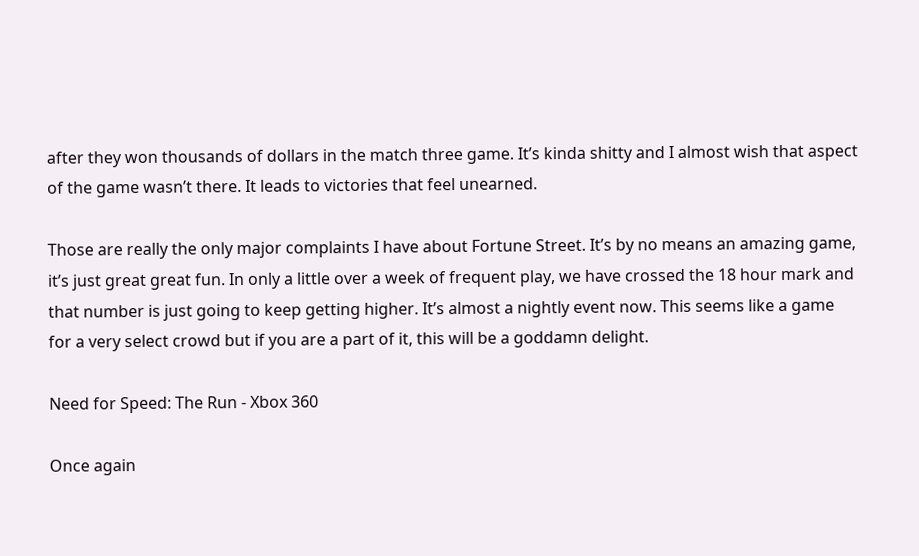after they won thousands of dollars in the match three game. It’s kinda shitty and I almost wish that aspect of the game wasn’t there. It leads to victories that feel unearned.

Those are really the only major complaints I have about Fortune Street. It’s by no means an amazing game, it’s just great great fun. In only a little over a week of frequent play, we have crossed the 18 hour mark and that number is just going to keep getting higher. It’s almost a nightly event now. This seems like a game for a very select crowd but if you are a part of it, this will be a goddamn delight.

Need for Speed: The Run - Xbox 360

Once again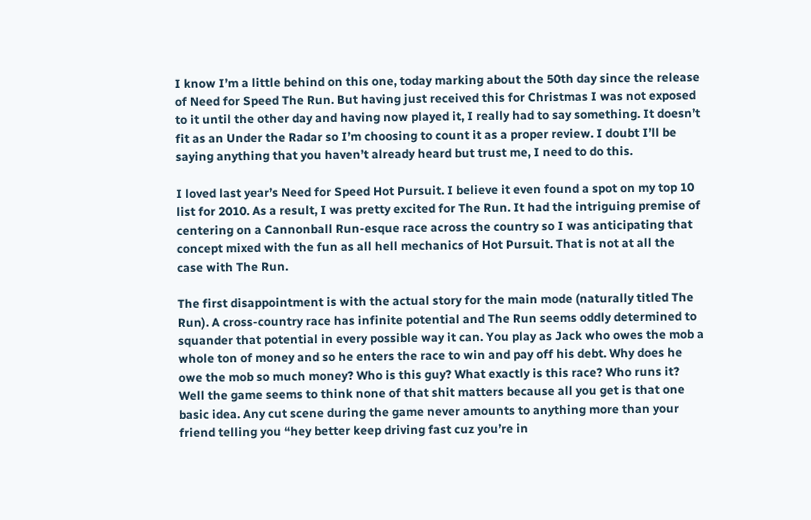I know I’m a little behind on this one, today marking about the 50th day since the release of Need for Speed The Run. But having just received this for Christmas I was not exposed to it until the other day and having now played it, I really had to say something. It doesn’t fit as an Under the Radar so I’m choosing to count it as a proper review. I doubt I’ll be saying anything that you haven’t already heard but trust me, I need to do this.

I loved last year’s Need for Speed Hot Pursuit. I believe it even found a spot on my top 10 list for 2010. As a result, I was pretty excited for The Run. It had the intriguing premise of centering on a Cannonball Run-esque race across the country so I was anticipating that concept mixed with the fun as all hell mechanics of Hot Pursuit. That is not at all the case with The Run.

The first disappointment is with the actual story for the main mode (naturally titled The Run). A cross-country race has infinite potential and The Run seems oddly determined to squander that potential in every possible way it can. You play as Jack who owes the mob a whole ton of money and so he enters the race to win and pay off his debt. Why does he owe the mob so much money? Who is this guy? What exactly is this race? Who runs it? Well the game seems to think none of that shit matters because all you get is that one basic idea. Any cut scene during the game never amounts to anything more than your friend telling you “hey better keep driving fast cuz you’re in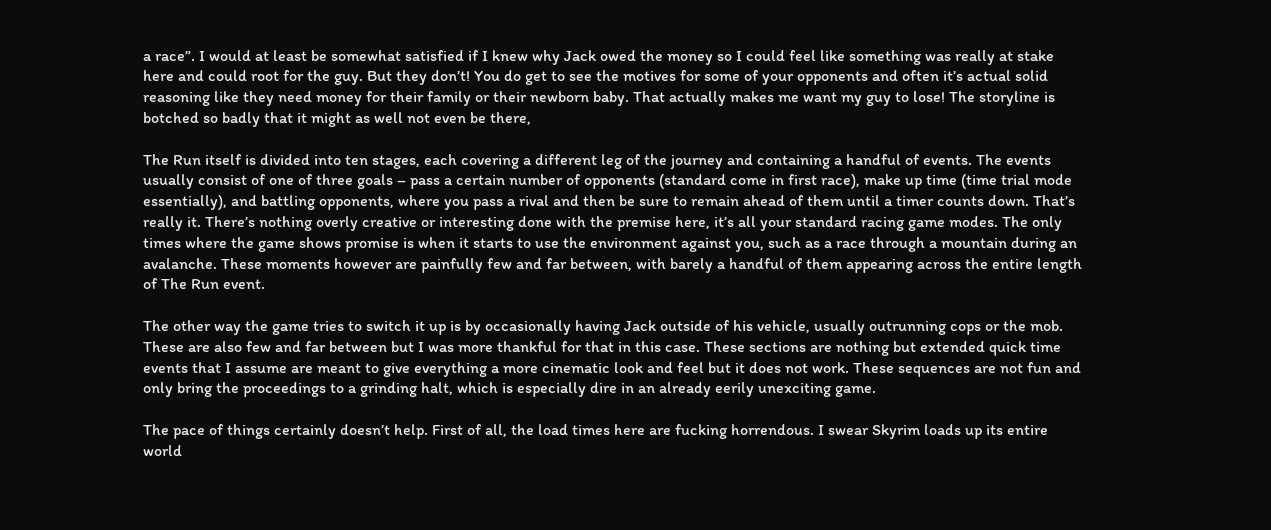a race”. I would at least be somewhat satisfied if I knew why Jack owed the money so I could feel like something was really at stake here and could root for the guy. But they don’t! You do get to see the motives for some of your opponents and often it’s actual solid reasoning like they need money for their family or their newborn baby. That actually makes me want my guy to lose! The storyline is botched so badly that it might as well not even be there,

The Run itself is divided into ten stages, each covering a different leg of the journey and containing a handful of events. The events usually consist of one of three goals – pass a certain number of opponents (standard come in first race), make up time (time trial mode essentially), and battling opponents, where you pass a rival and then be sure to remain ahead of them until a timer counts down. That’s really it. There’s nothing overly creative or interesting done with the premise here, it’s all your standard racing game modes. The only times where the game shows promise is when it starts to use the environment against you, such as a race through a mountain during an avalanche. These moments however are painfully few and far between, with barely a handful of them appearing across the entire length of The Run event.

The other way the game tries to switch it up is by occasionally having Jack outside of his vehicle, usually outrunning cops or the mob. These are also few and far between but I was more thankful for that in this case. These sections are nothing but extended quick time events that I assume are meant to give everything a more cinematic look and feel but it does not work. These sequences are not fun and only bring the proceedings to a grinding halt, which is especially dire in an already eerily unexciting game.

The pace of things certainly doesn’t help. First of all, the load times here are fucking horrendous. I swear Skyrim loads up its entire world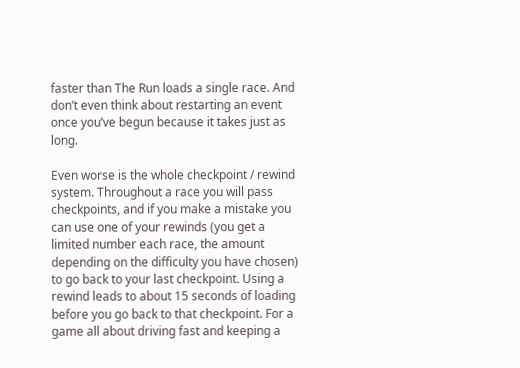faster than The Run loads a single race. And don’t even think about restarting an event once you’ve begun because it takes just as long.

Even worse is the whole checkpoint / rewind system. Throughout a race you will pass checkpoints, and if you make a mistake you can use one of your rewinds (you get a limited number each race, the amount depending on the difficulty you have chosen) to go back to your last checkpoint. Using a rewind leads to about 15 seconds of loading before you go back to that checkpoint. For a game all about driving fast and keeping a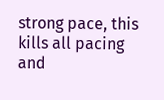strong pace, this kills all pacing and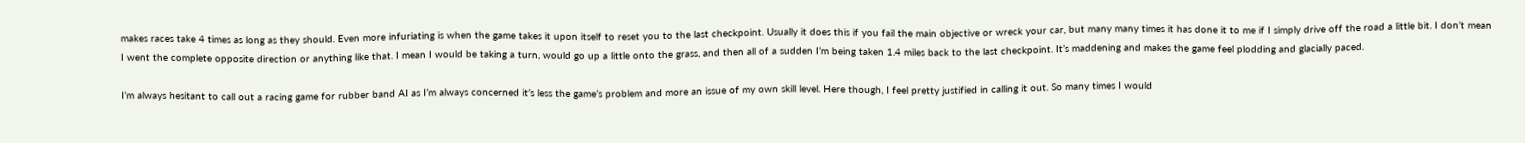makes races take 4 times as long as they should. Even more infuriating is when the game takes it upon itself to reset you to the last checkpoint. Usually it does this if you fail the main objective or wreck your car, but many many times it has done it to me if I simply drive off the road a little bit. I don’t mean I went the complete opposite direction or anything like that. I mean I would be taking a turn, would go up a little onto the grass, and then all of a sudden I’m being taken 1.4 miles back to the last checkpoint. It’s maddening and makes the game feel plodding and glacially paced.

I’m always hesitant to call out a racing game for rubber band AI as I’m always concerned it’s less the game’s problem and more an issue of my own skill level. Here though, I feel pretty justified in calling it out. So many times I would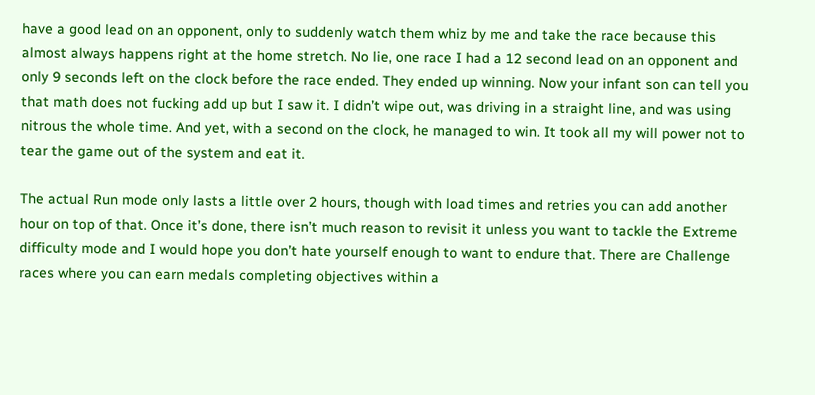have a good lead on an opponent, only to suddenly watch them whiz by me and take the race because this almost always happens right at the home stretch. No lie, one race I had a 12 second lead on an opponent and only 9 seconds left on the clock before the race ended. They ended up winning. Now your infant son can tell you that math does not fucking add up but I saw it. I didn’t wipe out, was driving in a straight line, and was using nitrous the whole time. And yet, with a second on the clock, he managed to win. It took all my will power not to tear the game out of the system and eat it.

The actual Run mode only lasts a little over 2 hours, though with load times and retries you can add another hour on top of that. Once it’s done, there isn’t much reason to revisit it unless you want to tackle the Extreme difficulty mode and I would hope you don’t hate yourself enough to want to endure that. There are Challenge races where you can earn medals completing objectives within a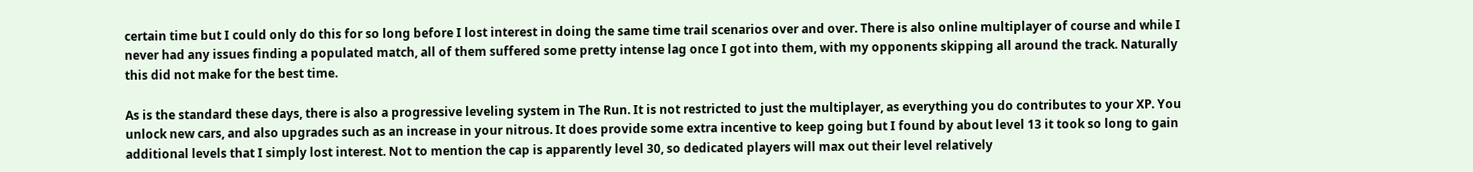certain time but I could only do this for so long before I lost interest in doing the same time trail scenarios over and over. There is also online multiplayer of course and while I never had any issues finding a populated match, all of them suffered some pretty intense lag once I got into them, with my opponents skipping all around the track. Naturally this did not make for the best time.

As is the standard these days, there is also a progressive leveling system in The Run. It is not restricted to just the multiplayer, as everything you do contributes to your XP. You unlock new cars, and also upgrades such as an increase in your nitrous. It does provide some extra incentive to keep going but I found by about level 13 it took so long to gain additional levels that I simply lost interest. Not to mention the cap is apparently level 30, so dedicated players will max out their level relatively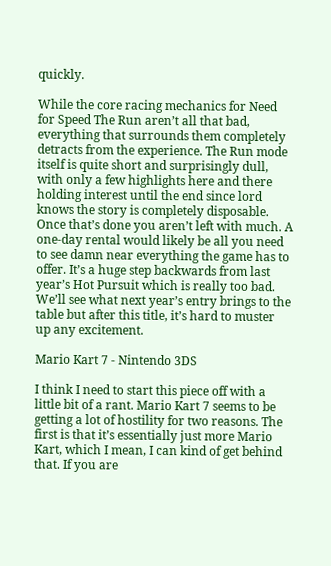quickly.

While the core racing mechanics for Need for Speed The Run aren’t all that bad, everything that surrounds them completely detracts from the experience. The Run mode itself is quite short and surprisingly dull, with only a few highlights here and there holding interest until the end since lord knows the story is completely disposable. Once that’s done you aren’t left with much. A one-day rental would likely be all you need to see damn near everything the game has to offer. It’s a huge step backwards from last year’s Hot Pursuit which is really too bad. We’ll see what next year’s entry brings to the table but after this title, it’s hard to muster up any excitement.

Mario Kart 7 - Nintendo 3DS

I think I need to start this piece off with a little bit of a rant. Mario Kart 7 seems to be getting a lot of hostility for two reasons. The first is that it’s essentially just more Mario Kart, which I mean, I can kind of get behind that. If you are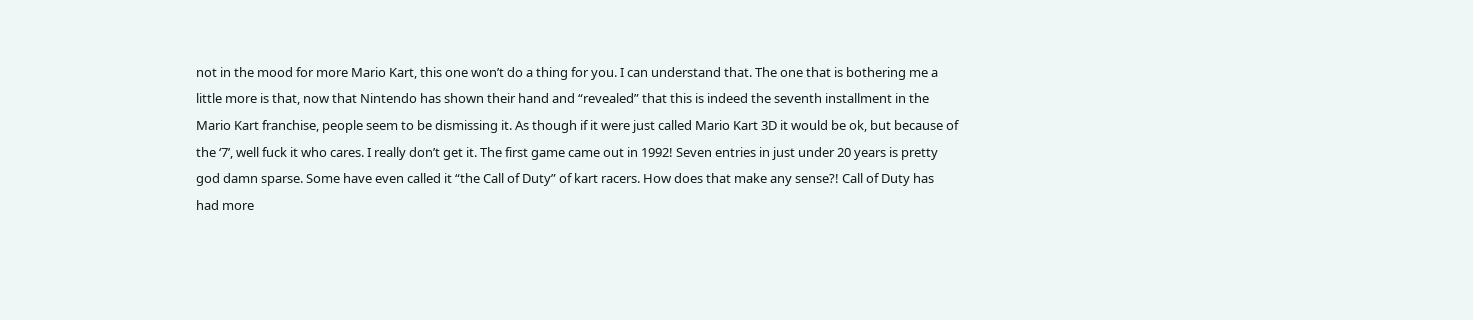not in the mood for more Mario Kart, this one won’t do a thing for you. I can understand that. The one that is bothering me a little more is that, now that Nintendo has shown their hand and “revealed” that this is indeed the seventh installment in the Mario Kart franchise, people seem to be dismissing it. As though if it were just called Mario Kart 3D it would be ok, but because of the ‘7’, well fuck it who cares. I really don’t get it. The first game came out in 1992! Seven entries in just under 20 years is pretty god damn sparse. Some have even called it “the Call of Duty” of kart racers. How does that make any sense?! Call of Duty has had more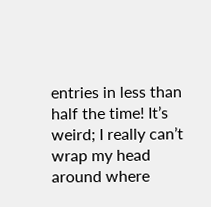entries in less than half the time! It’s weird; I really can’t wrap my head around where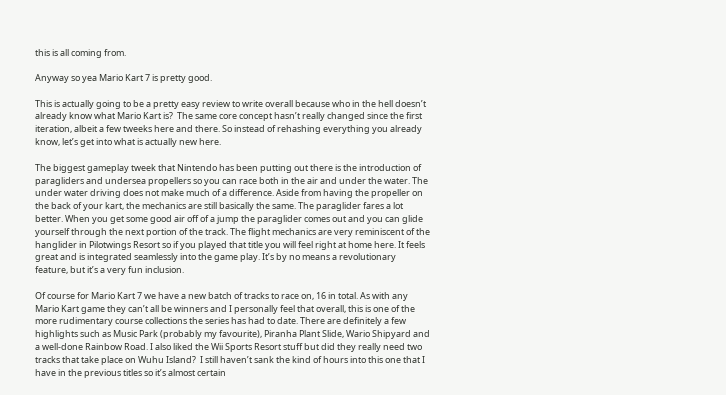this is all coming from.

Anyway so yea Mario Kart 7 is pretty good.

This is actually going to be a pretty easy review to write overall because who in the hell doesn’t already know what Mario Kart is?  The same core concept hasn’t really changed since the first iteration, albeit a few tweeks here and there. So instead of rehashing everything you already know, let’s get into what is actually new here.

The biggest gameplay tweek that Nintendo has been putting out there is the introduction of paragliders and undersea propellers so you can race both in the air and under the water. The under water driving does not make much of a difference. Aside from having the propeller on the back of your kart, the mechanics are still basically the same. The paraglider fares a lot better. When you get some good air off of a jump the paraglider comes out and you can glide yourself through the next portion of the track. The flight mechanics are very reminiscent of the hanglider in Pilotwings Resort so if you played that title you will feel right at home here. It feels great and is integrated seamlessly into the game play. It’s by no means a revolutionary feature, but it’s a very fun inclusion.

Of course for Mario Kart 7 we have a new batch of tracks to race on, 16 in total. As with any Mario Kart game they can’t all be winners and I personally feel that overall, this is one of the more rudimentary course collections the series has had to date. There are definitely a few highlights such as Music Park (probably my favourite), Piranha Plant Slide, Wario Shipyard and a well-done Rainbow Road. I also liked the Wii Sports Resort stuff but did they really need two tracks that take place on Wuhu Island?  I still haven’t sank the kind of hours into this one that I have in the previous titles so it’s almost certain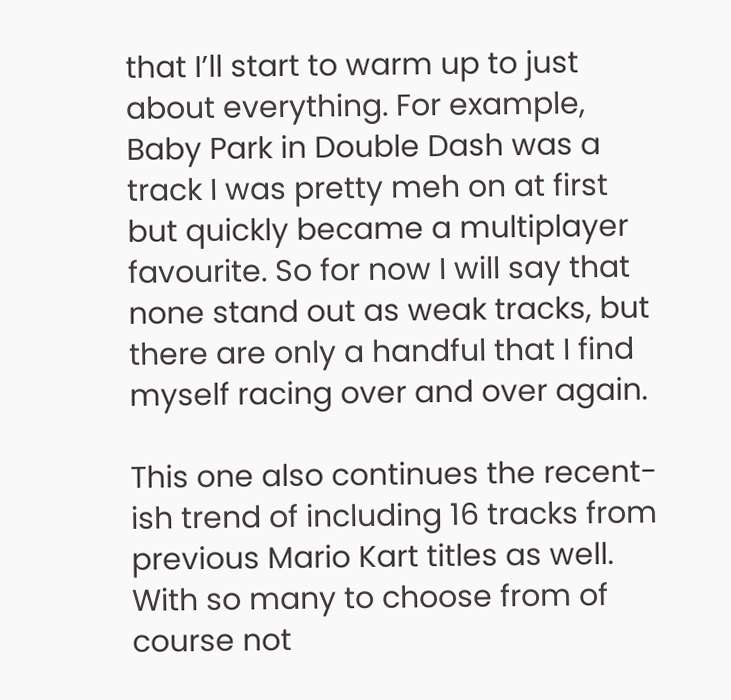that I’ll start to warm up to just about everything. For example, Baby Park in Double Dash was a track I was pretty meh on at first but quickly became a multiplayer favourite. So for now I will say that none stand out as weak tracks, but there are only a handful that I find myself racing over and over again.

This one also continues the recent-ish trend of including 16 tracks from previous Mario Kart titles as well. With so many to choose from of course not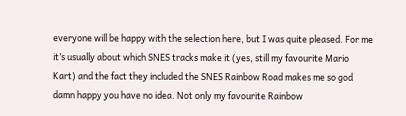everyone will be happy with the selection here, but I was quite pleased. For me it’s usually about which SNES tracks make it (yes, still my favourite Mario Kart) and the fact they included the SNES Rainbow Road makes me so god damn happy you have no idea. Not only my favourite Rainbow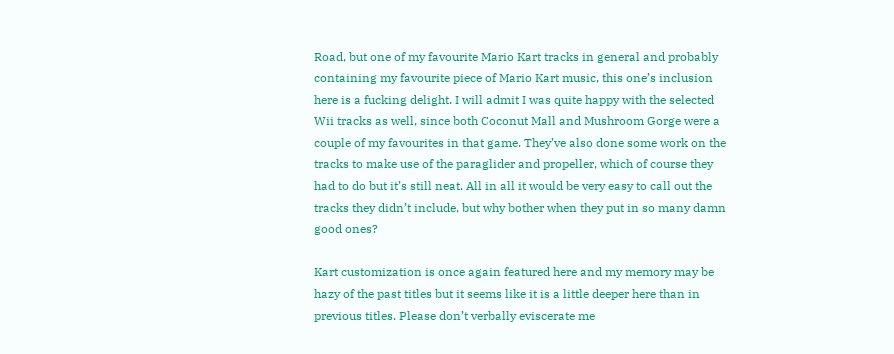Road, but one of my favourite Mario Kart tracks in general and probably containing my favourite piece of Mario Kart music, this one’s inclusion here is a fucking delight. I will admit I was quite happy with the selected Wii tracks as well, since both Coconut Mall and Mushroom Gorge were a couple of my favourites in that game. They’ve also done some work on the tracks to make use of the paraglider and propeller, which of course they had to do but it’s still neat. All in all it would be very easy to call out the tracks they didn’t include, but why bother when they put in so many damn good ones?

Kart customization is once again featured here and my memory may be hazy of the past titles but it seems like it is a little deeper here than in previous titles. Please don’t verbally eviscerate me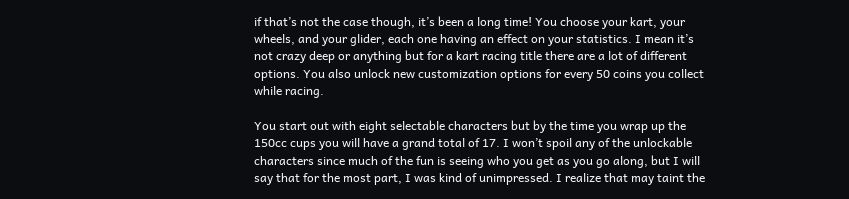if that’s not the case though, it’s been a long time! You choose your kart, your wheels, and your glider, each one having an effect on your statistics. I mean it’s not crazy deep or anything but for a kart racing title there are a lot of different options. You also unlock new customization options for every 50 coins you collect while racing.

You start out with eight selectable characters but by the time you wrap up the 150cc cups you will have a grand total of 17. I won’t spoil any of the unlockable characters since much of the fun is seeing who you get as you go along, but I will say that for the most part, I was kind of unimpressed. I realize that may taint the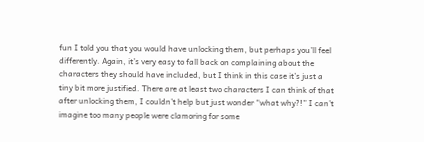fun I told you that you would have unlocking them, but perhaps you’ll feel differently. Again, it’s very easy to fall back on complaining about the characters they should have included, but I think in this case it’s just a tiny bit more justified. There are at least two characters I can think of that after unlocking them, I couldn’t help but just wonder “what why?!” I can’t imagine too many people were clamoring for some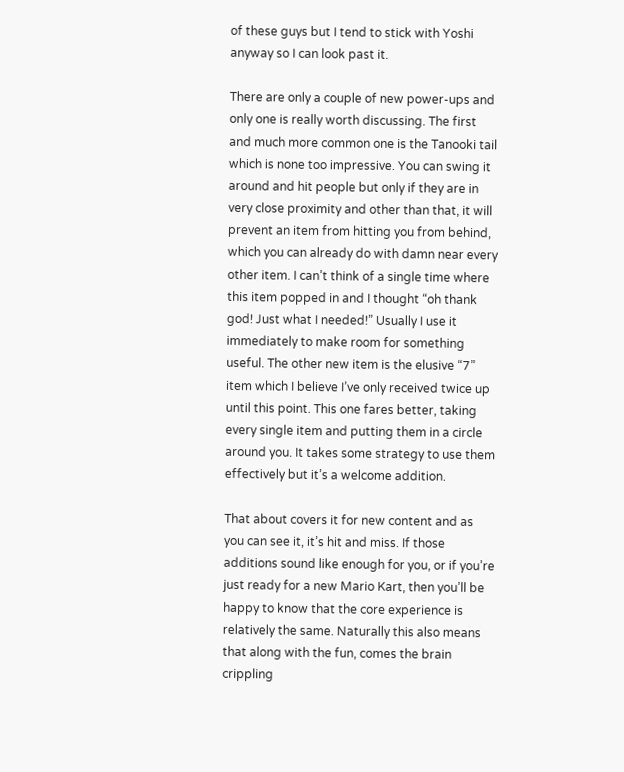of these guys but I tend to stick with Yoshi anyway so I can look past it.

There are only a couple of new power-ups and only one is really worth discussing. The first and much more common one is the Tanooki tail which is none too impressive. You can swing it around and hit people but only if they are in very close proximity and other than that, it will prevent an item from hitting you from behind, which you can already do with damn near every other item. I can’t think of a single time where this item popped in and I thought “oh thank god! Just what I needed!” Usually I use it immediately to make room for something useful. The other new item is the elusive “7” item which I believe I’ve only received twice up until this point. This one fares better, taking every single item and putting them in a circle around you. It takes some strategy to use them effectively but it’s a welcome addition.

That about covers it for new content and as you can see it, it’s hit and miss. If those additions sound like enough for you, or if you’re just ready for a new Mario Kart, then you’ll be happy to know that the core experience is relatively the same. Naturally this also means that along with the fun, comes the brain crippling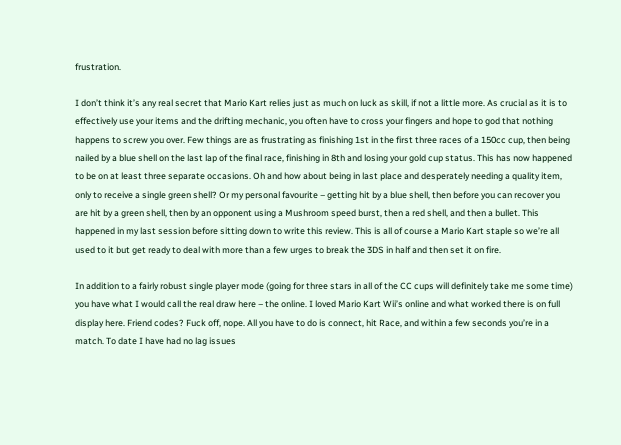frustration.

I don’t think it’s any real secret that Mario Kart relies just as much on luck as skill, if not a little more. As crucial as it is to effectively use your items and the drifting mechanic, you often have to cross your fingers and hope to god that nothing happens to screw you over. Few things are as frustrating as finishing 1st in the first three races of a 150cc cup, then being nailed by a blue shell on the last lap of the final race, finishing in 8th and losing your gold cup status. This has now happened to be on at least three separate occasions. Oh and how about being in last place and desperately needing a quality item, only to receive a single green shell? Or my personal favourite – getting hit by a blue shell, then before you can recover you are hit by a green shell, then by an opponent using a Mushroom speed burst, then a red shell, and then a bullet. This happened in my last session before sitting down to write this review. This is all of course a Mario Kart staple so we’re all used to it but get ready to deal with more than a few urges to break the 3DS in half and then set it on fire.

In addition to a fairly robust single player mode (going for three stars in all of the CC cups will definitely take me some time) you have what I would call the real draw here – the online. I loved Mario Kart Wii’s online and what worked there is on full display here. Friend codes? Fuck off, nope. All you have to do is connect, hit Race, and within a few seconds you’re in a match. To date I have had no lag issues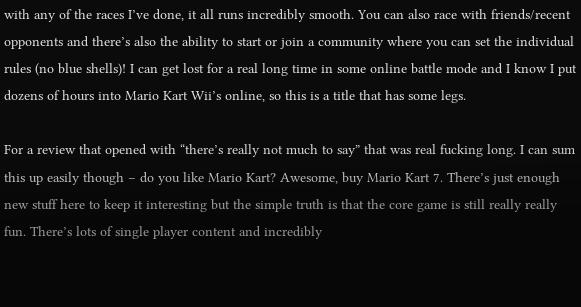with any of the races I’ve done, it all runs incredibly smooth. You can also race with friends/recent opponents and there’s also the ability to start or join a community where you can set the individual rules (no blue shells)! I can get lost for a real long time in some online battle mode and I know I put dozens of hours into Mario Kart Wii’s online, so this is a title that has some legs.

For a review that opened with “there’s really not much to say” that was real fucking long. I can sum this up easily though – do you like Mario Kart? Awesome, buy Mario Kart 7. There’s just enough new stuff here to keep it interesting but the simple truth is that the core game is still really really fun. There’s lots of single player content and incredibly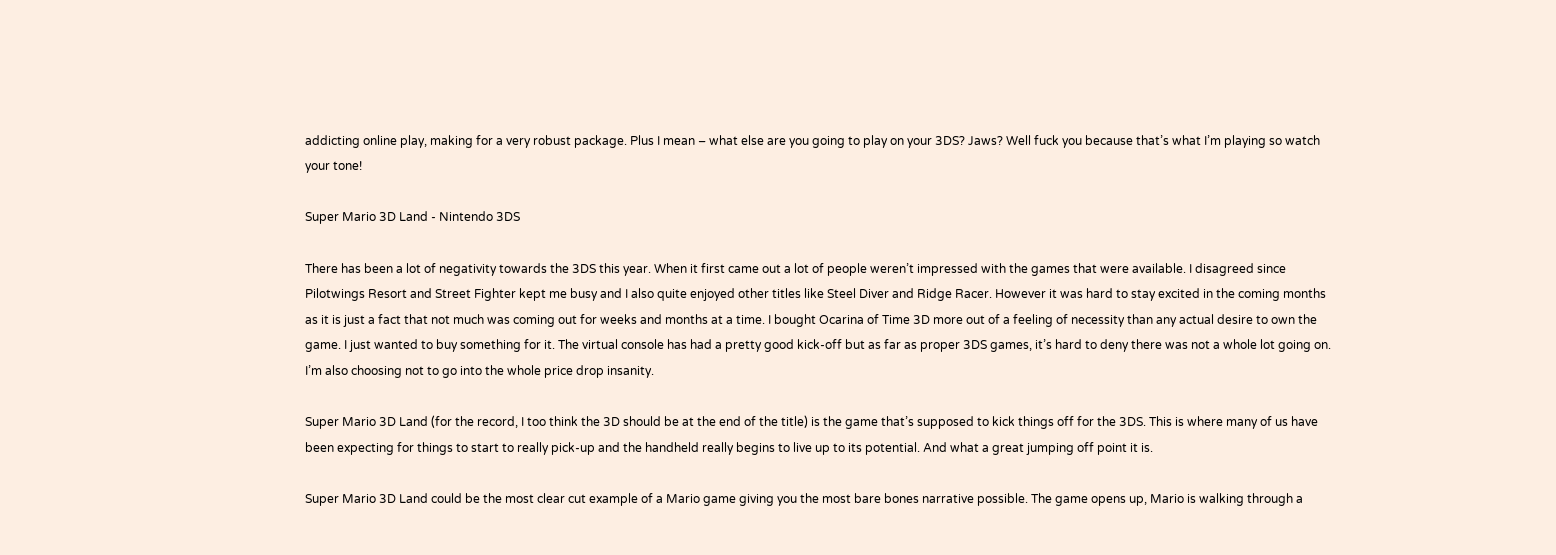addicting online play, making for a very robust package. Plus I mean – what else are you going to play on your 3DS? Jaws? Well fuck you because that’s what I’m playing so watch your tone!

Super Mario 3D Land - Nintendo 3DS

There has been a lot of negativity towards the 3DS this year. When it first came out a lot of people weren’t impressed with the games that were available. I disagreed since Pilotwings Resort and Street Fighter kept me busy and I also quite enjoyed other titles like Steel Diver and Ridge Racer. However it was hard to stay excited in the coming months as it is just a fact that not much was coming out for weeks and months at a time. I bought Ocarina of Time 3D more out of a feeling of necessity than any actual desire to own the game. I just wanted to buy something for it. The virtual console has had a pretty good kick-off but as far as proper 3DS games, it’s hard to deny there was not a whole lot going on. I’m also choosing not to go into the whole price drop insanity.

Super Mario 3D Land (for the record, I too think the 3D should be at the end of the title) is the game that’s supposed to kick things off for the 3DS. This is where many of us have been expecting for things to start to really pick-up and the handheld really begins to live up to its potential. And what a great jumping off point it is.

Super Mario 3D Land could be the most clear cut example of a Mario game giving you the most bare bones narrative possible. The game opens up, Mario is walking through a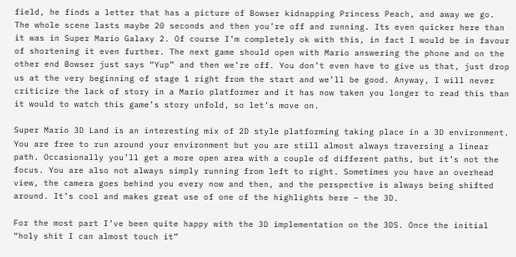field, he finds a letter that has a picture of Bowser kidnapping Princess Peach, and away we go. The whole scene lasts maybe 20 seconds and then you’re off and running. Its even quicker here than it was in Super Mario Galaxy 2. Of course I’m completely ok with this, in fact I would be in favour of shortening it even further. The next game should open with Mario answering the phone and on the other end Bowser just says “Yup” and then we’re off. You don’t even have to give us that, just drop us at the very beginning of stage 1 right from the start and we’ll be good. Anyway, I will never criticize the lack of story in a Mario platformer and it has now taken you longer to read this than it would to watch this game’s story unfold, so let’s move on.

Super Mario 3D Land is an interesting mix of 2D style platforming taking place in a 3D environment. You are free to run around your environment but you are still almost always traversing a linear path. Occasionally you’ll get a more open area with a couple of different paths, but it’s not the focus. You are also not always simply running from left to right. Sometimes you have an overhead view, the camera goes behind you every now and then, and the perspective is always being shifted around. It’s cool and makes great use of one of the highlights here – the 3D.

For the most part I’ve been quite happy with the 3D implementation on the 3DS. Once the initial “holy shit I can almost touch it”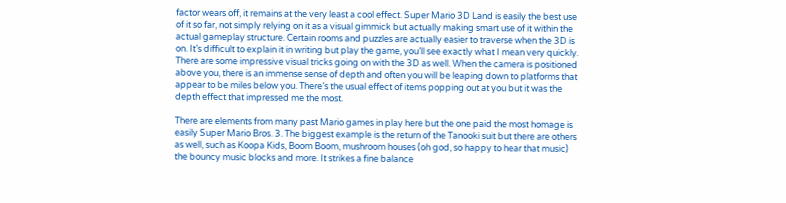factor wears off, it remains at the very least a cool effect. Super Mario 3D Land is easily the best use of it so far, not simply relying on it as a visual gimmick but actually making smart use of it within the actual gameplay structure. Certain rooms and puzzles are actually easier to traverse when the 3D is on. It’s difficult to explain it in writing but play the game, you’ll see exactly what I mean very quickly. There are some impressive visual tricks going on with the 3D as well. When the camera is positioned above you, there is an immense sense of depth and often you will be leaping down to platforms that appear to be miles below you. There’s the usual effect of items popping out at you but it was the depth effect that impressed me the most.

There are elements from many past Mario games in play here but the one paid the most homage is easily Super Mario Bros. 3. The biggest example is the return of the Tanooki suit but there are others as well, such as Koopa Kids, Boom Boom, mushroom houses (oh god, so happy to hear that music) the bouncy music blocks and more. It strikes a fine balance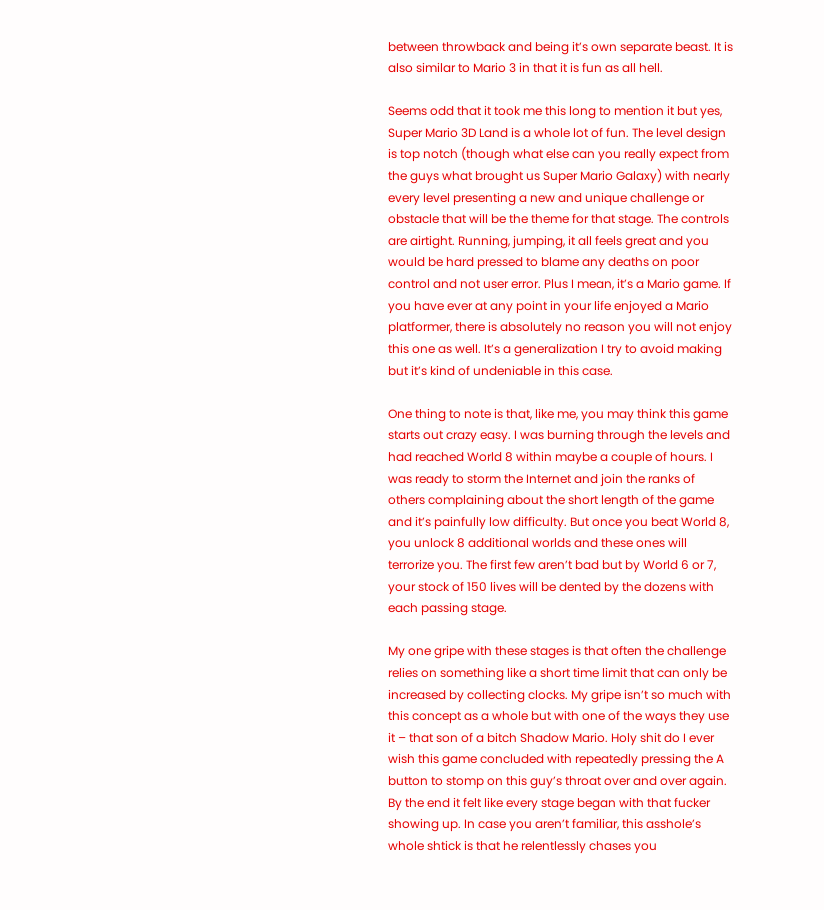between throwback and being it’s own separate beast. It is also similar to Mario 3 in that it is fun as all hell.

Seems odd that it took me this long to mention it but yes, Super Mario 3D Land is a whole lot of fun. The level design is top notch (though what else can you really expect from the guys what brought us Super Mario Galaxy) with nearly every level presenting a new and unique challenge or obstacle that will be the theme for that stage. The controls are airtight. Running, jumping, it all feels great and you would be hard pressed to blame any deaths on poor control and not user error. Plus I mean, it’s a Mario game. If you have ever at any point in your life enjoyed a Mario platformer, there is absolutely no reason you will not enjoy this one as well. It’s a generalization I try to avoid making but it’s kind of undeniable in this case.

One thing to note is that, like me, you may think this game starts out crazy easy. I was burning through the levels and had reached World 8 within maybe a couple of hours. I was ready to storm the Internet and join the ranks of others complaining about the short length of the game and it’s painfully low difficulty. But once you beat World 8, you unlock 8 additional worlds and these ones will terrorize you. The first few aren’t bad but by World 6 or 7, your stock of 150 lives will be dented by the dozens with each passing stage.

My one gripe with these stages is that often the challenge relies on something like a short time limit that can only be increased by collecting clocks. My gripe isn’t so much with this concept as a whole but with one of the ways they use it – that son of a bitch Shadow Mario. Holy shit do I ever wish this game concluded with repeatedly pressing the A button to stomp on this guy’s throat over and over again. By the end it felt like every stage began with that fucker showing up. In case you aren’t familiar, this asshole’s whole shtick is that he relentlessly chases you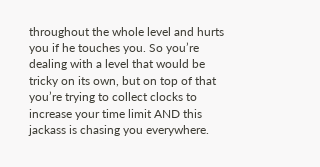throughout the whole level and hurts you if he touches you. So you’re dealing with a level that would be tricky on its own, but on top of that you’re trying to collect clocks to increase your time limit AND this jackass is chasing you everywhere.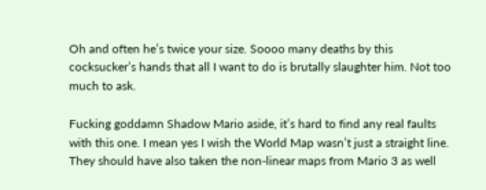Oh and often he’s twice your size. Soooo many deaths by this cocksucker’s hands that all I want to do is brutally slaughter him. Not too much to ask.

Fucking goddamn Shadow Mario aside, it’s hard to find any real faults with this one. I mean yes I wish the World Map wasn’t just a straight line. They should have also taken the non-linear maps from Mario 3 as well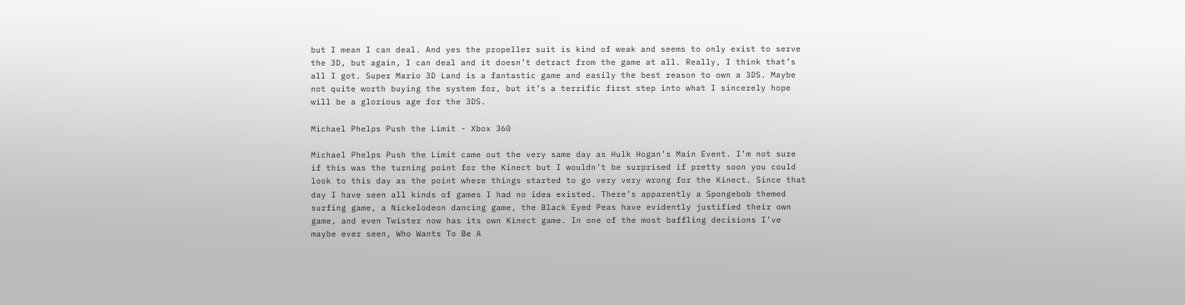but I mean I can deal. And yes the propeller suit is kind of weak and seems to only exist to serve the 3D, but again, I can deal and it doesn’t detract from the game at all. Really, I think that’s all I got. Super Mario 3D Land is a fantastic game and easily the best reason to own a 3DS. Maybe not quite worth buying the system for, but it’s a terrific first step into what I sincerely hope will be a glorious age for the 3DS.

Michael Phelps Push the Limit - Xbox 360

Michael Phelps Push the Limit came out the very same day as Hulk Hogan’s Main Event. I’m not sure if this was the turning point for the Kinect but I wouldn’t be surprised if pretty soon you could look to this day as the point where things started to go very very wrong for the Kinect. Since that day I have seen all kinds of games I had no idea existed. There’s apparently a Spongebob themed surfing game, a Nickelodeon dancing game, the Black Eyed Peas have evidently justified their own  game, and even Twister now has its own Kinect game. In one of the most baffling decisions I’ve maybe ever seen, Who Wants To Be A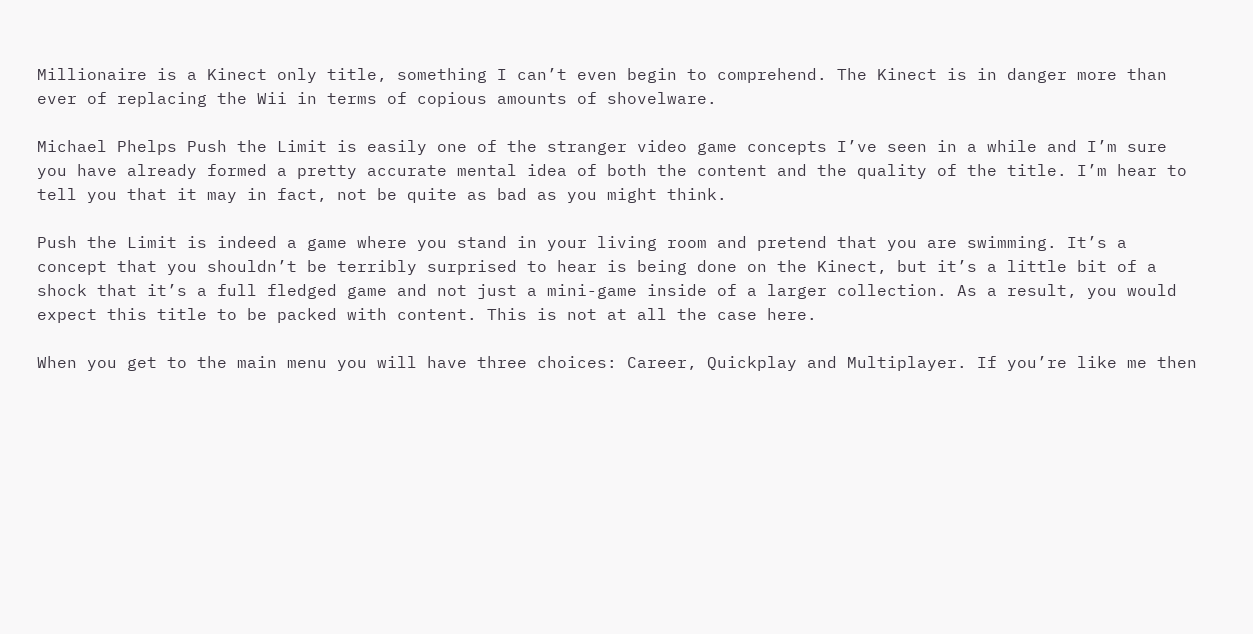Millionaire is a Kinect only title, something I can’t even begin to comprehend. The Kinect is in danger more than ever of replacing the Wii in terms of copious amounts of shovelware.

Michael Phelps Push the Limit is easily one of the stranger video game concepts I’ve seen in a while and I’m sure you have already formed a pretty accurate mental idea of both the content and the quality of the title. I’m hear to tell you that it may in fact, not be quite as bad as you might think.

Push the Limit is indeed a game where you stand in your living room and pretend that you are swimming. It’s a concept that you shouldn’t be terribly surprised to hear is being done on the Kinect, but it’s a little bit of a shock that it’s a full fledged game and not just a mini-game inside of a larger collection. As a result, you would expect this title to be packed with content. This is not at all the case here.

When you get to the main menu you will have three choices: Career, Quickplay and Multiplayer. If you’re like me then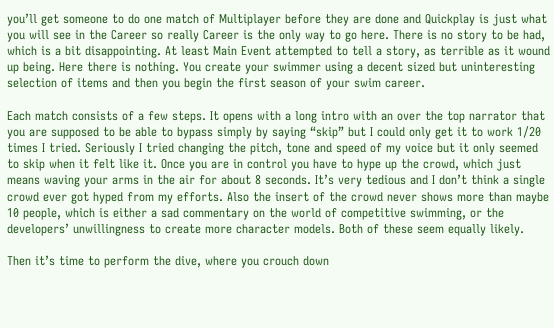you’ll get someone to do one match of Multiplayer before they are done and Quickplay is just what you will see in the Career so really Career is the only way to go here. There is no story to be had, which is a bit disappointing. At least Main Event attempted to tell a story, as terrible as it wound up being. Here there is nothing. You create your swimmer using a decent sized but uninteresting selection of items and then you begin the first season of your swim career.

Each match consists of a few steps. It opens with a long intro with an over the top narrator that you are supposed to be able to bypass simply by saying “skip” but I could only get it to work 1/20 times I tried. Seriously I tried changing the pitch, tone and speed of my voice but it only seemed to skip when it felt like it. Once you are in control you have to hype up the crowd, which just means waving your arms in the air for about 8 seconds. It’s very tedious and I don’t think a single crowd ever got hyped from my efforts. Also the insert of the crowd never shows more than maybe 10 people, which is either a sad commentary on the world of competitive swimming, or the developers’ unwillingness to create more character models. Both of these seem equally likely.

Then it’s time to perform the dive, where you crouch down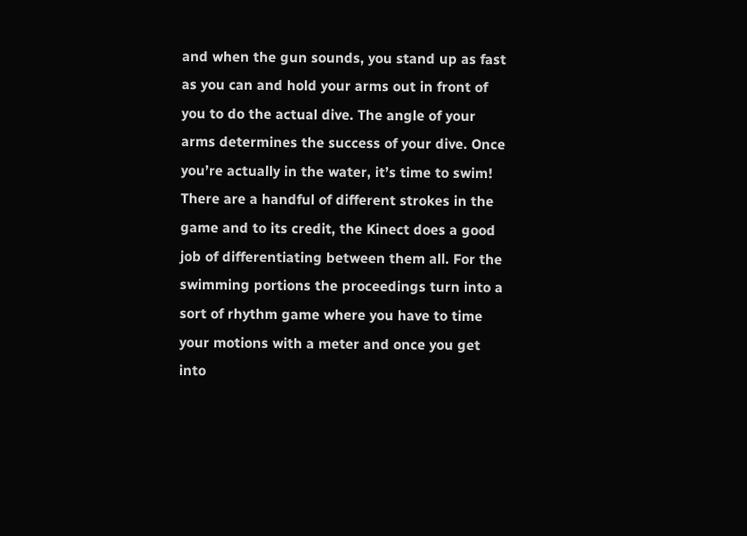and when the gun sounds, you stand up as fast as you can and hold your arms out in front of you to do the actual dive. The angle of your arms determines the success of your dive. Once you’re actually in the water, it’s time to swim! There are a handful of different strokes in the game and to its credit, the Kinect does a good job of differentiating between them all. For the swimming portions the proceedings turn into a sort of rhythm game where you have to time your motions with a meter and once you get into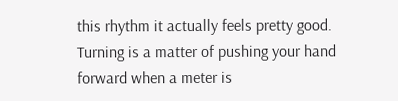this rhythm it actually feels pretty good. Turning is a matter of pushing your hand forward when a meter is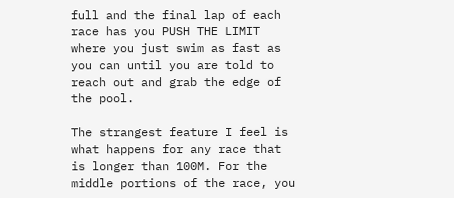full and the final lap of each race has you PUSH THE LIMIT where you just swim as fast as you can until you are told to reach out and grab the edge of the pool.

The strangest feature I feel is what happens for any race that is longer than 100M. For the middle portions of the race, you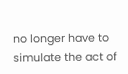no longer have to simulate the act of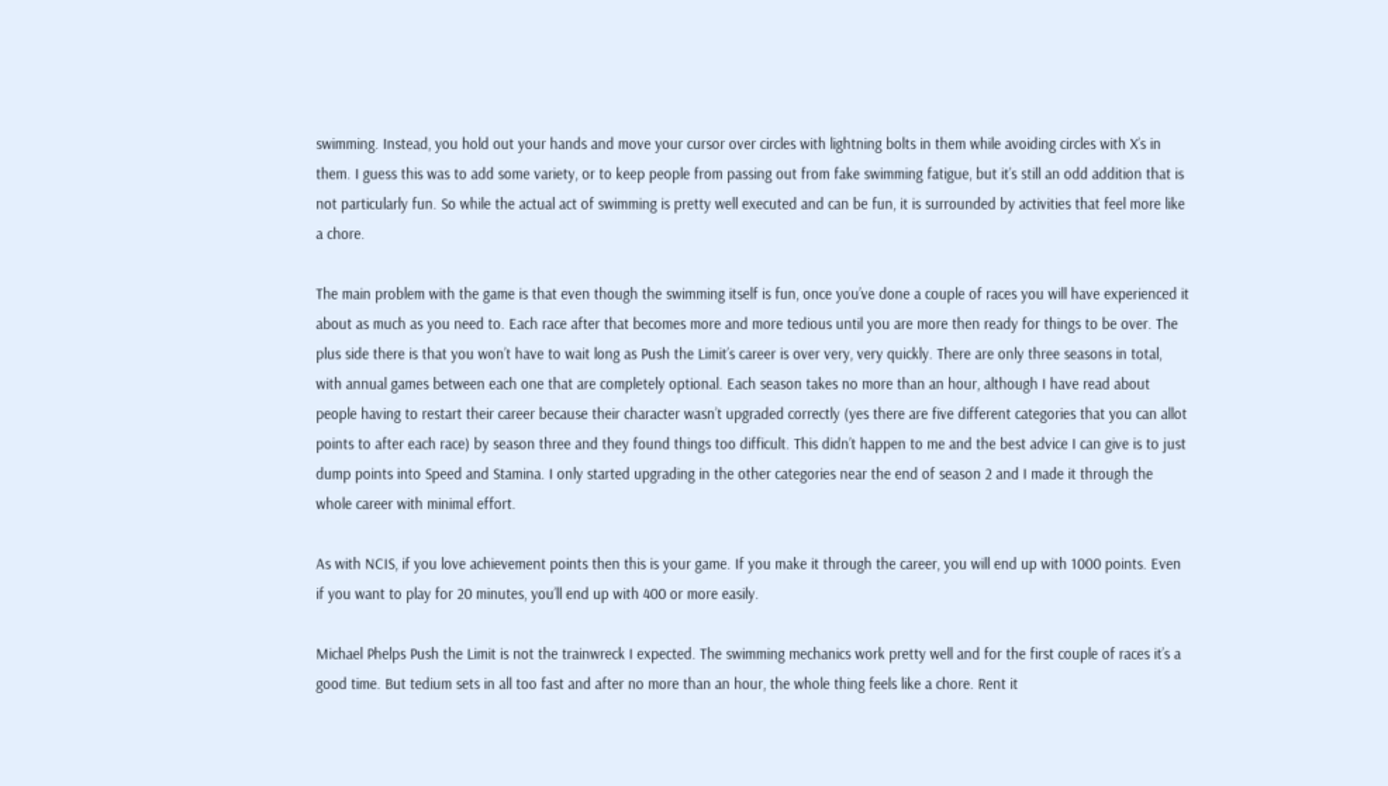swimming. Instead, you hold out your hands and move your cursor over circles with lightning bolts in them while avoiding circles with X’s in them. I guess this was to add some variety, or to keep people from passing out from fake swimming fatigue, but it’s still an odd addition that is not particularly fun. So while the actual act of swimming is pretty well executed and can be fun, it is surrounded by activities that feel more like a chore.

The main problem with the game is that even though the swimming itself is fun, once you’ve done a couple of races you will have experienced it about as much as you need to. Each race after that becomes more and more tedious until you are more then ready for things to be over. The plus side there is that you won’t have to wait long as Push the Limit’s career is over very, very quickly. There are only three seasons in total, with annual games between each one that are completely optional. Each season takes no more than an hour, although I have read about people having to restart their career because their character wasn’t upgraded correctly (yes there are five different categories that you can allot points to after each race) by season three and they found things too difficult. This didn’t happen to me and the best advice I can give is to just dump points into Speed and Stamina. I only started upgrading in the other categories near the end of season 2 and I made it through the whole career with minimal effort.

As with NCIS, if you love achievement points then this is your game. If you make it through the career, you will end up with 1000 points. Even if you want to play for 20 minutes, you’ll end up with 400 or more easily.

Michael Phelps Push the Limit is not the trainwreck I expected. The swimming mechanics work pretty well and for the first couple of races it’s a good time. But tedium sets in all too fast and after no more than an hour, the whole thing feels like a chore. Rent it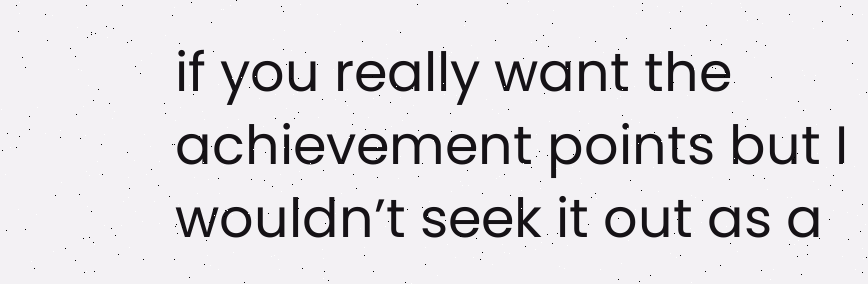if you really want the achievement points but I wouldn’t seek it out as a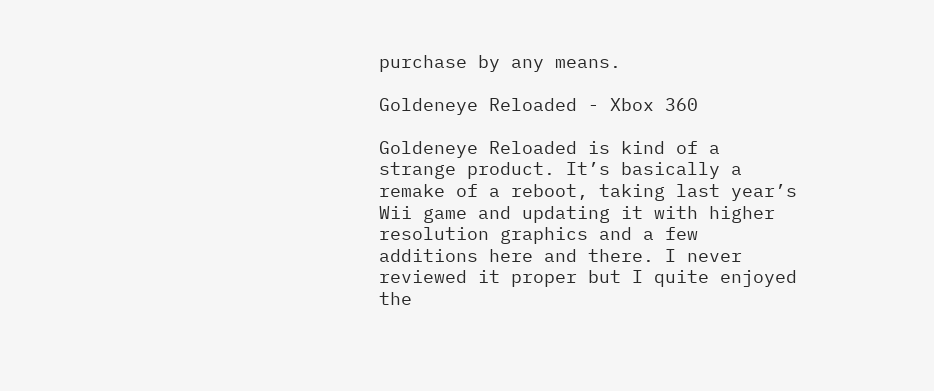purchase by any means.

Goldeneye Reloaded - Xbox 360

Goldeneye Reloaded is kind of a strange product. It’s basically a remake of a reboot, taking last year’s Wii game and updating it with higher resolution graphics and a few additions here and there. I never reviewed it proper but I quite enjoyed the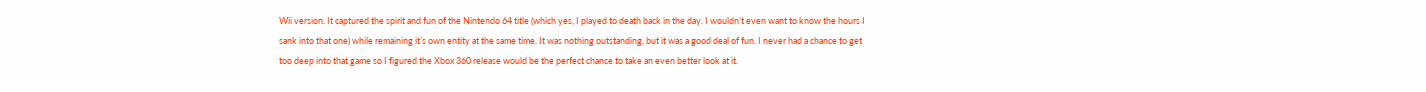Wii version. It captured the spirit and fun of the Nintendo 64 title (which yes, I played to death back in the day. I wouldn’t even want to know the hours I sank into that one) while remaining it’s own entity at the same time. It was nothing outstanding, but it was a good deal of fun. I never had a chance to get too deep into that game so I figured the Xbox 360 release would be the perfect chance to take an even better look at it.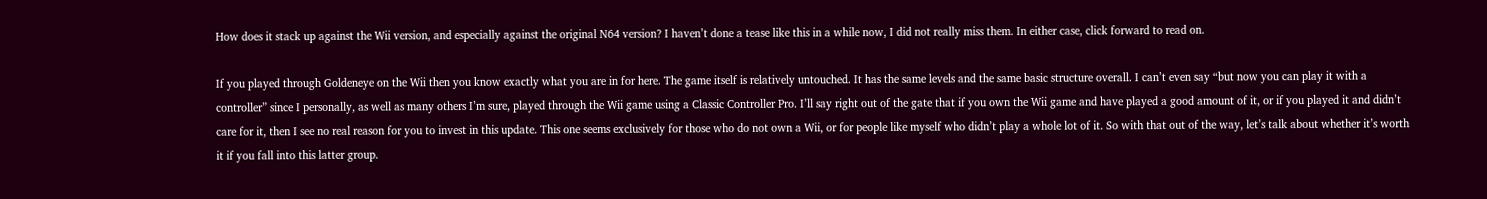How does it stack up against the Wii version, and especially against the original N64 version? I haven’t done a tease like this in a while now, I did not really miss them. In either case, click forward to read on.

If you played through Goldeneye on the Wii then you know exactly what you are in for here. The game itself is relatively untouched. It has the same levels and the same basic structure overall. I can’t even say “but now you can play it with a controller” since I personally, as well as many others I’m sure, played through the Wii game using a Classic Controller Pro. I’ll say right out of the gate that if you own the Wii game and have played a good amount of it, or if you played it and didn’t care for it, then I see no real reason for you to invest in this update. This one seems exclusively for those who do not own a Wii, or for people like myself who didn’t play a whole lot of it. So with that out of the way, let’s talk about whether it’s worth it if you fall into this latter group.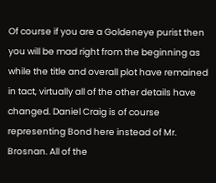Of course if you are a Goldeneye purist then you will be mad right from the beginning as while the title and overall plot have remained in tact, virtually all of the other details have changed. Daniel Craig is of course representing Bond here instead of Mr. Brosnan. All of the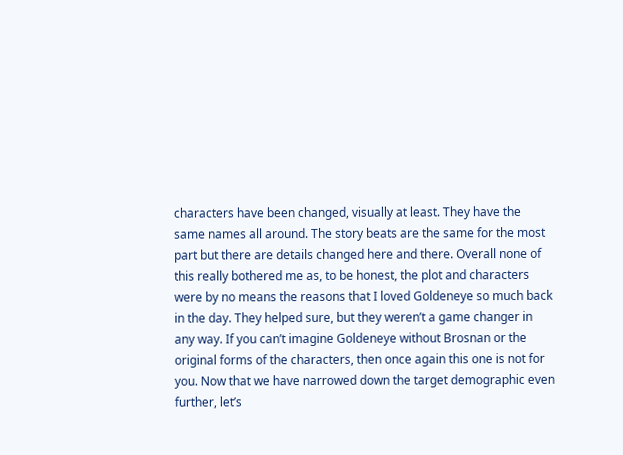characters have been changed, visually at least. They have the same names all around. The story beats are the same for the most part but there are details changed here and there. Overall none of this really bothered me as, to be honest, the plot and characters were by no means the reasons that I loved Goldeneye so much back in the day. They helped sure, but they weren’t a game changer in any way. If you can’t imagine Goldeneye without Brosnan or the original forms of the characters, then once again this one is not for you. Now that we have narrowed down the target demographic even further, let’s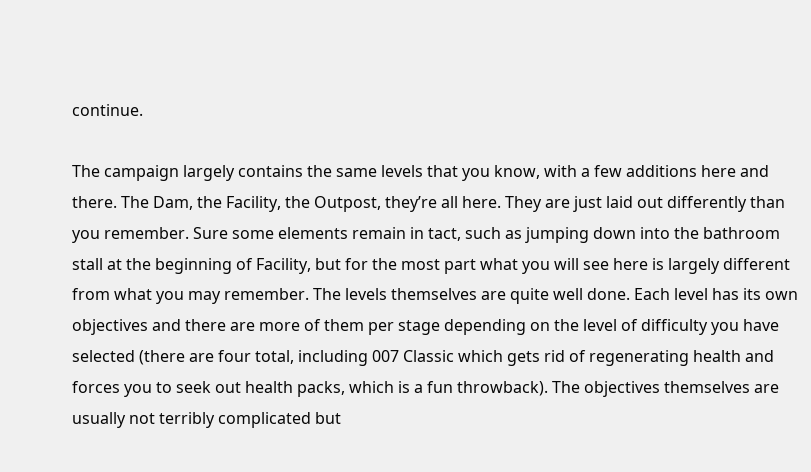continue.

The campaign largely contains the same levels that you know, with a few additions here and there. The Dam, the Facility, the Outpost, they’re all here. They are just laid out differently than you remember. Sure some elements remain in tact, such as jumping down into the bathroom stall at the beginning of Facility, but for the most part what you will see here is largely different from what you may remember. The levels themselves are quite well done. Each level has its own objectives and there are more of them per stage depending on the level of difficulty you have selected (there are four total, including 007 Classic which gets rid of regenerating health and forces you to seek out health packs, which is a fun throwback). The objectives themselves are usually not terribly complicated but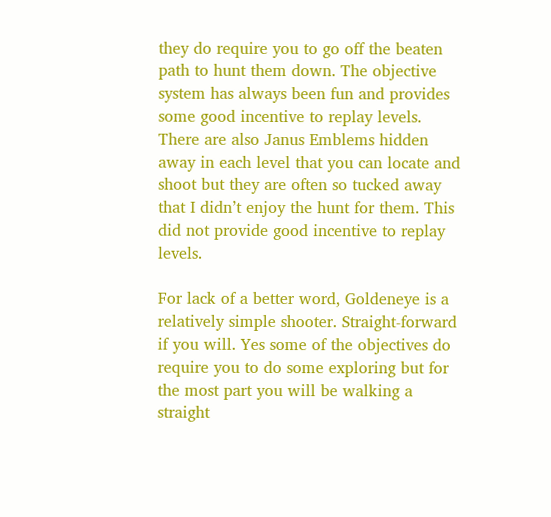they do require you to go off the beaten path to hunt them down. The objective system has always been fun and provides some good incentive to replay levels. There are also Janus Emblems hidden away in each level that you can locate and shoot but they are often so tucked away that I didn’t enjoy the hunt for them. This did not provide good incentive to replay levels.

For lack of a better word, Goldeneye is a relatively simple shooter. Straight-forward if you will. Yes some of the objectives do require you to do some exploring but for the most part you will be walking a straight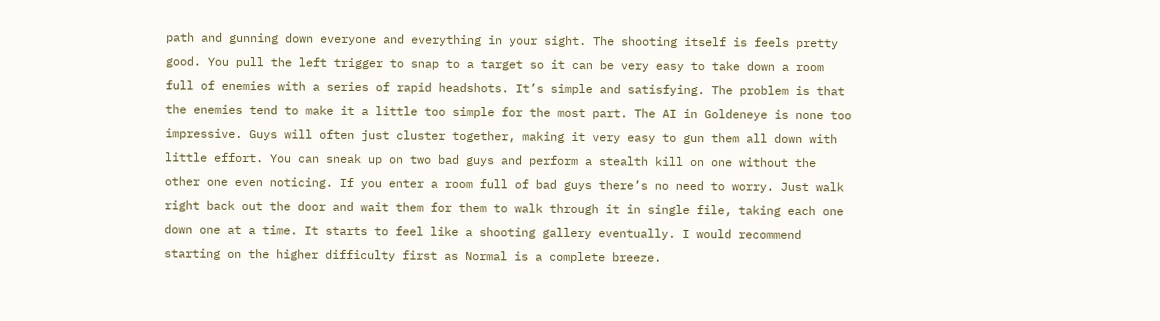path and gunning down everyone and everything in your sight. The shooting itself is feels pretty good. You pull the left trigger to snap to a target so it can be very easy to take down a room full of enemies with a series of rapid headshots. It’s simple and satisfying. The problem is that the enemies tend to make it a little too simple for the most part. The AI in Goldeneye is none too impressive. Guys will often just cluster together, making it very easy to gun them all down with little effort. You can sneak up on two bad guys and perform a stealth kill on one without the other one even noticing. If you enter a room full of bad guys there’s no need to worry. Just walk right back out the door and wait them for them to walk through it in single file, taking each one down one at a time. It starts to feel like a shooting gallery eventually. I would recommend starting on the higher difficulty first as Normal is a complete breeze.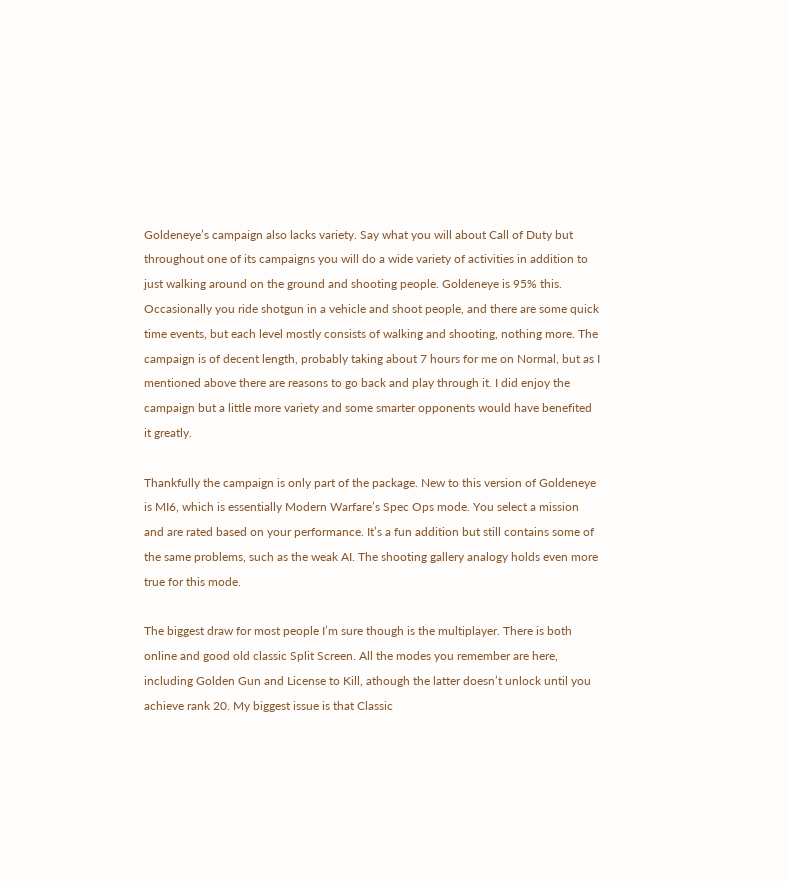Goldeneye’s campaign also lacks variety. Say what you will about Call of Duty but throughout one of its campaigns you will do a wide variety of activities in addition to just walking around on the ground and shooting people. Goldeneye is 95% this. Occasionally you ride shotgun in a vehicle and shoot people, and there are some quick time events, but each level mostly consists of walking and shooting, nothing more. The campaign is of decent length, probably taking about 7 hours for me on Normal, but as I mentioned above there are reasons to go back and play through it. I did enjoy the campaign but a little more variety and some smarter opponents would have benefited it greatly.

Thankfully the campaign is only part of the package. New to this version of Goldeneye is MI6, which is essentially Modern Warfare’s Spec Ops mode. You select a mission and are rated based on your performance. It’s a fun addition but still contains some of the same problems, such as the weak AI. The shooting gallery analogy holds even more true for this mode.

The biggest draw for most people I’m sure though is the multiplayer. There is both online and good old classic Split Screen. All the modes you remember are here, including Golden Gun and License to Kill, athough the latter doesn’t unlock until you achieve rank 20. My biggest issue is that Classic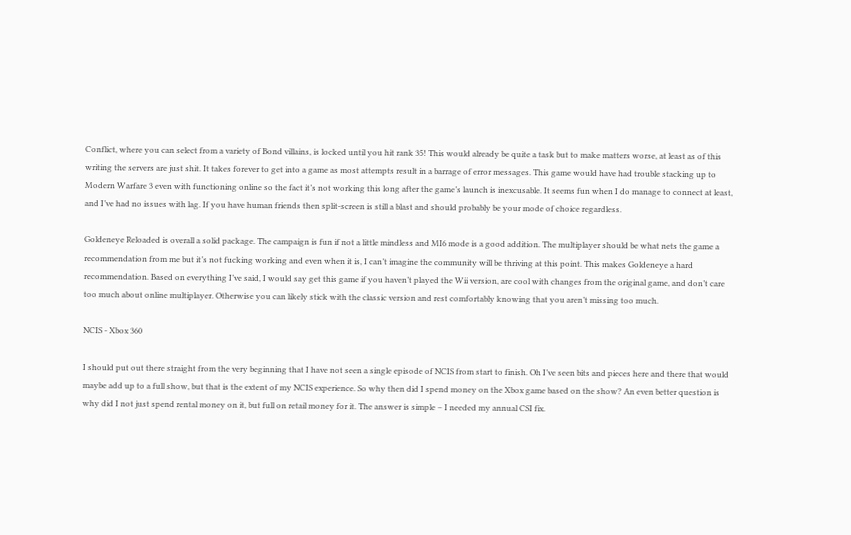Conflict, where you can select from a variety of Bond villains, is locked until you hit rank 35! This would already be quite a task but to make matters worse, at least as of this writing the servers are just shit. It takes forever to get into a game as most attempts result in a barrage of error messages. This game would have had trouble stacking up to Modern Warfare 3 even with functioning online so the fact it’s not working this long after the game’s launch is inexcusable. It seems fun when I do manage to connect at least, and I’ve had no issues with lag. If you have human friends then split-screen is still a blast and should probably be your mode of choice regardless.

Goldeneye Reloaded is overall a solid package. The campaign is fun if not a little mindless and MI6 mode is a good addition. The multiplayer should be what nets the game a recommendation from me but it’s not fucking working and even when it is, I can’t imagine the community will be thriving at this point. This makes Goldeneye a hard recommendation. Based on everything I’ve said, I would say get this game if you haven’t played the Wii version, are cool with changes from the original game, and don’t care too much about online multiplayer. Otherwise you can likely stick with the classic version and rest comfortably knowing that you aren’t missing too much.

NCIS - Xbox 360

I should put out there straight from the very beginning that I have not seen a single episode of NCIS from start to finish. Oh I’ve seen bits and pieces here and there that would maybe add up to a full show, but that is the extent of my NCIS experience. So why then did I spend money on the Xbox game based on the show? An even better question is why did I not just spend rental money on it, but full on retail money for it. The answer is simple – I needed my annual CSI fix.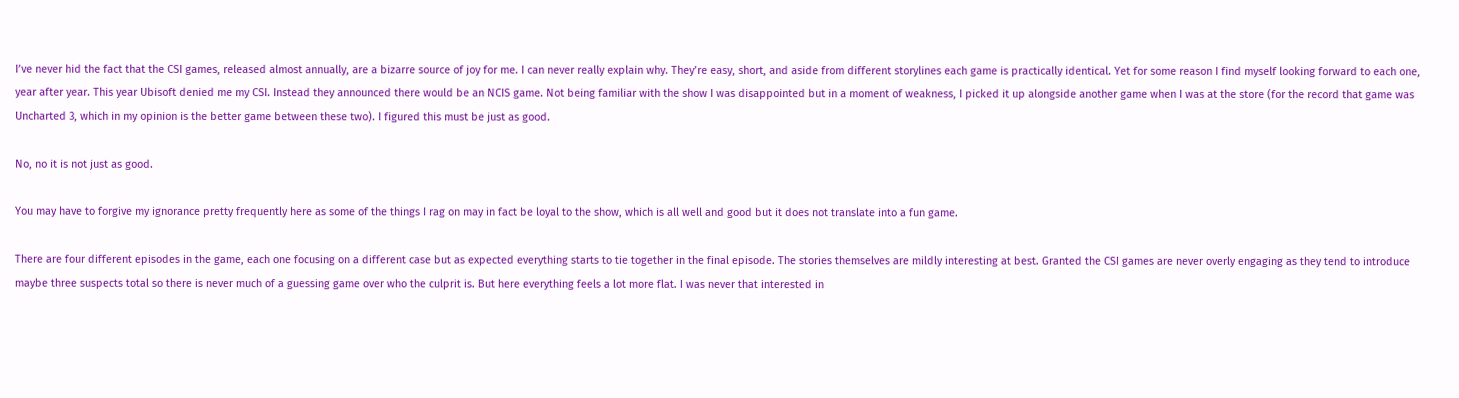I’ve never hid the fact that the CSI games, released almost annually, are a bizarre source of joy for me. I can never really explain why. They’re easy, short, and aside from different storylines each game is practically identical. Yet for some reason I find myself looking forward to each one, year after year. This year Ubisoft denied me my CSI. Instead they announced there would be an NCIS game. Not being familiar with the show I was disappointed but in a moment of weakness, I picked it up alongside another game when I was at the store (for the record that game was Uncharted 3, which in my opinion is the better game between these two). I figured this must be just as good.

No, no it is not just as good.

You may have to forgive my ignorance pretty frequently here as some of the things I rag on may in fact be loyal to the show, which is all well and good but it does not translate into a fun game.

There are four different episodes in the game, each one focusing on a different case but as expected everything starts to tie together in the final episode. The stories themselves are mildly interesting at best. Granted the CSI games are never overly engaging as they tend to introduce maybe three suspects total so there is never much of a guessing game over who the culprit is. But here everything feels a lot more flat. I was never that interested in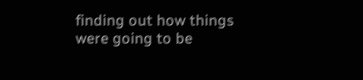finding out how things were going to be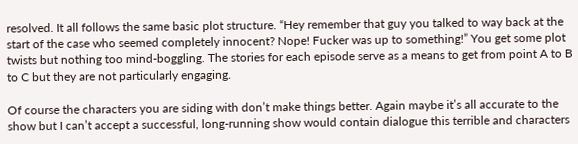resolved. It all follows the same basic plot structure. “Hey remember that guy you talked to way back at the start of the case who seemed completely innocent? Nope! Fucker was up to something!” You get some plot twists but nothing too mind-boggling. The stories for each episode serve as a means to get from point A to B to C but they are not particularly engaging.

Of course the characters you are siding with don’t make things better. Again maybe it’s all accurate to the show but I can’t accept a successful, long-running show would contain dialogue this terrible and characters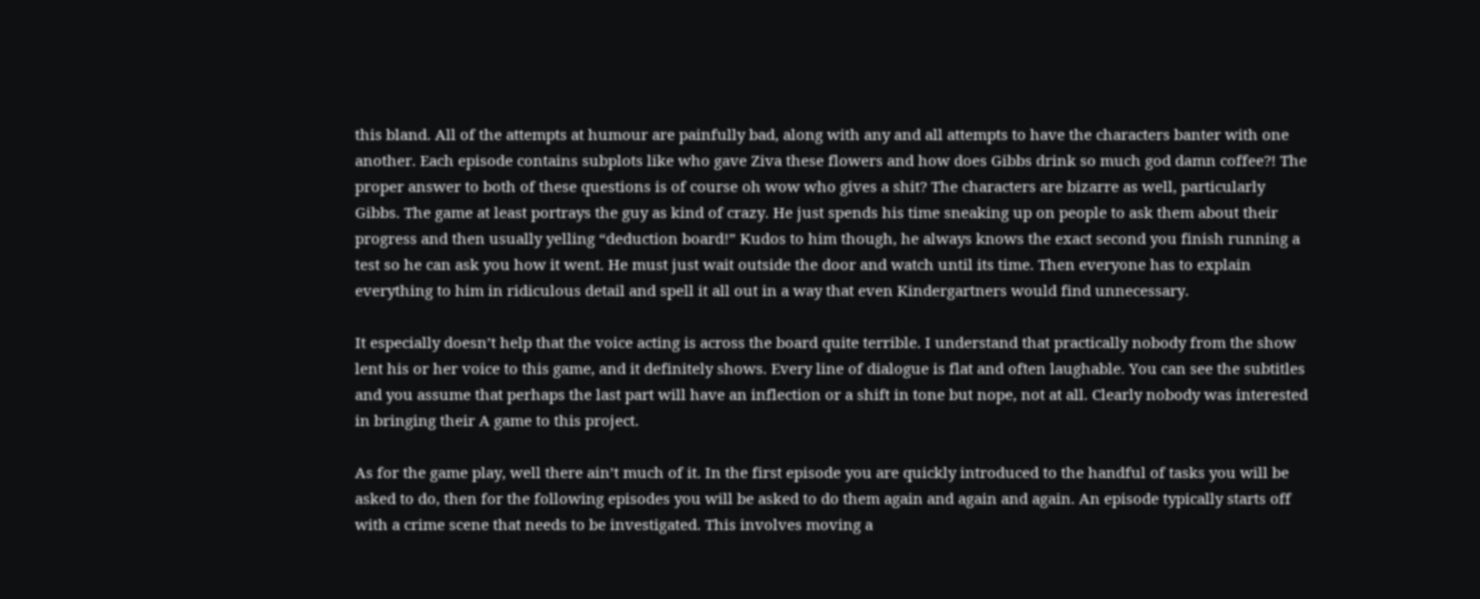this bland. All of the attempts at humour are painfully bad, along with any and all attempts to have the characters banter with one another. Each episode contains subplots like who gave Ziva these flowers and how does Gibbs drink so much god damn coffee?! The proper answer to both of these questions is of course oh wow who gives a shit? The characters are bizarre as well, particularly Gibbs. The game at least portrays the guy as kind of crazy. He just spends his time sneaking up on people to ask them about their progress and then usually yelling “deduction board!” Kudos to him though, he always knows the exact second you finish running a test so he can ask you how it went. He must just wait outside the door and watch until its time. Then everyone has to explain everything to him in ridiculous detail and spell it all out in a way that even Kindergartners would find unnecessary.

It especially doesn’t help that the voice acting is across the board quite terrible. I understand that practically nobody from the show lent his or her voice to this game, and it definitely shows. Every line of dialogue is flat and often laughable. You can see the subtitles and you assume that perhaps the last part will have an inflection or a shift in tone but nope, not at all. Clearly nobody was interested in bringing their A game to this project.

As for the game play, well there ain’t much of it. In the first episode you are quickly introduced to the handful of tasks you will be asked to do, then for the following episodes you will be asked to do them again and again and again. An episode typically starts off with a crime scene that needs to be investigated. This involves moving a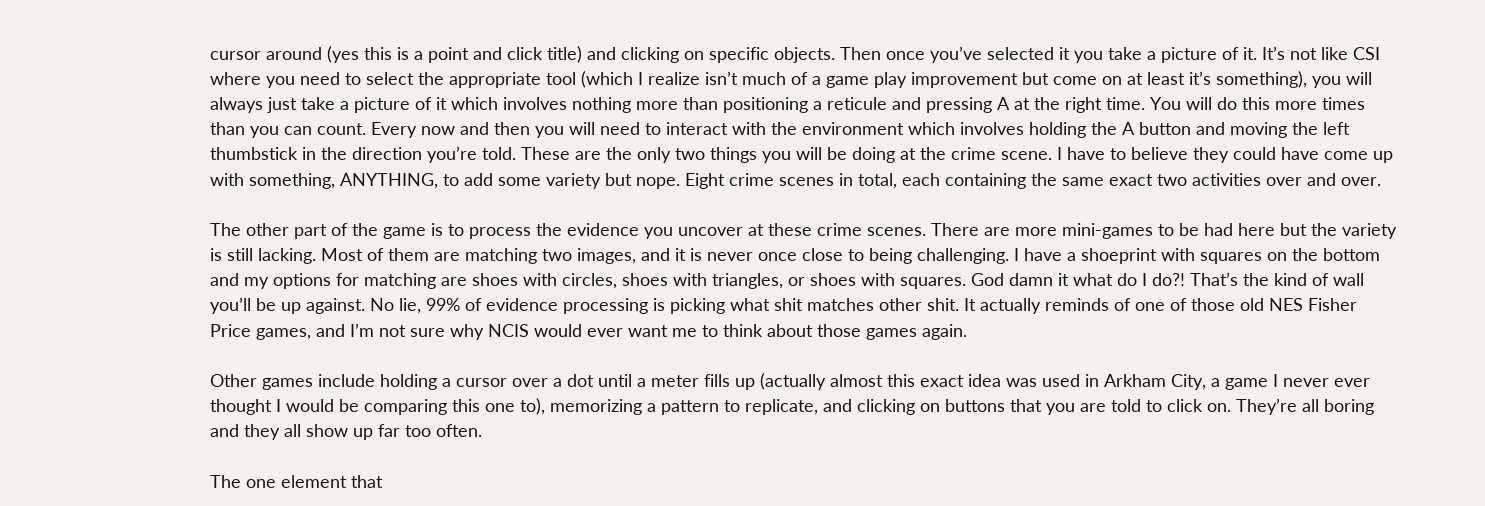cursor around (yes this is a point and click title) and clicking on specific objects. Then once you’ve selected it you take a picture of it. It’s not like CSI where you need to select the appropriate tool (which I realize isn’t much of a game play improvement but come on at least it’s something), you will always just take a picture of it which involves nothing more than positioning a reticule and pressing A at the right time. You will do this more times than you can count. Every now and then you will need to interact with the environment which involves holding the A button and moving the left thumbstick in the direction you’re told. These are the only two things you will be doing at the crime scene. I have to believe they could have come up with something, ANYTHING, to add some variety but nope. Eight crime scenes in total, each containing the same exact two activities over and over.

The other part of the game is to process the evidence you uncover at these crime scenes. There are more mini-games to be had here but the variety is still lacking. Most of them are matching two images, and it is never once close to being challenging. I have a shoeprint with squares on the bottom and my options for matching are shoes with circles, shoes with triangles, or shoes with squares. God damn it what do I do?! That’s the kind of wall you’ll be up against. No lie, 99% of evidence processing is picking what shit matches other shit. It actually reminds of one of those old NES Fisher Price games, and I’m not sure why NCIS would ever want me to think about those games again.

Other games include holding a cursor over a dot until a meter fills up (actually almost this exact idea was used in Arkham City, a game I never ever thought I would be comparing this one to), memorizing a pattern to replicate, and clicking on buttons that you are told to click on. They’re all boring and they all show up far too often.

The one element that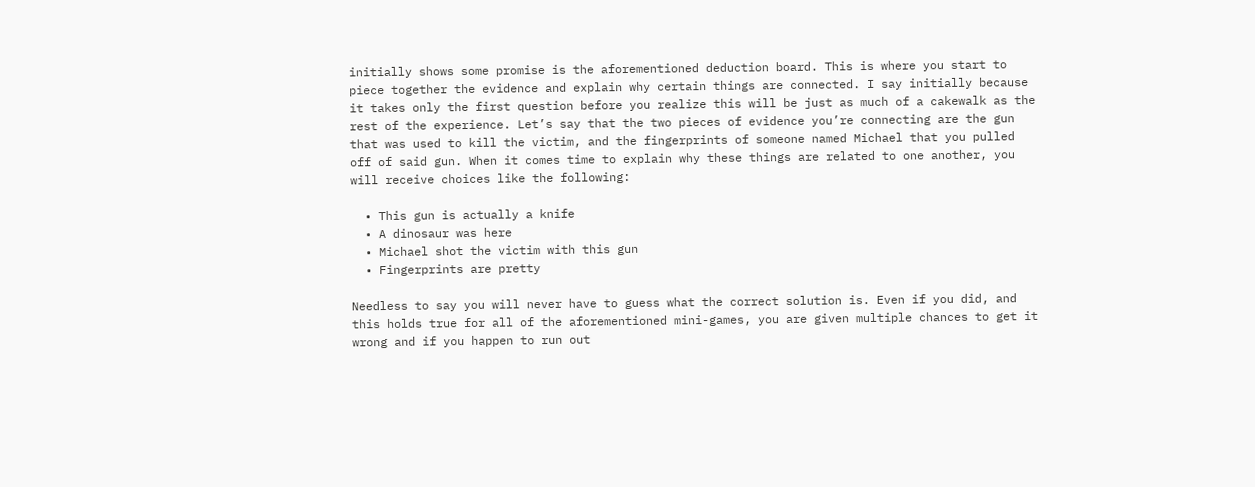initially shows some promise is the aforementioned deduction board. This is where you start to piece together the evidence and explain why certain things are connected. I say initially because it takes only the first question before you realize this will be just as much of a cakewalk as the rest of the experience. Let’s say that the two pieces of evidence you’re connecting are the gun that was used to kill the victim, and the fingerprints of someone named Michael that you pulled off of said gun. When it comes time to explain why these things are related to one another, you will receive choices like the following:

  • This gun is actually a knife
  • A dinosaur was here
  • Michael shot the victim with this gun
  • Fingerprints are pretty

Needless to say you will never have to guess what the correct solution is. Even if you did, and this holds true for all of the aforementioned mini-games, you are given multiple chances to get it wrong and if you happen to run out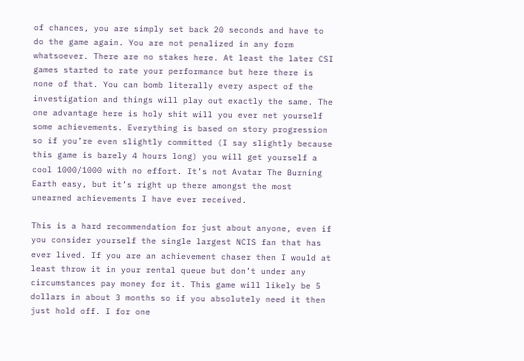of chances, you are simply set back 20 seconds and have to do the game again. You are not penalized in any form whatsoever. There are no stakes here. At least the later CSI games started to rate your performance but here there is none of that. You can bomb literally every aspect of the investigation and things will play out exactly the same. The one advantage here is holy shit will you ever net yourself some achievements. Everything is based on story progression so if you’re even slightly committed (I say slightly because this game is barely 4 hours long) you will get yourself a cool 1000/1000 with no effort. It’s not Avatar The Burning Earth easy, but it’s right up there amongst the most unearned achievements I have ever received.

This is a hard recommendation for just about anyone, even if you consider yourself the single largest NCIS fan that has ever lived. If you are an achievement chaser then I would at least throw it in your rental queue but don’t under any circumstances pay money for it. This game will likely be 5 dollars in about 3 months so if you absolutely need it then just hold off. I for one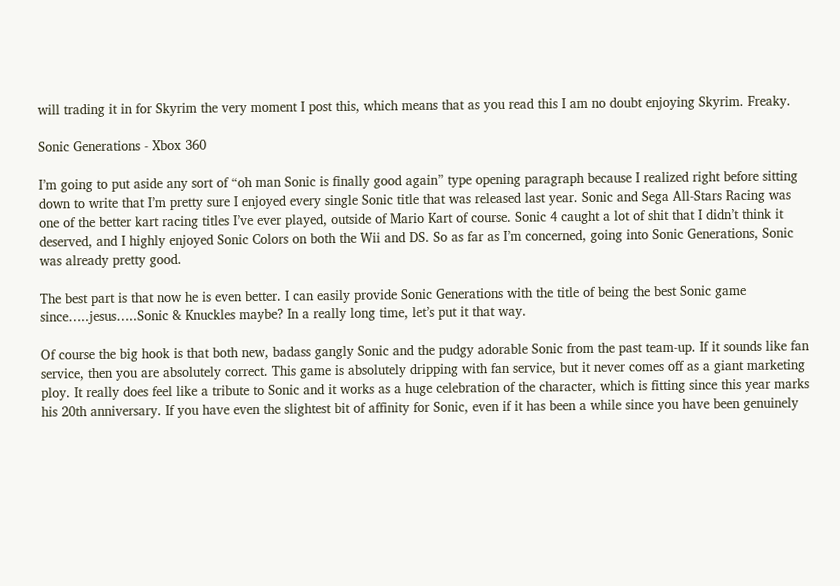will trading it in for Skyrim the very moment I post this, which means that as you read this I am no doubt enjoying Skyrim. Freaky.

Sonic Generations - Xbox 360

I’m going to put aside any sort of “oh man Sonic is finally good again” type opening paragraph because I realized right before sitting down to write that I’m pretty sure I enjoyed every single Sonic title that was released last year. Sonic and Sega All-Stars Racing was one of the better kart racing titles I’ve ever played, outside of Mario Kart of course. Sonic 4 caught a lot of shit that I didn’t think it deserved, and I highly enjoyed Sonic Colors on both the Wii and DS. So as far as I’m concerned, going into Sonic Generations, Sonic was already pretty good.

The best part is that now he is even better. I can easily provide Sonic Generations with the title of being the best Sonic game since…..jesus…..Sonic & Knuckles maybe? In a really long time, let’s put it that way.

Of course the big hook is that both new, badass gangly Sonic and the pudgy adorable Sonic from the past team-up. If it sounds like fan service, then you are absolutely correct. This game is absolutely dripping with fan service, but it never comes off as a giant marketing ploy. It really does feel like a tribute to Sonic and it works as a huge celebration of the character, which is fitting since this year marks his 20th anniversary. If you have even the slightest bit of affinity for Sonic, even if it has been a while since you have been genuinely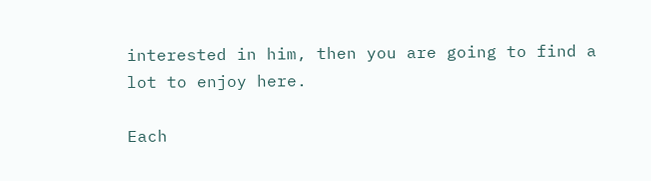interested in him, then you are going to find a lot to enjoy here.

Each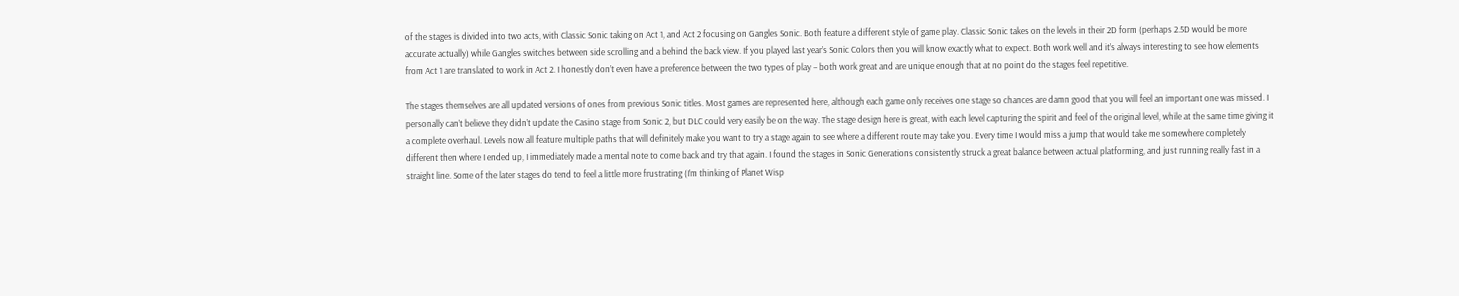of the stages is divided into two acts, with Classic Sonic taking on Act 1, and Act 2 focusing on Gangles Sonic. Both feature a different style of game play. Classic Sonic takes on the levels in their 2D form (perhaps 2.5D would be more accurate actually) while Gangles switches between side scrolling and a behind the back view. If you played last year’s Sonic Colors then you will know exactly what to expect. Both work well and it’s always interesting to see how elements from Act 1 are translated to work in Act 2. I honestly don’t even have a preference between the two types of play – both work great and are unique enough that at no point do the stages feel repetitive.

The stages themselves are all updated versions of ones from previous Sonic titles. Most games are represented here, although each game only receives one stage so chances are damn good that you will feel an important one was missed. I personally can’t believe they didn’t update the Casino stage from Sonic 2, but DLC could very easily be on the way. The stage design here is great, with each level capturing the spirit and feel of the original level, while at the same time giving it a complete overhaul. Levels now all feature multiple paths that will definitely make you want to try a stage again to see where a different route may take you. Every time I would miss a jump that would take me somewhere completely different then where I ended up, I immediately made a mental note to come back and try that again. I found the stages in Sonic Generations consistently struck a great balance between actual platforming, and just running really fast in a straight line. Some of the later stages do tend to feel a little more frustrating (I’m thinking of Planet Wisp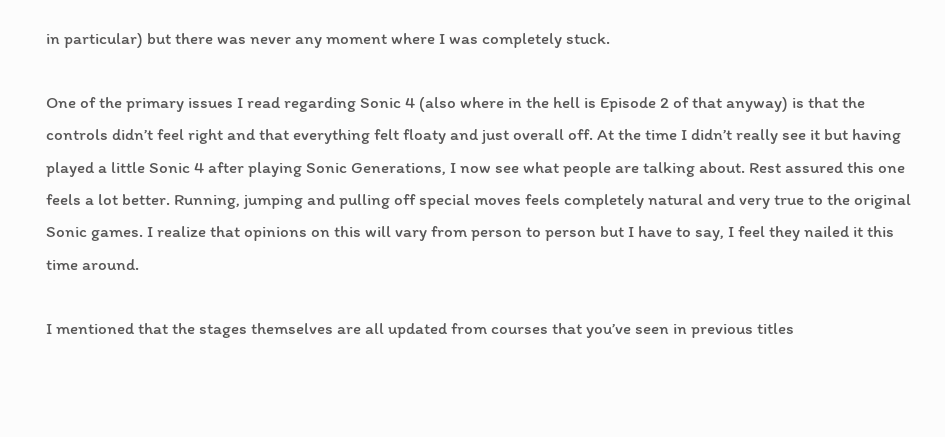in particular) but there was never any moment where I was completely stuck.

One of the primary issues I read regarding Sonic 4 (also where in the hell is Episode 2 of that anyway) is that the controls didn’t feel right and that everything felt floaty and just overall off. At the time I didn’t really see it but having played a little Sonic 4 after playing Sonic Generations, I now see what people are talking about. Rest assured this one feels a lot better. Running, jumping and pulling off special moves feels completely natural and very true to the original Sonic games. I realize that opinions on this will vary from person to person but I have to say, I feel they nailed it this time around.

I mentioned that the stages themselves are all updated from courses that you’ve seen in previous titles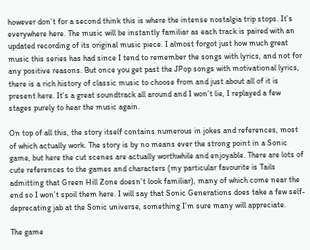however don’t for a second think this is where the intense nostalgia trip stops. It’s everywhere here. The music will be instantly familiar as each track is paired with an updated recording of its original music piece. I almost forgot just how much great music this series has had since I tend to remember the songs with lyrics, and not for any positive reasons. But once you get past the JPop songs with motivational lyrics, there is a rich history of classic music to choose from and just about all of it is present here. It’s a great soundtrack all around and I won’t lie, I replayed a few stages purely to hear the music again.

On top of all this, the story itself contains numerous in jokes and references, most of which actually work. The story is by no means ever the strong point in a Sonic game, but here the cut scenes are actually worthwhile and enjoyable. There are lots of cute references to the games and characters (my particular favourite is Tails admitting that Green Hill Zone doesn’t look familiar), many of which come near the end so I won’t spoil them here. I will say that Sonic Generations does take a few self-deprecating jab at the Sonic universe, something I’m sure many will appreciate.

The game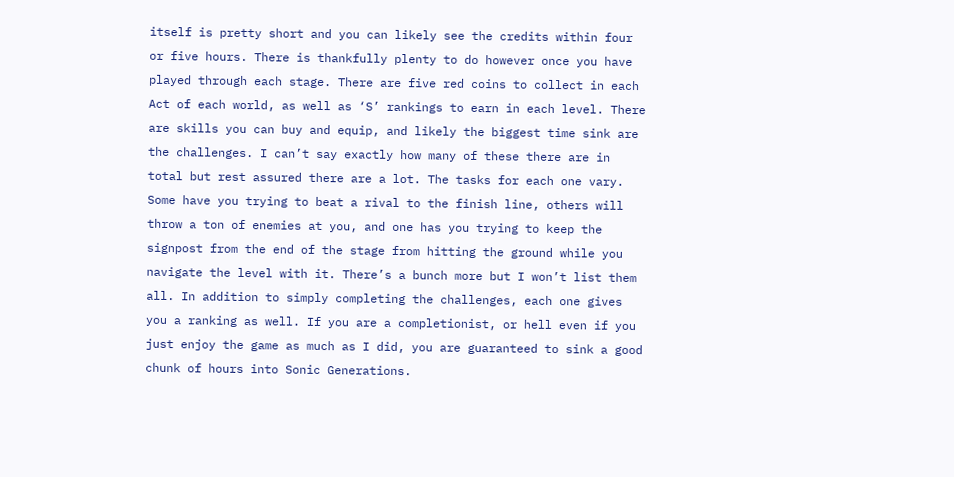itself is pretty short and you can likely see the credits within four or five hours. There is thankfully plenty to do however once you have played through each stage. There are five red coins to collect in each Act of each world, as well as ‘S’ rankings to earn in each level. There are skills you can buy and equip, and likely the biggest time sink are the challenges. I can’t say exactly how many of these there are in total but rest assured there are a lot. The tasks for each one vary. Some have you trying to beat a rival to the finish line, others will throw a ton of enemies at you, and one has you trying to keep the signpost from the end of the stage from hitting the ground while you navigate the level with it. There’s a bunch more but I won’t list them all. In addition to simply completing the challenges, each one gives you a ranking as well. If you are a completionist, or hell even if you just enjoy the game as much as I did, you are guaranteed to sink a good chunk of hours into Sonic Generations.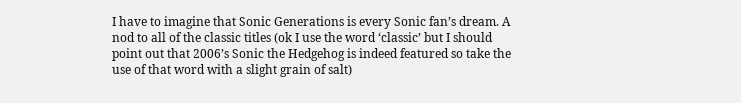I have to imagine that Sonic Generations is every Sonic fan’s dream. A nod to all of the classic titles (ok I use the word ‘classic’ but I should point out that 2006’s Sonic the Hedgehog is indeed featured so take the use of that word with a slight grain of salt)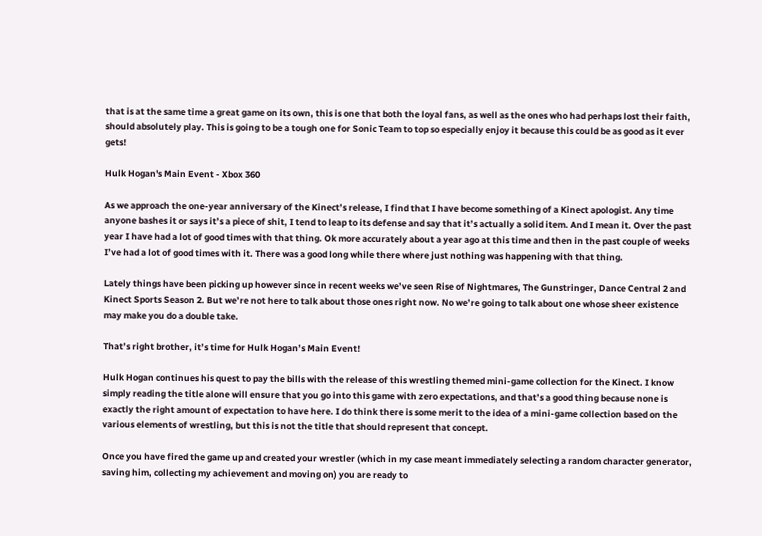that is at the same time a great game on its own, this is one that both the loyal fans, as well as the ones who had perhaps lost their faith, should absolutely play. This is going to be a tough one for Sonic Team to top so especially enjoy it because this could be as good as it ever gets!

Hulk Hogan's Main Event - Xbox 360

As we approach the one-year anniversary of the Kinect’s release, I find that I have become something of a Kinect apologist. Any time anyone bashes it or says it’s a piece of shit, I tend to leap to its defense and say that it’s actually a solid item. And I mean it. Over the past year I have had a lot of good times with that thing. Ok more accurately about a year ago at this time and then in the past couple of weeks I’ve had a lot of good times with it. There was a good long while there where just nothing was happening with that thing.

Lately things have been picking up however since in recent weeks we’ve seen Rise of Nightmares, The Gunstringer, Dance Central 2 and Kinect Sports Season 2. But we’re not here to talk about those ones right now. No we’re going to talk about one whose sheer existence may make you do a double take.

That’s right brother, it’s time for Hulk Hogan’s Main Event!

Hulk Hogan continues his quest to pay the bills with the release of this wrestling themed mini-game collection for the Kinect. I know simply reading the title alone will ensure that you go into this game with zero expectations, and that’s a good thing because none is exactly the right amount of expectation to have here. I do think there is some merit to the idea of a mini-game collection based on the various elements of wrestling, but this is not the title that should represent that concept.

Once you have fired the game up and created your wrestler (which in my case meant immediately selecting a random character generator, saving him, collecting my achievement and moving on) you are ready to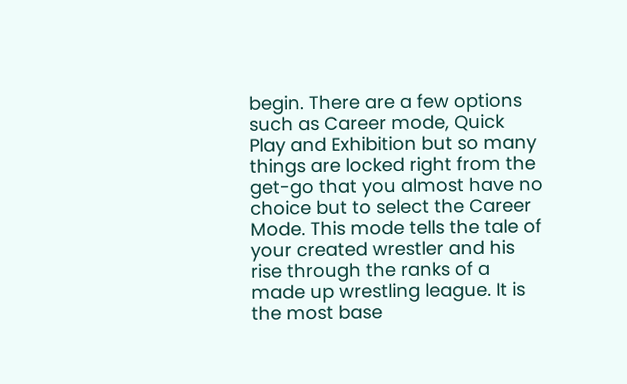begin. There are a few options such as Career mode, Quick Play and Exhibition but so many things are locked right from the get-go that you almost have no choice but to select the Career Mode. This mode tells the tale of your created wrestler and his rise through the ranks of a made up wrestling league. It is the most base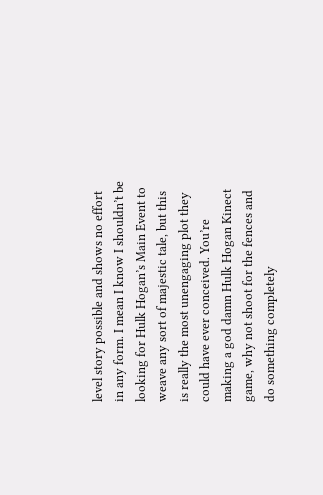level story possible and shows no effort in any form. I mean I know I shouldn’t be looking for Hulk Hogan’s Main Event to weave any sort of majestic tale, but this is really the most unengaging plot they could have ever conceived. You’re making a god damn Hulk Hogan Kinect game, why not shoot for the fences and do something completely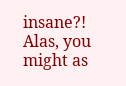insane?! Alas, you might as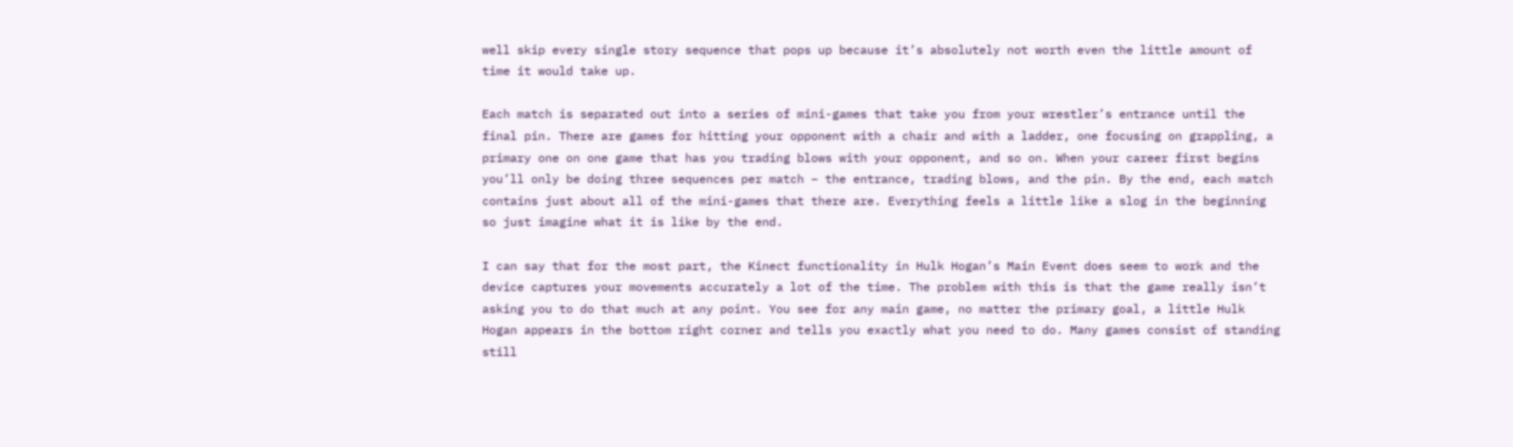well skip every single story sequence that pops up because it’s absolutely not worth even the little amount of time it would take up.

Each match is separated out into a series of mini-games that take you from your wrestler’s entrance until the final pin. There are games for hitting your opponent with a chair and with a ladder, one focusing on grappling, a primary one on one game that has you trading blows with your opponent, and so on. When your career first begins you’ll only be doing three sequences per match – the entrance, trading blows, and the pin. By the end, each match contains just about all of the mini-games that there are. Everything feels a little like a slog in the beginning so just imagine what it is like by the end.

I can say that for the most part, the Kinect functionality in Hulk Hogan’s Main Event does seem to work and the device captures your movements accurately a lot of the time. The problem with this is that the game really isn’t asking you to do that much at any point. You see for any main game, no matter the primary goal, a little Hulk Hogan appears in the bottom right corner and tells you exactly what you need to do. Many games consist of standing still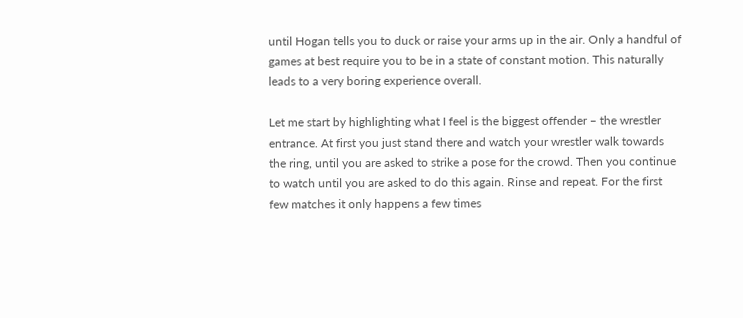until Hogan tells you to duck or raise your arms up in the air. Only a handful of games at best require you to be in a state of constant motion. This naturally leads to a very boring experience overall.

Let me start by highlighting what I feel is the biggest offender – the wrestler entrance. At first you just stand there and watch your wrestler walk towards the ring, until you are asked to strike a pose for the crowd. Then you continue to watch until you are asked to do this again. Rinse and repeat. For the first few matches it only happens a few times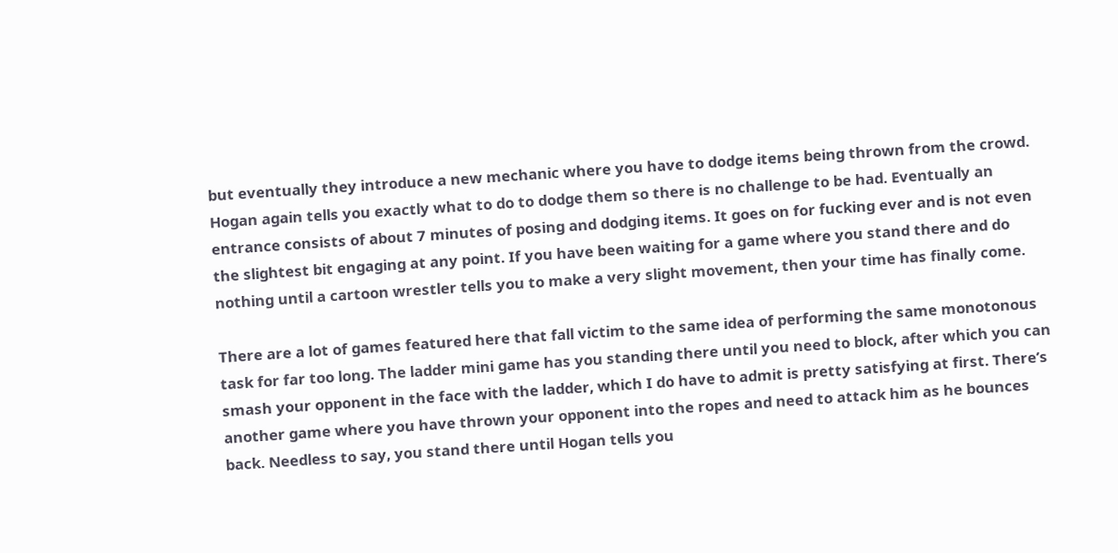but eventually they introduce a new mechanic where you have to dodge items being thrown from the crowd. Hogan again tells you exactly what to do to dodge them so there is no challenge to be had. Eventually an entrance consists of about 7 minutes of posing and dodging items. It goes on for fucking ever and is not even the slightest bit engaging at any point. If you have been waiting for a game where you stand there and do nothing until a cartoon wrestler tells you to make a very slight movement, then your time has finally come.

There are a lot of games featured here that fall victim to the same idea of performing the same monotonous task for far too long. The ladder mini game has you standing there until you need to block, after which you can smash your opponent in the face with the ladder, which I do have to admit is pretty satisfying at first. There’s another game where you have thrown your opponent into the ropes and need to attack him as he bounces back. Needless to say, you stand there until Hogan tells you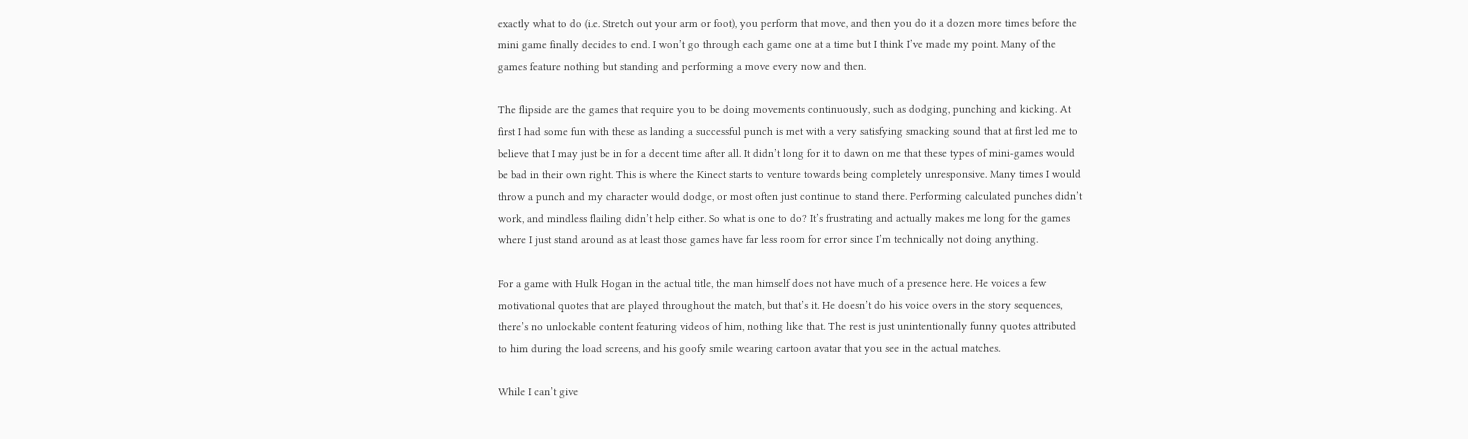exactly what to do (i.e. Stretch out your arm or foot), you perform that move, and then you do it a dozen more times before the mini game finally decides to end. I won’t go through each game one at a time but I think I’ve made my point. Many of the games feature nothing but standing and performing a move every now and then.

The flipside are the games that require you to be doing movements continuously, such as dodging, punching and kicking. At first I had some fun with these as landing a successful punch is met with a very satisfying smacking sound that at first led me to believe that I may just be in for a decent time after all. It didn’t long for it to dawn on me that these types of mini-games would be bad in their own right. This is where the Kinect starts to venture towards being completely unresponsive. Many times I would throw a punch and my character would dodge, or most often just continue to stand there. Performing calculated punches didn’t work, and mindless flailing didn’t help either. So what is one to do? It’s frustrating and actually makes me long for the games where I just stand around as at least those games have far less room for error since I’m technically not doing anything.

For a game with Hulk Hogan in the actual title, the man himself does not have much of a presence here. He voices a few motivational quotes that are played throughout the match, but that’s it. He doesn’t do his voice overs in the story sequences, there’s no unlockable content featuring videos of him, nothing like that. The rest is just unintentionally funny quotes attributed to him during the load screens, and his goofy smile wearing cartoon avatar that you see in the actual matches.

While I can’t give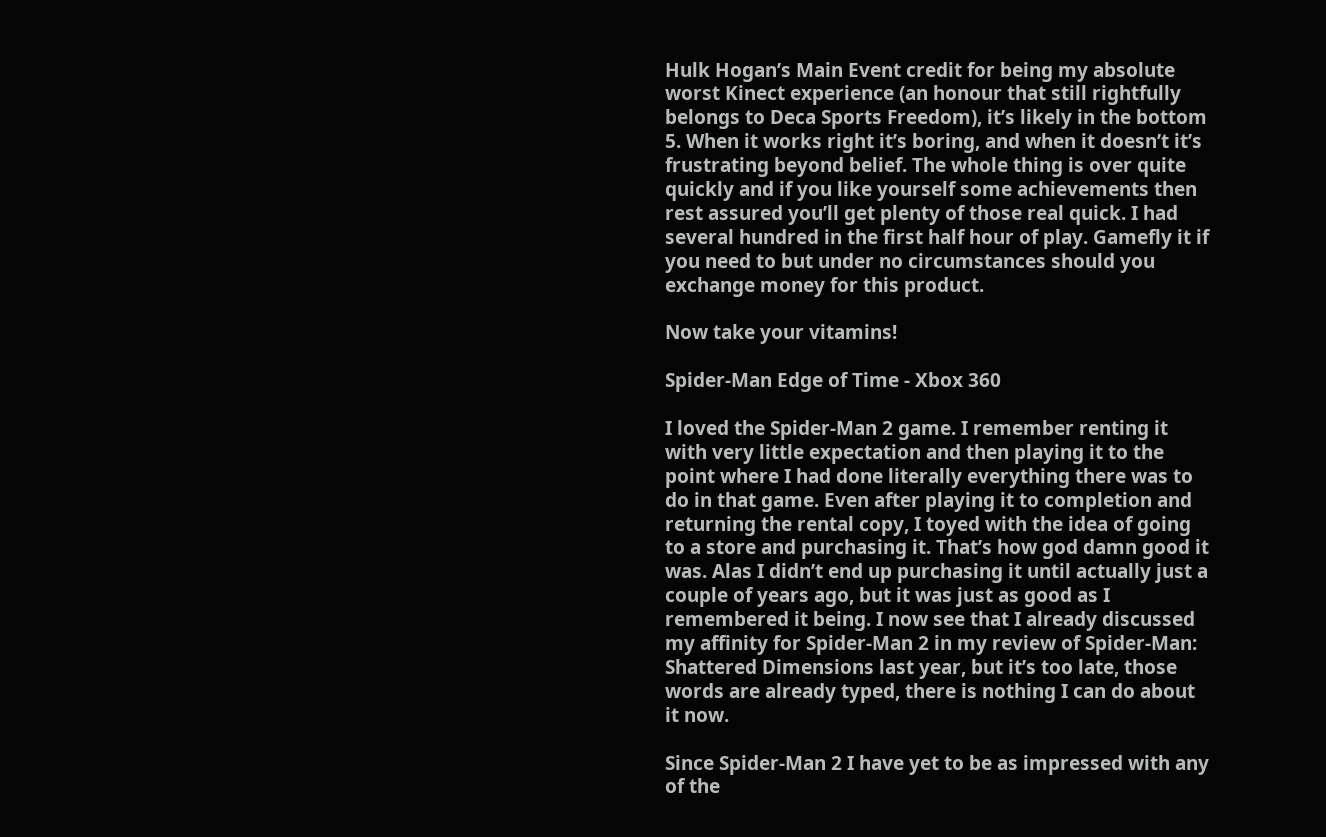Hulk Hogan’s Main Event credit for being my absolute worst Kinect experience (an honour that still rightfully belongs to Deca Sports Freedom), it’s likely in the bottom 5. When it works right it’s boring, and when it doesn’t it’s frustrating beyond belief. The whole thing is over quite quickly and if you like yourself some achievements then rest assured you’ll get plenty of those real quick. I had several hundred in the first half hour of play. Gamefly it if you need to but under no circumstances should you exchange money for this product.

Now take your vitamins!

Spider-Man Edge of Time - Xbox 360

I loved the Spider-Man 2 game. I remember renting it with very little expectation and then playing it to the point where I had done literally everything there was to do in that game. Even after playing it to completion and returning the rental copy, I toyed with the idea of going to a store and purchasing it. That’s how god damn good it was. Alas I didn’t end up purchasing it until actually just a couple of years ago, but it was just as good as I remembered it being. I now see that I already discussed my affinity for Spider-Man 2 in my review of Spider-Man: Shattered Dimensions last year, but it’s too late, those words are already typed, there is nothing I can do about it now.

Since Spider-Man 2 I have yet to be as impressed with any of the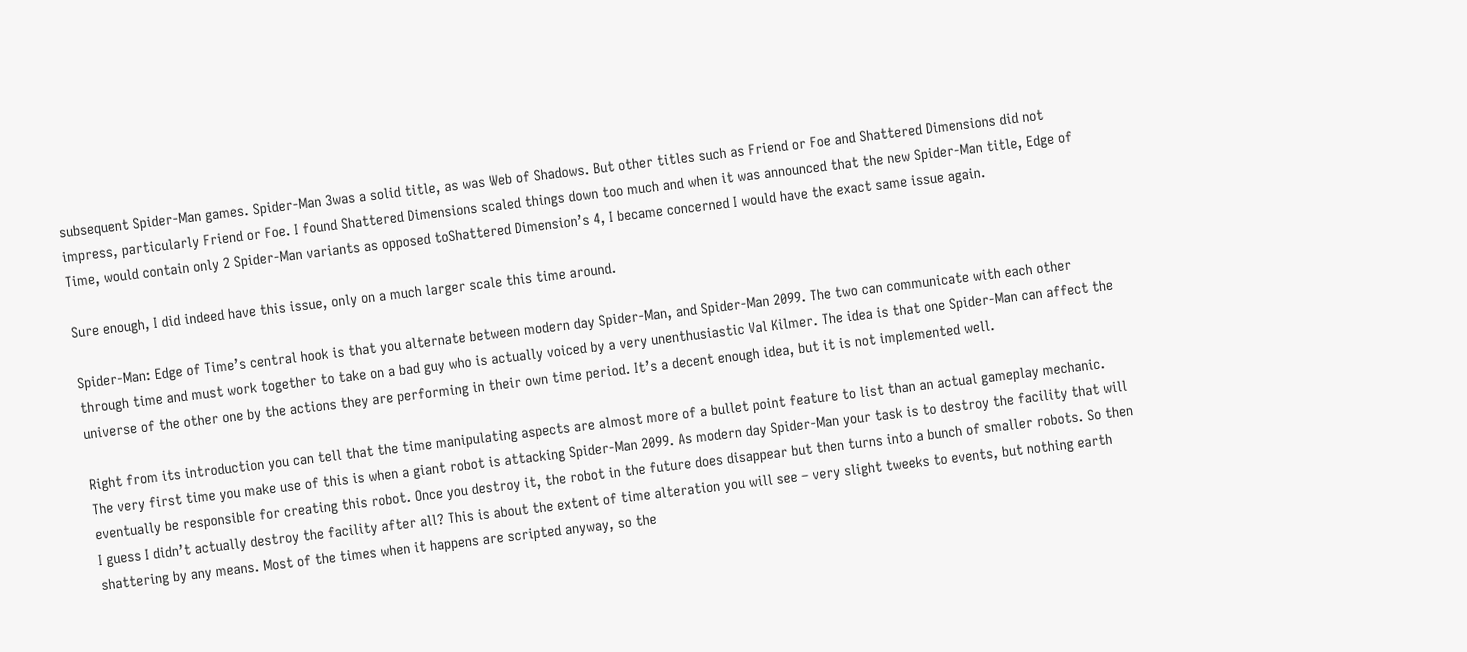subsequent Spider-Man games. Spider-Man 3was a solid title, as was Web of Shadows. But other titles such as Friend or Foe and Shattered Dimensions did not impress, particularly Friend or Foe. I found Shattered Dimensions scaled things down too much and when it was announced that the new Spider-Man title, Edge of Time, would contain only 2 Spider-Man variants as opposed toShattered Dimension’s 4, I became concerned I would have the exact same issue again.

Sure enough, I did indeed have this issue, only on a much larger scale this time around.

Spider-Man: Edge of Time’s central hook is that you alternate between modern day Spider-Man, and Spider-Man 2099. The two can communicate with each other through time and must work together to take on a bad guy who is actually voiced by a very unenthusiastic Val Kilmer. The idea is that one Spider-Man can affect the universe of the other one by the actions they are performing in their own time period. It’s a decent enough idea, but it is not implemented well.

Right from its introduction you can tell that the time manipulating aspects are almost more of a bullet point feature to list than an actual gameplay mechanic. The very first time you make use of this is when a giant robot is attacking Spider-Man 2099. As modern day Spider-Man your task is to destroy the facility that will eventually be responsible for creating this robot. Once you destroy it, the robot in the future does disappear but then turns into a bunch of smaller robots. So then I guess I didn’t actually destroy the facility after all? This is about the extent of time alteration you will see – very slight tweeks to events, but nothing earth shattering by any means. Most of the times when it happens are scripted anyway, so the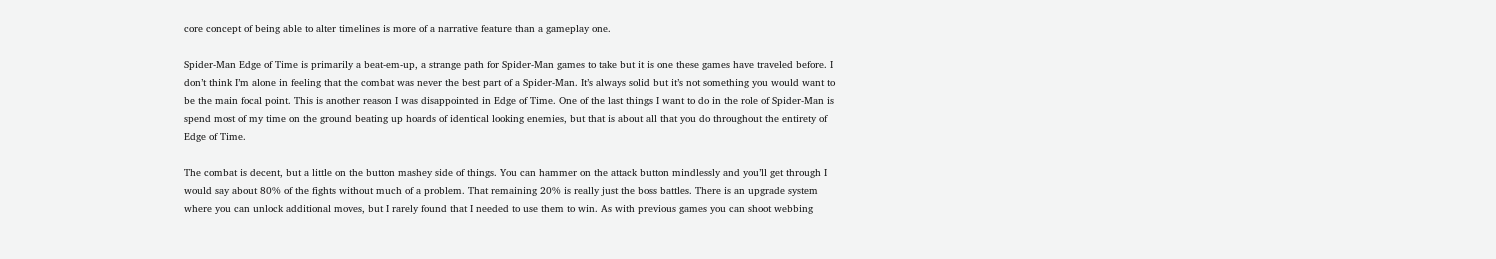core concept of being able to alter timelines is more of a narrative feature than a gameplay one.

Spider-Man Edge of Time is primarily a beat-em-up, a strange path for Spider-Man games to take but it is one these games have traveled before. I don’t think I’m alone in feeling that the combat was never the best part of a Spider-Man. It’s always solid but it’s not something you would want to be the main focal point. This is another reason I was disappointed in Edge of Time. One of the last things I want to do in the role of Spider-Man is spend most of my time on the ground beating up hoards of identical looking enemies, but that is about all that you do throughout the entirety of Edge of Time.

The combat is decent, but a little on the button mashey side of things. You can hammer on the attack button mindlessly and you’ll get through I would say about 80% of the fights without much of a problem. That remaining 20% is really just the boss battles. There is an upgrade system where you can unlock additional moves, but I rarely found that I needed to use them to win. As with previous games you can shoot webbing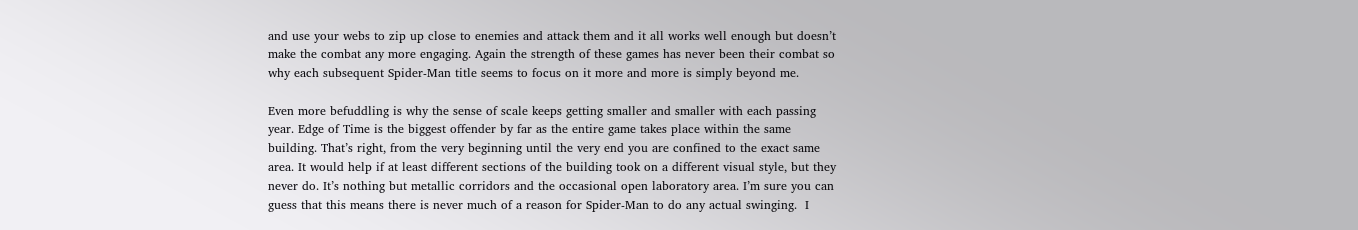and use your webs to zip up close to enemies and attack them and it all works well enough but doesn’t make the combat any more engaging. Again the strength of these games has never been their combat so why each subsequent Spider-Man title seems to focus on it more and more is simply beyond me.

Even more befuddling is why the sense of scale keeps getting smaller and smaller with each passing year. Edge of Time is the biggest offender by far as the entire game takes place within the same building. That’s right, from the very beginning until the very end you are confined to the exact same area. It would help if at least different sections of the building took on a different visual style, but they never do. It’s nothing but metallic corridors and the occasional open laboratory area. I’m sure you can guess that this means there is never much of a reason for Spider-Man to do any actual swinging.  I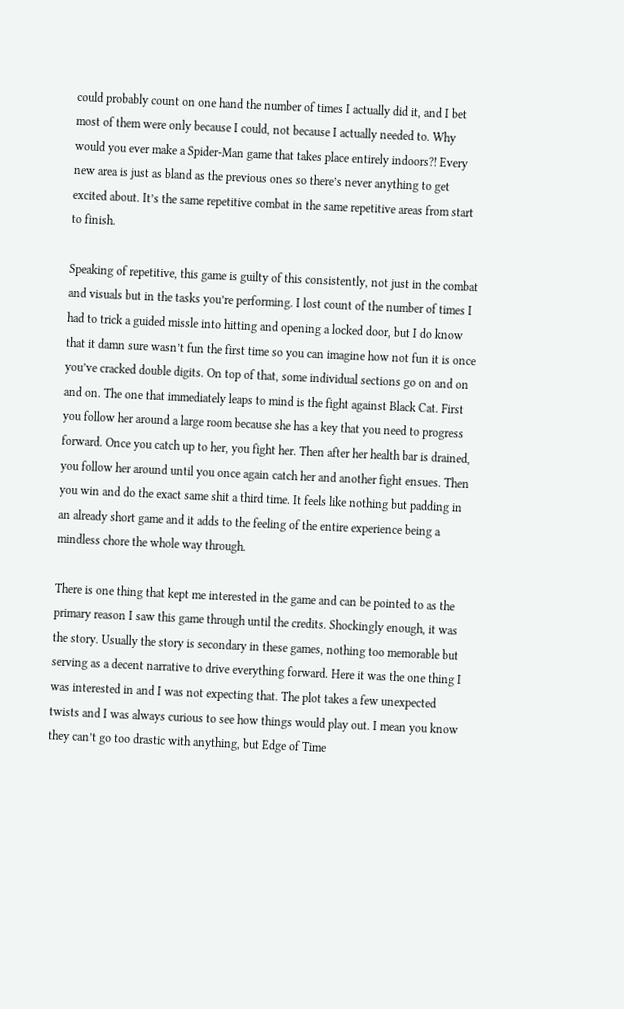could probably count on one hand the number of times I actually did it, and I bet most of them were only because I could, not because I actually needed to. Why would you ever make a Spider-Man game that takes place entirely indoors?! Every new area is just as bland as the previous ones so there’s never anything to get excited about. It’s the same repetitive combat in the same repetitive areas from start to finish.

Speaking of repetitive, this game is guilty of this consistently, not just in the combat and visuals but in the tasks you’re performing. I lost count of the number of times I had to trick a guided missle into hitting and opening a locked door, but I do know that it damn sure wasn’t fun the first time so you can imagine how not fun it is once you’ve cracked double digits. On top of that, some individual sections go on and on and on. The one that immediately leaps to mind is the fight against Black Cat. First you follow her around a large room because she has a key that you need to progress forward. Once you catch up to her, you fight her. Then after her health bar is drained, you follow her around until you once again catch her and another fight ensues. Then you win and do the exact same shit a third time. It feels like nothing but padding in an already short game and it adds to the feeling of the entire experience being a mindless chore the whole way through.

There is one thing that kept me interested in the game and can be pointed to as the primary reason I saw this game through until the credits. Shockingly enough, it was the story. Usually the story is secondary in these games, nothing too memorable but serving as a decent narrative to drive everything forward. Here it was the one thing I was interested in and I was not expecting that. The plot takes a few unexpected twists and I was always curious to see how things would play out. I mean you know they can’t go too drastic with anything, but Edge of Time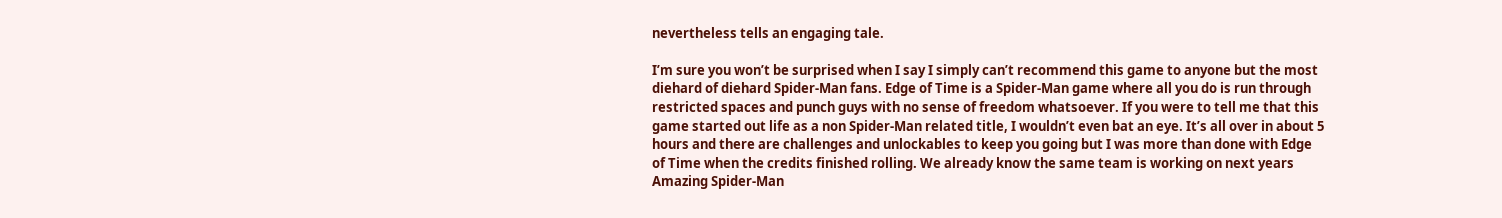nevertheless tells an engaging tale.

I’m sure you won’t be surprised when I say I simply can’t recommend this game to anyone but the most diehard of diehard Spider-Man fans. Edge of Time is a Spider-Man game where all you do is run through restricted spaces and punch guys with no sense of freedom whatsoever. If you were to tell me that this game started out life as a non Spider-Man related title, I wouldn’t even bat an eye. It’s all over in about 5 hours and there are challenges and unlockables to keep you going but I was more than done with Edge of Time when the credits finished rolling. We already know the same team is working on next years Amazing Spider-Man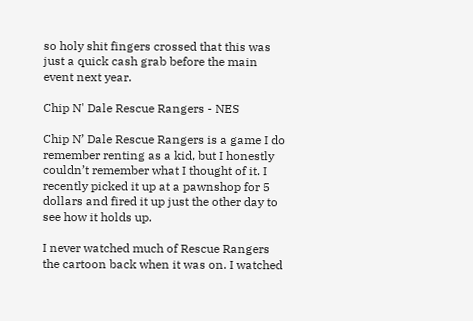so holy shit fingers crossed that this was just a quick cash grab before the main event next year.

Chip N' Dale Rescue Rangers - NES

Chip N’ Dale Rescue Rangers is a game I do remember renting as a kid, but I honestly couldn’t remember what I thought of it. I recently picked it up at a pawnshop for 5 dollars and fired it up just the other day to see how it holds up.

I never watched much of Rescue Rangers the cartoon back when it was on. I watched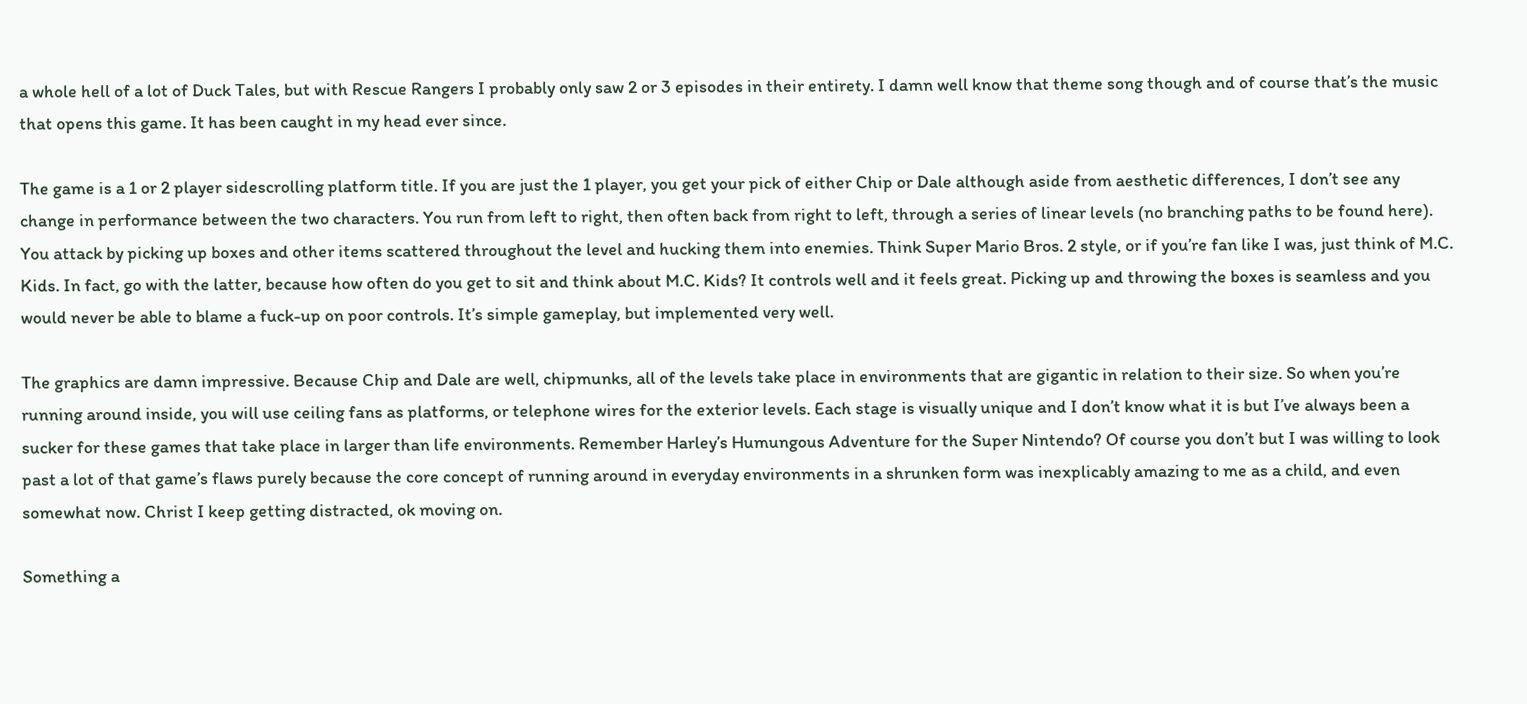a whole hell of a lot of Duck Tales, but with Rescue Rangers I probably only saw 2 or 3 episodes in their entirety. I damn well know that theme song though and of course that’s the music that opens this game. It has been caught in my head ever since.

The game is a 1 or 2 player sidescrolling platform title. If you are just the 1 player, you get your pick of either Chip or Dale although aside from aesthetic differences, I don’t see any change in performance between the two characters. You run from left to right, then often back from right to left, through a series of linear levels (no branching paths to be found here). You attack by picking up boxes and other items scattered throughout the level and hucking them into enemies. Think Super Mario Bros. 2 style, or if you’re fan like I was, just think of M.C. Kids. In fact, go with the latter, because how often do you get to sit and think about M.C. Kids? It controls well and it feels great. Picking up and throwing the boxes is seamless and you would never be able to blame a fuck-up on poor controls. It’s simple gameplay, but implemented very well.

The graphics are damn impressive. Because Chip and Dale are well, chipmunks, all of the levels take place in environments that are gigantic in relation to their size. So when you’re running around inside, you will use ceiling fans as platforms, or telephone wires for the exterior levels. Each stage is visually unique and I don’t know what it is but I’ve always been a sucker for these games that take place in larger than life environments. Remember Harley’s Humungous Adventure for the Super Nintendo? Of course you don’t but I was willing to look past a lot of that game’s flaws purely because the core concept of running around in everyday environments in a shrunken form was inexplicably amazing to me as a child, and even somewhat now. Christ I keep getting distracted, ok moving on.

Something a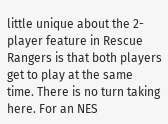little unique about the 2-player feature in Rescue Rangers is that both players get to play at the same time. There is no turn taking here. For an NES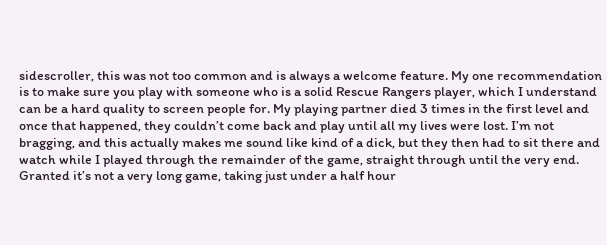sidescroller, this was not too common and is always a welcome feature. My one recommendation is to make sure you play with someone who is a solid Rescue Rangers player, which I understand can be a hard quality to screen people for. My playing partner died 3 times in the first level and once that happened, they couldn’t come back and play until all my lives were lost. I’m not bragging, and this actually makes me sound like kind of a dick, but they then had to sit there and watch while I played through the remainder of the game, straight through until the very end. Granted it’s not a very long game, taking just under a half hour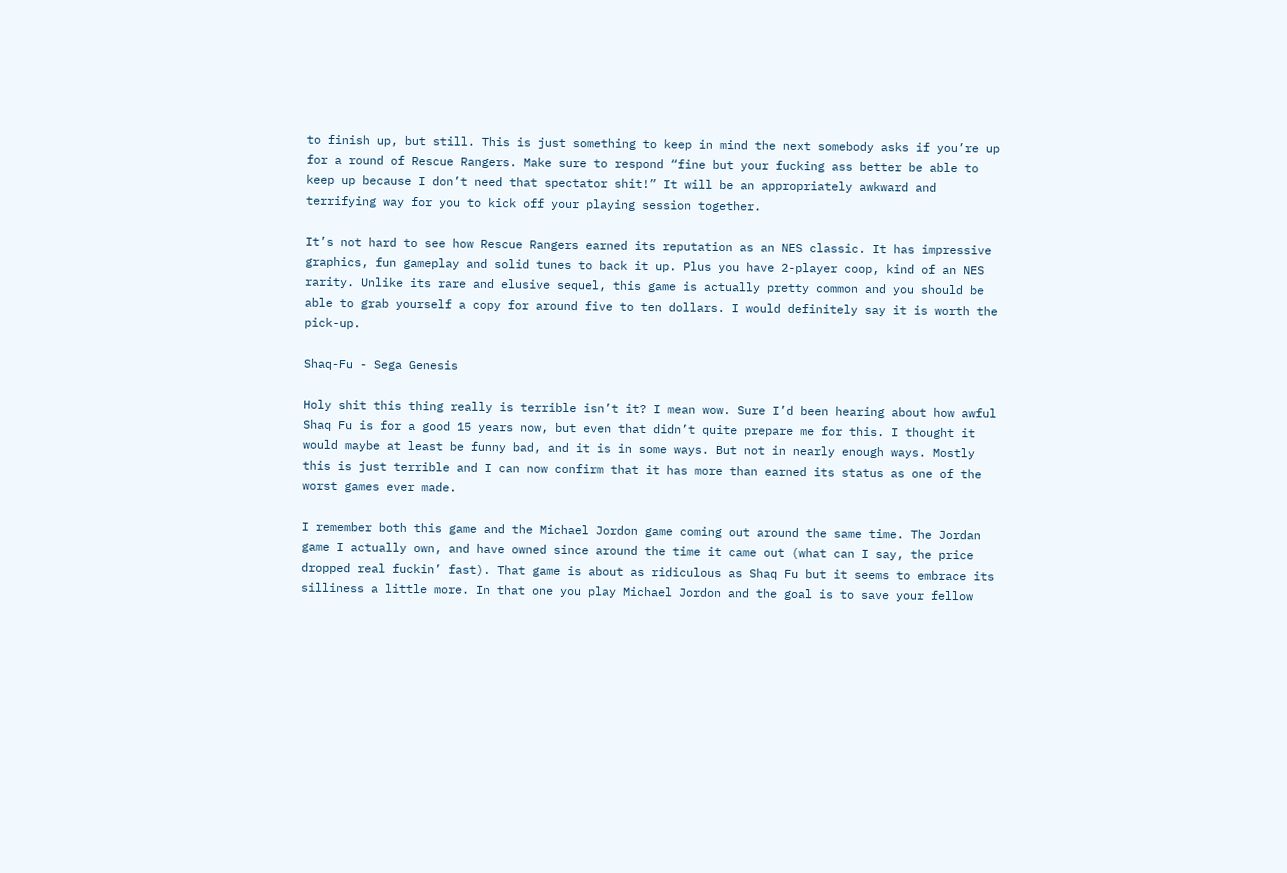to finish up, but still. This is just something to keep in mind the next somebody asks if you’re up for a round of Rescue Rangers. Make sure to respond “fine but your fucking ass better be able to keep up because I don’t need that spectator shit!” It will be an appropriately awkward and terrifying way for you to kick off your playing session together.

It’s not hard to see how Rescue Rangers earned its reputation as an NES classic. It has impressive graphics, fun gameplay and solid tunes to back it up. Plus you have 2-player coop, kind of an NES rarity. Unlike its rare and elusive sequel, this game is actually pretty common and you should be able to grab yourself a copy for around five to ten dollars. I would definitely say it is worth the pick-up.

Shaq-Fu - Sega Genesis

Holy shit this thing really is terrible isn’t it? I mean wow. Sure I’d been hearing about how awful Shaq Fu is for a good 15 years now, but even that didn’t quite prepare me for this. I thought it would maybe at least be funny bad, and it is in some ways. But not in nearly enough ways. Mostly this is just terrible and I can now confirm that it has more than earned its status as one of the worst games ever made.

I remember both this game and the Michael Jordon game coming out around the same time. The Jordan game I actually own, and have owned since around the time it came out (what can I say, the price dropped real fuckin’ fast). That game is about as ridiculous as Shaq Fu but it seems to embrace its silliness a little more. In that one you play Michael Jordon and the goal is to save your fellow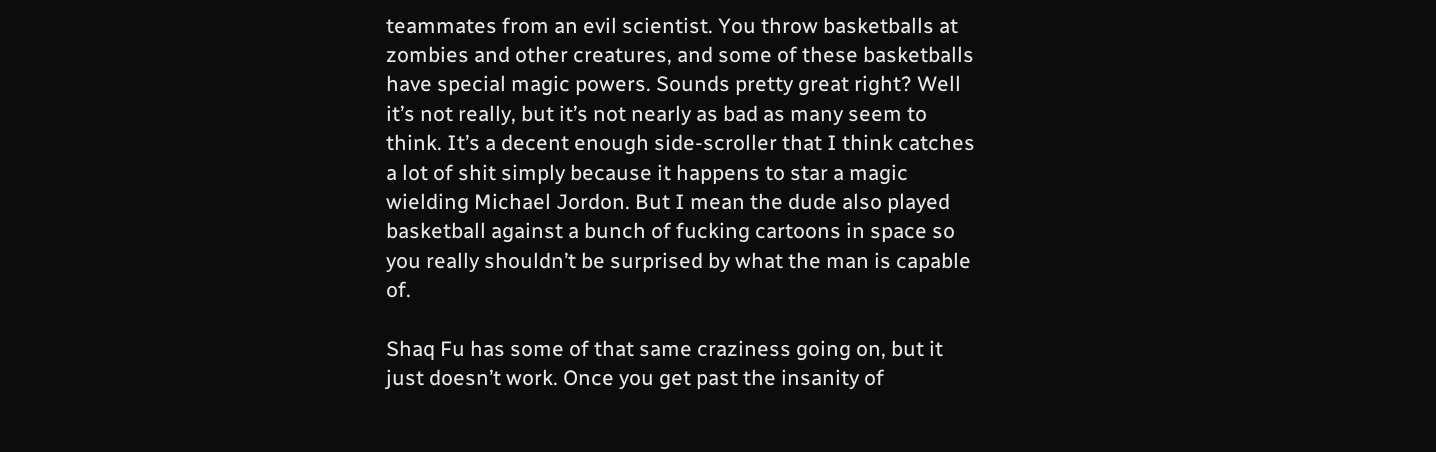teammates from an evil scientist. You throw basketballs at zombies and other creatures, and some of these basketballs have special magic powers. Sounds pretty great right? Well it’s not really, but it’s not nearly as bad as many seem to think. It’s a decent enough side-scroller that I think catches a lot of shit simply because it happens to star a magic wielding Michael Jordon. But I mean the dude also played basketball against a bunch of fucking cartoons in space so you really shouldn’t be surprised by what the man is capable of.

Shaq Fu has some of that same craziness going on, but it just doesn’t work. Once you get past the insanity of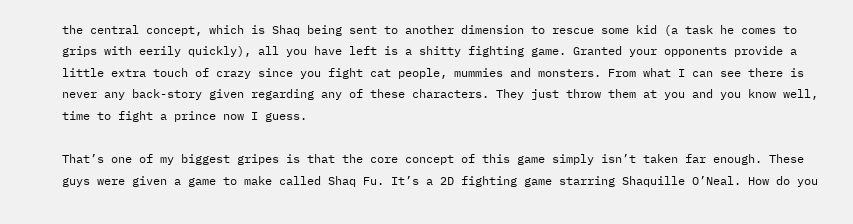the central concept, which is Shaq being sent to another dimension to rescue some kid (a task he comes to grips with eerily quickly), all you have left is a shitty fighting game. Granted your opponents provide a little extra touch of crazy since you fight cat people, mummies and monsters. From what I can see there is never any back-story given regarding any of these characters. They just throw them at you and you know well, time to fight a prince now I guess.

That’s one of my biggest gripes is that the core concept of this game simply isn’t taken far enough. These guys were given a game to make called Shaq Fu. It’s a 2D fighting game starring Shaquille O’Neal. How do you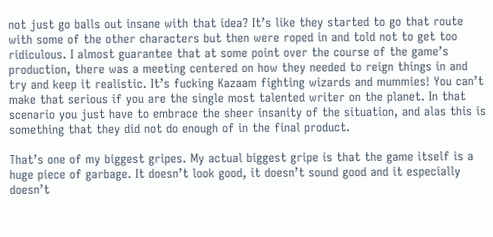not just go balls out insane with that idea? It’s like they started to go that route with some of the other characters but then were roped in and told not to get too ridiculous. I almost guarantee that at some point over the course of the game’s production, there was a meeting centered on how they needed to reign things in and try and keep it realistic. It’s fucking Kazaam fighting wizards and mummies! You can’t make that serious if you are the single most talented writer on the planet. In that scenario you just have to embrace the sheer insanity of the situation, and alas this is something that they did not do enough of in the final product.

That’s one of my biggest gripes. My actual biggest gripe is that the game itself is a huge piece of garbage. It doesn’t look good, it doesn’t sound good and it especially doesn’t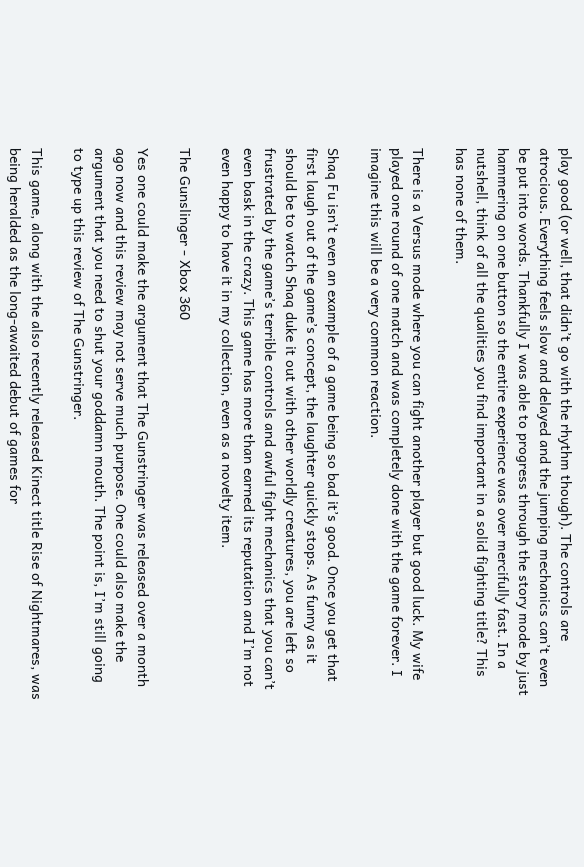play good (or well, that didn’t go with the rhythm though). The controls are atrocious. Everything feels slow and delayed and the jumping mechanics can’t even be put into words. Thankfully I was able to progress through the story mode by just hammering on one button so the entire experience was over mercifully fast. In a nutshell, think of all the qualities you find important in a solid fighting title? This has none of them.

There is a Versus mode where you can fight another player but good luck. My wife played one round of one match and was completely done with the game forever. I imagine this will be a very common reaction.

Shaq Fu isn’t even an example of a game being so bad it’s good. Once you get that first laugh out of the game’s concept, the laughter quickly stops. As funny as it should be to watch Shaq duke it out with other worldly creatures, you are left so frustrated by the game’s terrible controls and awful fight mechanics that you can’t even bask in the crazy. This game has more than earned its reputation and I’m not even happy to have it in my collection, even as a novelty item.

The Gunslinger - Xbox 360

Yes one could make the argument that The Gunstringer was released over a month ago now and this review may not serve much purpose. One could also make the argument that you need to shut your goddamn mouth. The point is, I’m still going to type up this review of The Gunstringer.

This game, along with the also recently released Kinect title Rise of Nightmares, was being heralded as the long-awaited debut of games for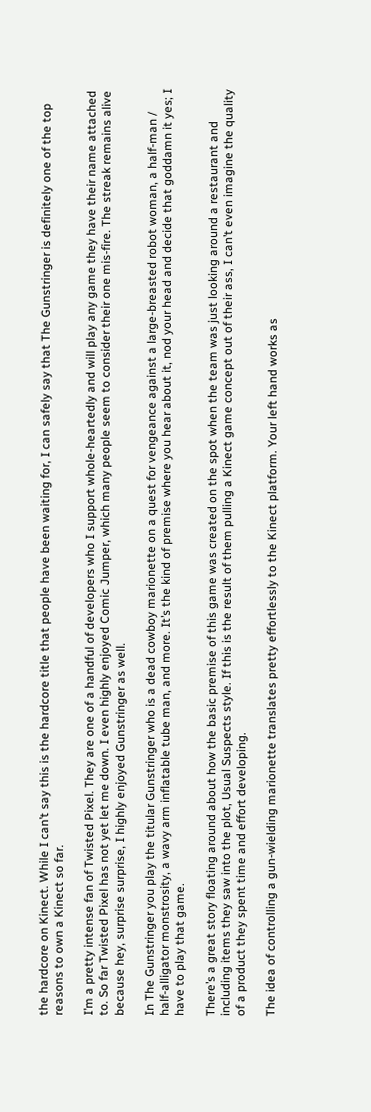the hardcore on Kinect. While I can’t say this is the hardcore title that people have been waiting for, I can safely say that The Gunstringer is definitely one of the top reasons to own a Kinect so far.

I’m a pretty intense fan of Twisted Pixel. They are one of a handful of developers who I support whole-heartedly and will play any game they have their name attached to. So far Twisted Pixel has not yet let me down. I even highly enjoyed Comic Jumper, which many people seem to consider their one mis-fire. The streak remains alive because hey, surprise surprise, I highly enjoyed Gunstringer as well.

In The Gunstringer you play the titular Gunstringer who is a dead cowboy marionette on a quest for vengeance against a large-breasted robot woman, a half-man / half-alligator monstrosity, a wavy arm inflatable tube man, and more. It’s the kind of premise where you hear about it, nod your head and decide that goddamn it yes; I have to play that game.

There’s a great story floating around about how the basic premise of this game was created on the spot when the team was just looking around a restaurant and including items they saw into the plot, Usual Suspects style. If this is the result of them pulling a Kinect game concept out of their ass, I can’t even imagine the quality of a product they spent time and effort developing.

The idea of controlling a gun-wielding marionette translates pretty effortlessly to the Kinect platform. Your left hand works as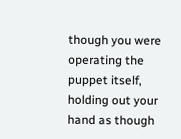though you were operating the puppet itself, holding out your hand as though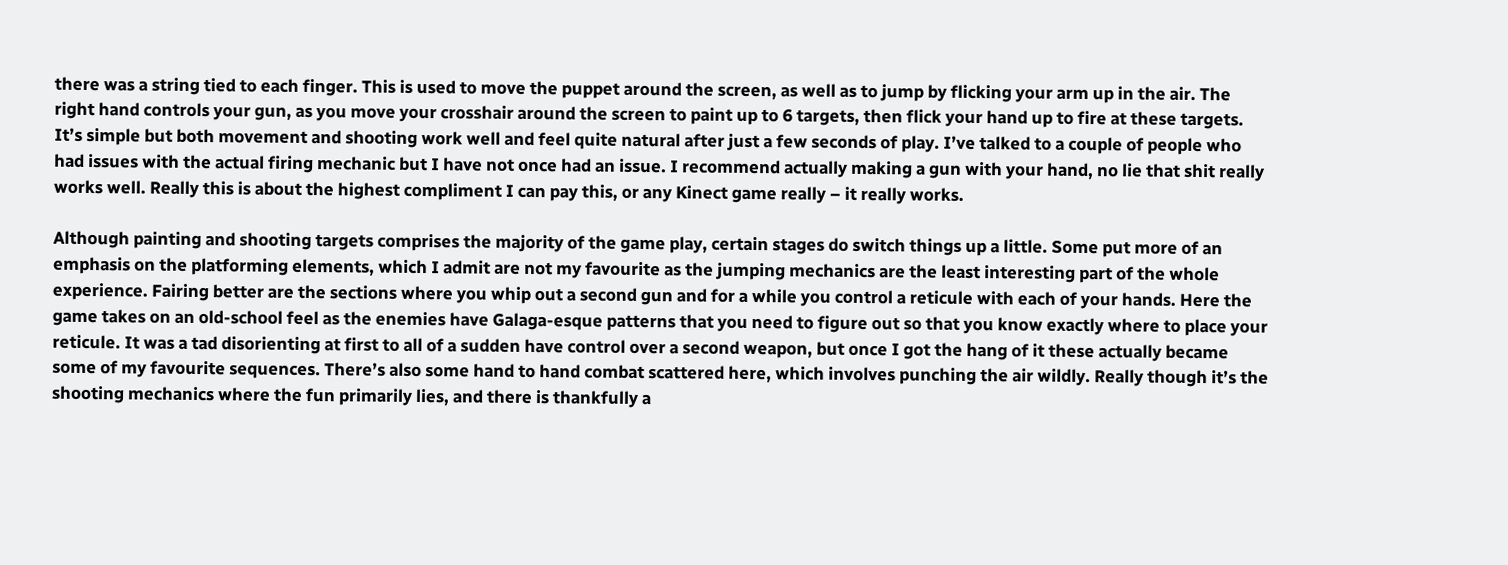there was a string tied to each finger. This is used to move the puppet around the screen, as well as to jump by flicking your arm up in the air. The right hand controls your gun, as you move your crosshair around the screen to paint up to 6 targets, then flick your hand up to fire at these targets. It’s simple but both movement and shooting work well and feel quite natural after just a few seconds of play. I’ve talked to a couple of people who had issues with the actual firing mechanic but I have not once had an issue. I recommend actually making a gun with your hand, no lie that shit really works well. Really this is about the highest compliment I can pay this, or any Kinect game really – it really works.

Although painting and shooting targets comprises the majority of the game play, certain stages do switch things up a little. Some put more of an emphasis on the platforming elements, which I admit are not my favourite as the jumping mechanics are the least interesting part of the whole experience. Fairing better are the sections where you whip out a second gun and for a while you control a reticule with each of your hands. Here the game takes on an old-school feel as the enemies have Galaga-esque patterns that you need to figure out so that you know exactly where to place your reticule. It was a tad disorienting at first to all of a sudden have control over a second weapon, but once I got the hang of it these actually became some of my favourite sequences. There’s also some hand to hand combat scattered here, which involves punching the air wildly. Really though it’s the shooting mechanics where the fun primarily lies, and there is thankfully a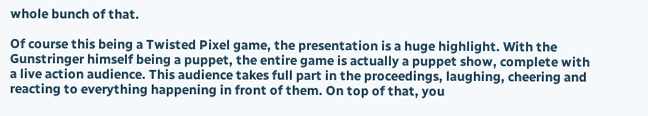whole bunch of that.

Of course this being a Twisted Pixel game, the presentation is a huge highlight. With the Gunstringer himself being a puppet, the entire game is actually a puppet show, complete with a live action audience. This audience takes full part in the proceedings, laughing, cheering and reacting to everything happening in front of them. On top of that, you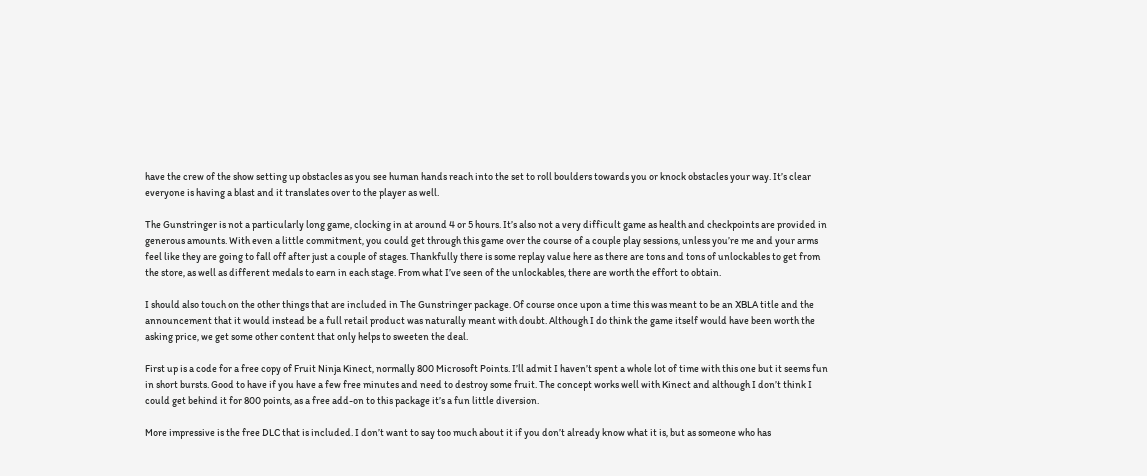have the crew of the show setting up obstacles as you see human hands reach into the set to roll boulders towards you or knock obstacles your way. It’s clear everyone is having a blast and it translates over to the player as well.

The Gunstringer is not a particularly long game, clocking in at around 4 or 5 hours. It’s also not a very difficult game as health and checkpoints are provided in generous amounts. With even a little commitment, you could get through this game over the course of a couple play sessions, unless you’re me and your arms feel like they are going to fall off after just a couple of stages. Thankfully there is some replay value here as there are tons and tons of unlockables to get from the store, as well as different medals to earn in each stage. From what I’ve seen of the unlockables, there are worth the effort to obtain.

I should also touch on the other things that are included in The Gunstringer package. Of course once upon a time this was meant to be an XBLA title and the announcement that it would instead be a full retail product was naturally meant with doubt. Although I do think the game itself would have been worth the asking price, we get some other content that only helps to sweeten the deal.

First up is a code for a free copy of Fruit Ninja Kinect, normally 800 Microsoft Points. I’ll admit I haven’t spent a whole lot of time with this one but it seems fun in short bursts. Good to have if you have a few free minutes and need to destroy some fruit. The concept works well with Kinect and although I don’t think I could get behind it for 800 points, as a free add-on to this package it’s a fun little diversion.

More impressive is the free DLC that is included. I don’t want to say too much about it if you don’t already know what it is, but as someone who has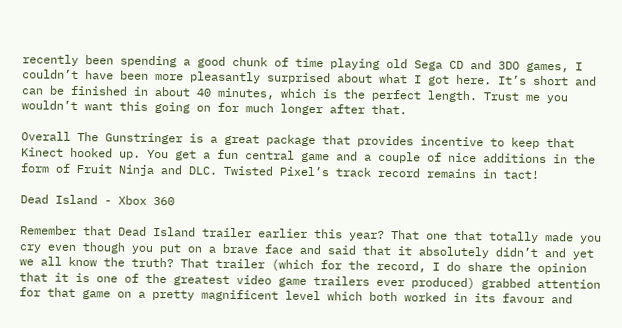recently been spending a good chunk of time playing old Sega CD and 3DO games, I couldn’t have been more pleasantly surprised about what I got here. It’s short and can be finished in about 40 minutes, which is the perfect length. Trust me you wouldn’t want this going on for much longer after that.

Overall The Gunstringer is a great package that provides incentive to keep that Kinect hooked up. You get a fun central game and a couple of nice additions in the form of Fruit Ninja and DLC. Twisted Pixel’s track record remains in tact!

Dead Island - Xbox 360

Remember that Dead Island trailer earlier this year? That one that totally made you cry even though you put on a brave face and said that it absolutely didn’t and yet we all know the truth? That trailer (which for the record, I do share the opinion that it is one of the greatest video game trailers ever produced) grabbed attention for that game on a pretty magnificent level which both worked in its favour and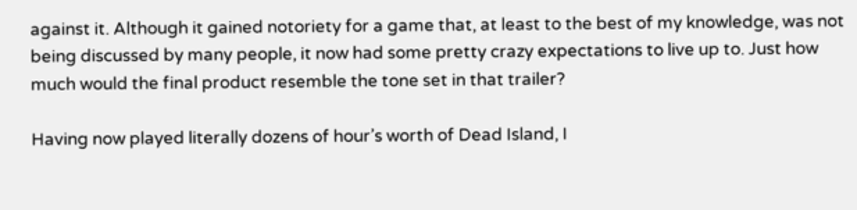against it. Although it gained notoriety for a game that, at least to the best of my knowledge, was not being discussed by many people, it now had some pretty crazy expectations to live up to. Just how much would the final product resemble the tone set in that trailer?

Having now played literally dozens of hour’s worth of Dead Island, I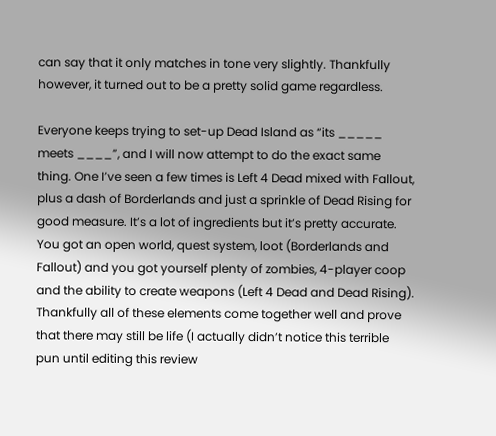can say that it only matches in tone very slightly. Thankfully however, it turned out to be a pretty solid game regardless.

Everyone keeps trying to set-up Dead Island as “its _____ meets ____”, and I will now attempt to do the exact same thing. One I’ve seen a few times is Left 4 Dead mixed with Fallout, plus a dash of Borderlands and just a sprinkle of Dead Rising for good measure. It’s a lot of ingredients but it’s pretty accurate. You got an open world, quest system, loot (Borderlands and Fallout) and you got yourself plenty of zombies, 4-player coop and the ability to create weapons (Left 4 Dead and Dead Rising). Thankfully all of these elements come together well and prove that there may still be life (I actually didn’t notice this terrible pun until editing this review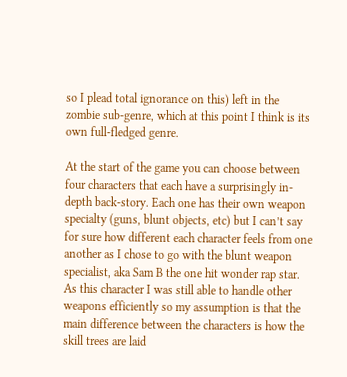so I plead total ignorance on this) left in the zombie sub-genre, which at this point I think is its own full-fledged genre.

At the start of the game you can choose between four characters that each have a surprisingly in-depth back-story. Each one has their own weapon specialty (guns, blunt objects, etc) but I can’t say for sure how different each character feels from one another as I chose to go with the blunt weapon specialist, aka Sam B the one hit wonder rap star. As this character I was still able to handle other weapons efficiently so my assumption is that the main difference between the characters is how the skill trees are laid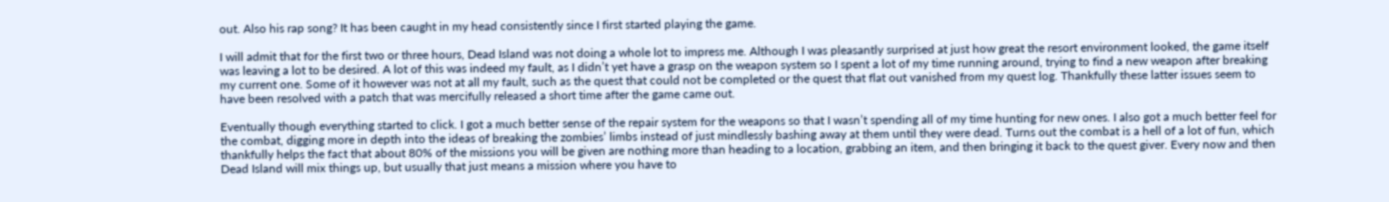out. Also his rap song? It has been caught in my head consistently since I first started playing the game.

I will admit that for the first two or three hours, Dead Island was not doing a whole lot to impress me. Although I was pleasantly surprised at just how great the resort environment looked, the game itself was leaving a lot to be desired. A lot of this was indeed my fault, as I didn’t yet have a grasp on the weapon system so I spent a lot of my time running around, trying to find a new weapon after breaking my current one. Some of it however was not at all my fault, such as the quest that could not be completed or the quest that flat out vanished from my quest log. Thankfully these latter issues seem to have been resolved with a patch that was mercifully released a short time after the game came out.

Eventually though everything started to click. I got a much better sense of the repair system for the weapons so that I wasn’t spending all of my time hunting for new ones. I also got a much better feel for the combat, digging more in depth into the ideas of breaking the zombies’ limbs instead of just mindlessly bashing away at them until they were dead. Turns out the combat is a hell of a lot of fun, which thankfully helps the fact that about 80% of the missions you will be given are nothing more than heading to a location, grabbing an item, and then bringing it back to the quest giver. Every now and then Dead Island will mix things up, but usually that just means a mission where you have to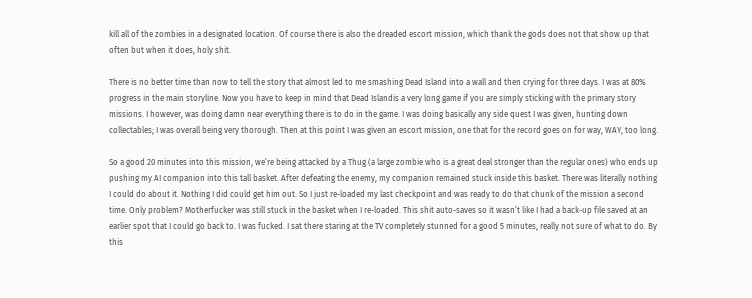kill all of the zombies in a designated location. Of course there is also the dreaded escort mission, which thank the gods does not that show up that often but when it does, holy shit.

There is no better time than now to tell the story that almost led to me smashing Dead Island into a wall and then crying for three days. I was at 80% progress in the main storyline. Now you have to keep in mind that Dead Islandis a very long game if you are simply sticking with the primary story missions. I however, was doing damn near everything there is to do in the game. I was doing basically any side quest I was given, hunting down collectables; I was overall being very thorough. Then at this point I was given an escort mission, one that for the record goes on for way, WAY, too long.

So a good 20 minutes into this mission, we’re being attacked by a Thug (a large zombie who is a great deal stronger than the regular ones) who ends up pushing my AI companion into this tall basket. After defeating the enemy, my companion remained stuck inside this basket. There was literally nothing I could do about it. Nothing I did could get him out. So I just re-loaded my last checkpoint and was ready to do that chunk of the mission a second time. Only problem? Motherfucker was still stuck in the basket when I re-loaded. This shit auto-saves so it wasn’t like I had a back-up file saved at an earlier spot that I could go back to. I was fucked. I sat there staring at the TV completely stunned for a good 5 minutes, really not sure of what to do. By this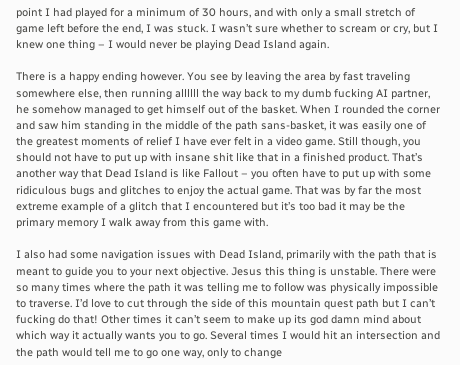point I had played for a minimum of 30 hours, and with only a small stretch of game left before the end, I was stuck. I wasn’t sure whether to scream or cry, but I knew one thing – I would never be playing Dead Island again.

There is a happy ending however. You see by leaving the area by fast traveling somewhere else, then running allllll the way back to my dumb fucking AI partner, he somehow managed to get himself out of the basket. When I rounded the corner and saw him standing in the middle of the path sans-basket, it was easily one of the greatest moments of relief I have ever felt in a video game. Still though, you should not have to put up with insane shit like that in a finished product. That’s another way that Dead Island is like Fallout – you often have to put up with some ridiculous bugs and glitches to enjoy the actual game. That was by far the most extreme example of a glitch that I encountered but it’s too bad it may be the primary memory I walk away from this game with.

I also had some navigation issues with Dead Island, primarily with the path that is meant to guide you to your next objective. Jesus this thing is unstable. There were so many times where the path it was telling me to follow was physically impossible to traverse. I’d love to cut through the side of this mountain quest path but I can’t fucking do that! Other times it can’t seem to make up its god damn mind about which way it actually wants you to go. Several times I would hit an intersection and the path would tell me to go one way, only to change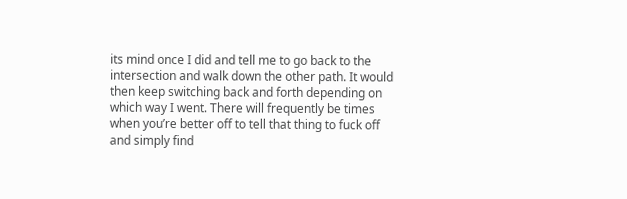its mind once I did and tell me to go back to the intersection and walk down the other path. It would then keep switching back and forth depending on which way I went. There will frequently be times when you’re better off to tell that thing to fuck off and simply find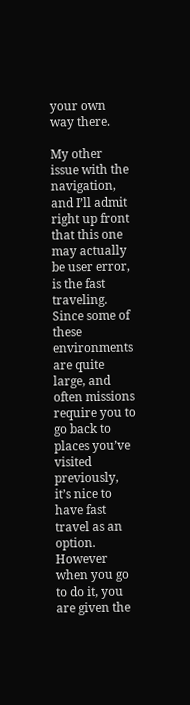your own way there.

My other issue with the navigation, and I’ll admit right up front that this one may actually be user error, is the fast traveling. Since some of these environments are quite large, and often missions require you to go back to places you’ve visited previously, it’s nice to have fast travel as an option. However when you go to do it, you are given the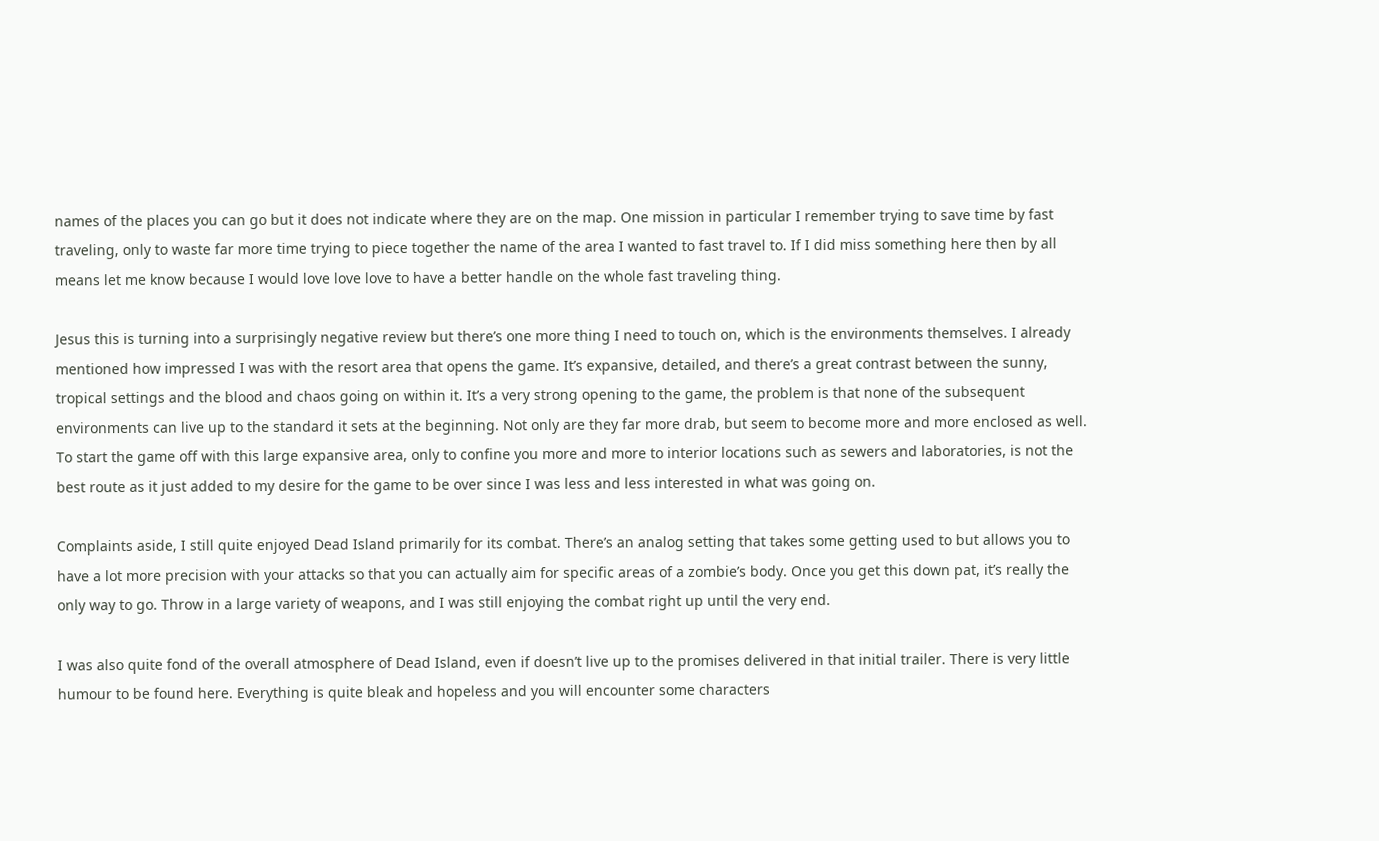names of the places you can go but it does not indicate where they are on the map. One mission in particular I remember trying to save time by fast traveling, only to waste far more time trying to piece together the name of the area I wanted to fast travel to. If I did miss something here then by all means let me know because I would love love love to have a better handle on the whole fast traveling thing.

Jesus this is turning into a surprisingly negative review but there’s one more thing I need to touch on, which is the environments themselves. I already mentioned how impressed I was with the resort area that opens the game. It’s expansive, detailed, and there’s a great contrast between the sunny, tropical settings and the blood and chaos going on within it. It’s a very strong opening to the game, the problem is that none of the subsequent environments can live up to the standard it sets at the beginning. Not only are they far more drab, but seem to become more and more enclosed as well. To start the game off with this large expansive area, only to confine you more and more to interior locations such as sewers and laboratories, is not the best route as it just added to my desire for the game to be over since I was less and less interested in what was going on.

Complaints aside, I still quite enjoyed Dead Island primarily for its combat. There’s an analog setting that takes some getting used to but allows you to have a lot more precision with your attacks so that you can actually aim for specific areas of a zombie’s body. Once you get this down pat, it’s really the only way to go. Throw in a large variety of weapons, and I was still enjoying the combat right up until the very end.

I was also quite fond of the overall atmosphere of Dead Island, even if doesn’t live up to the promises delivered in that initial trailer. There is very little humour to be found here. Everything is quite bleak and hopeless and you will encounter some characters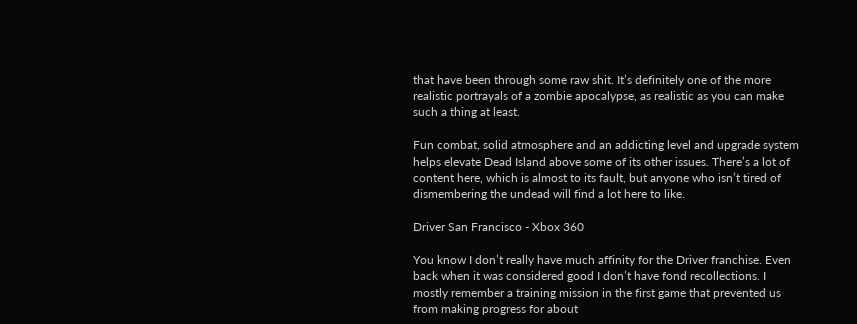that have been through some raw shit. It’s definitely one of the more realistic portrayals of a zombie apocalypse, as realistic as you can make such a thing at least.

Fun combat, solid atmosphere and an addicting level and upgrade system helps elevate Dead Island above some of its other issues. There’s a lot of content here, which is almost to its fault, but anyone who isn’t tired of dismembering the undead will find a lot here to like.

Driver San Francisco - Xbox 360

You know I don’t really have much affinity for the Driver franchise. Even back when it was considered good I don’t have fond recollections. I mostly remember a training mission in the first game that prevented us from making progress for about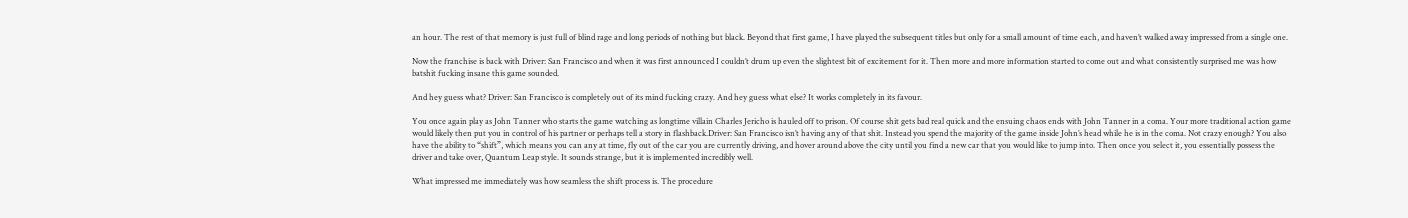an hour. The rest of that memory is just full of blind rage and long periods of nothing but black. Beyond that first game, I have played the subsequent titles but only for a small amount of time each, and haven’t walked away impressed from a single one.

Now the franchise is back with Driver: San Francisco and when it was first announced I couldn’t drum up even the slightest bit of excitement for it. Then more and more information started to come out and what consistently surprised me was how batshit fucking insane this game sounded.

And hey guess what? Driver: San Francisco is completely out of its mind fucking crazy. And hey guess what else? It works completely in its favour.

You once again play as John Tanner who starts the game watching as longtime villain Charles Jericho is hauled off to prison. Of course shit gets bad real quick and the ensuing chaos ends with John Tanner in a coma. Your more traditional action game would likely then put you in control of his partner or perhaps tell a story in flashback.Driver: San Francisco isn’t having any of that shit. Instead you spend the majority of the game inside John’s head while he is in the coma. Not crazy enough? You also have the ability to “shift”, which means you can any at time, fly out of the car you are currently driving, and hover around above the city until you find a new car that you would like to jump into. Then once you select it, you essentially possess the driver and take over, Quantum Leap style. It sounds strange, but it is implemented incredibly well.

What impressed me immediately was how seamless the shift process is. The procedure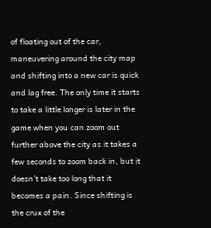of floating out of the car, maneuvering around the city map and shifting into a new car is quick and lag free. The only time it starts to take a little longer is later in the game when you can zoom out further above the city as it takes a few seconds to zoom back in, but it doesn’t take too long that it becomes a pain. Since shifting is the crux of the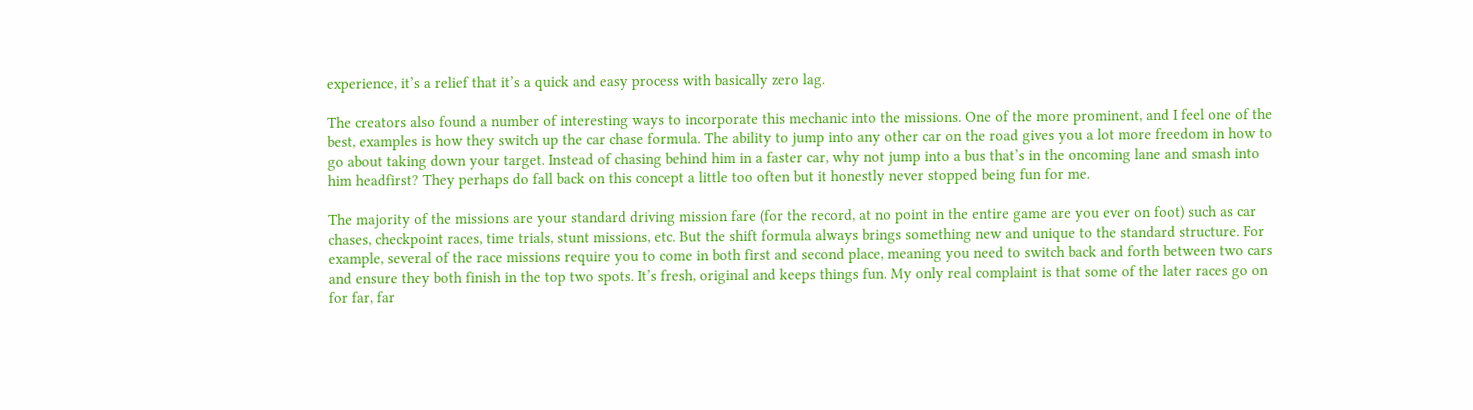experience, it’s a relief that it’s a quick and easy process with basically zero lag.

The creators also found a number of interesting ways to incorporate this mechanic into the missions. One of the more prominent, and I feel one of the best, examples is how they switch up the car chase formula. The ability to jump into any other car on the road gives you a lot more freedom in how to go about taking down your target. Instead of chasing behind him in a faster car, why not jump into a bus that’s in the oncoming lane and smash into him headfirst? They perhaps do fall back on this concept a little too often but it honestly never stopped being fun for me.

The majority of the missions are your standard driving mission fare (for the record, at no point in the entire game are you ever on foot) such as car chases, checkpoint races, time trials, stunt missions, etc. But the shift formula always brings something new and unique to the standard structure. For example, several of the race missions require you to come in both first and second place, meaning you need to switch back and forth between two cars and ensure they both finish in the top two spots. It’s fresh, original and keeps things fun. My only real complaint is that some of the later races go on for far, far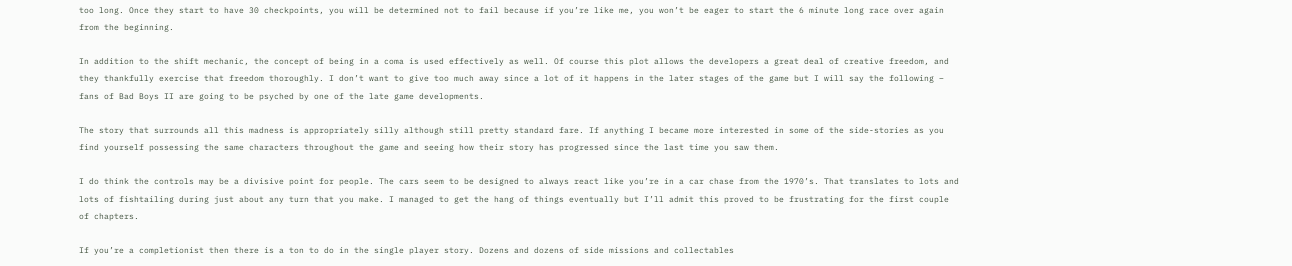too long. Once they start to have 30 checkpoints, you will be determined not to fail because if you’re like me, you won’t be eager to start the 6 minute long race over again from the beginning.

In addition to the shift mechanic, the concept of being in a coma is used effectively as well. Of course this plot allows the developers a great deal of creative freedom, and they thankfully exercise that freedom thoroughly. I don’t want to give too much away since a lot of it happens in the later stages of the game but I will say the following – fans of Bad Boys II are going to be psyched by one of the late game developments.

The story that surrounds all this madness is appropriately silly although still pretty standard fare. If anything I became more interested in some of the side-stories as you find yourself possessing the same characters throughout the game and seeing how their story has progressed since the last time you saw them.

I do think the controls may be a divisive point for people. The cars seem to be designed to always react like you’re in a car chase from the 1970’s. That translates to lots and lots of fishtailing during just about any turn that you make. I managed to get the hang of things eventually but I’ll admit this proved to be frustrating for the first couple of chapters.

If you’re a completionist then there is a ton to do in the single player story. Dozens and dozens of side missions and collectables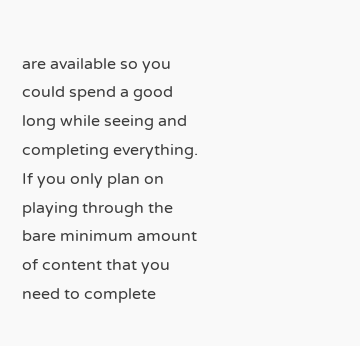are available so you could spend a good long while seeing and completing everything. If you only plan on playing through the bare minimum amount of content that you need to complete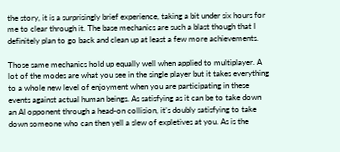the story, it is a surprisingly brief experience, taking a bit under six hours for me to clear through it. The base mechanics are such a blast though that I definitely plan to go back and clean up at least a few more achievements.

Those same mechanics hold up equally well when applied to multiplayer. A lot of the modes are what you see in the single player but it takes everything to a whole new level of enjoyment when you are participating in these events against actual human beings. As satisfying as it can be to take down an AI opponent through a head-on collision, it’s doubly satisfying to take down someone who can then yell a slew of expletives at you. As is the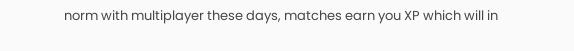norm with multiplayer these days, matches earn you XP which will in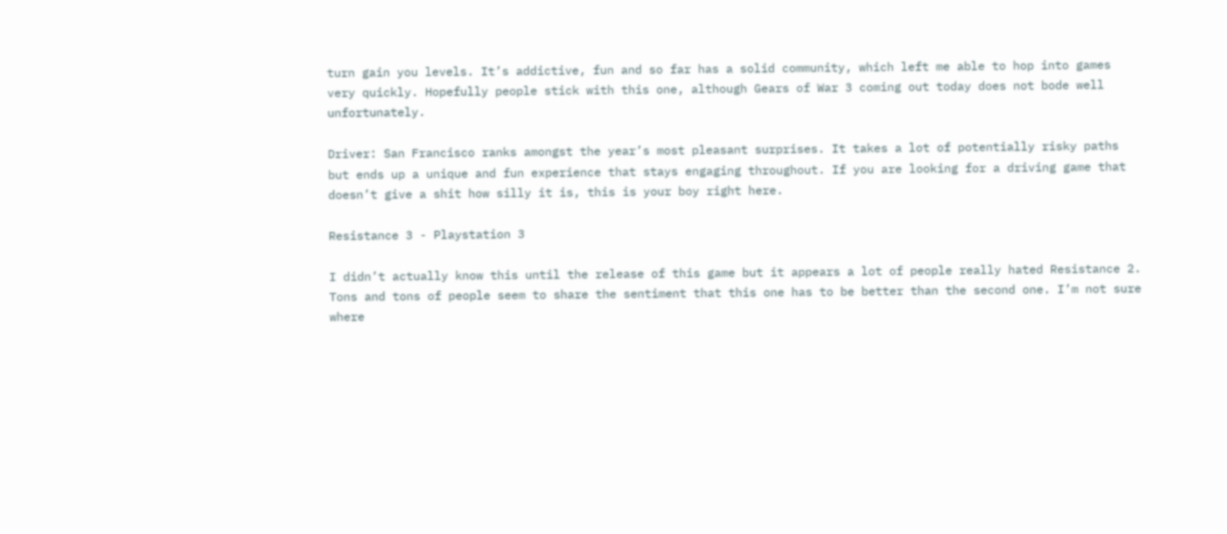turn gain you levels. It’s addictive, fun and so far has a solid community, which left me able to hop into games very quickly. Hopefully people stick with this one, although Gears of War 3 coming out today does not bode well unfortunately.

Driver: San Francisco ranks amongst the year’s most pleasant surprises. It takes a lot of potentially risky paths but ends up a unique and fun experience that stays engaging throughout. If you are looking for a driving game that doesn’t give a shit how silly it is, this is your boy right here.

Resistance 3 - Playstation 3

I didn’t actually know this until the release of this game but it appears a lot of people really hated Resistance 2. Tons and tons of people seem to share the sentiment that this one has to be better than the second one. I’m not sure where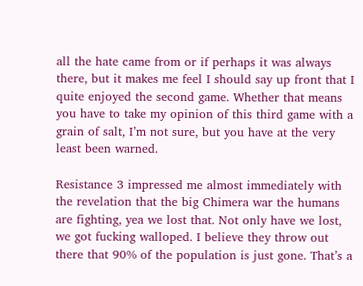all the hate came from or if perhaps it was always there, but it makes me feel I should say up front that I quite enjoyed the second game. Whether that means you have to take my opinion of this third game with a grain of salt, I’m not sure, but you have at the very least been warned.

Resistance 3 impressed me almost immediately with the revelation that the big Chimera war the humans are fighting, yea we lost that. Not only have we lost, we got fucking walloped. I believe they throw out there that 90% of the population is just gone. That’s a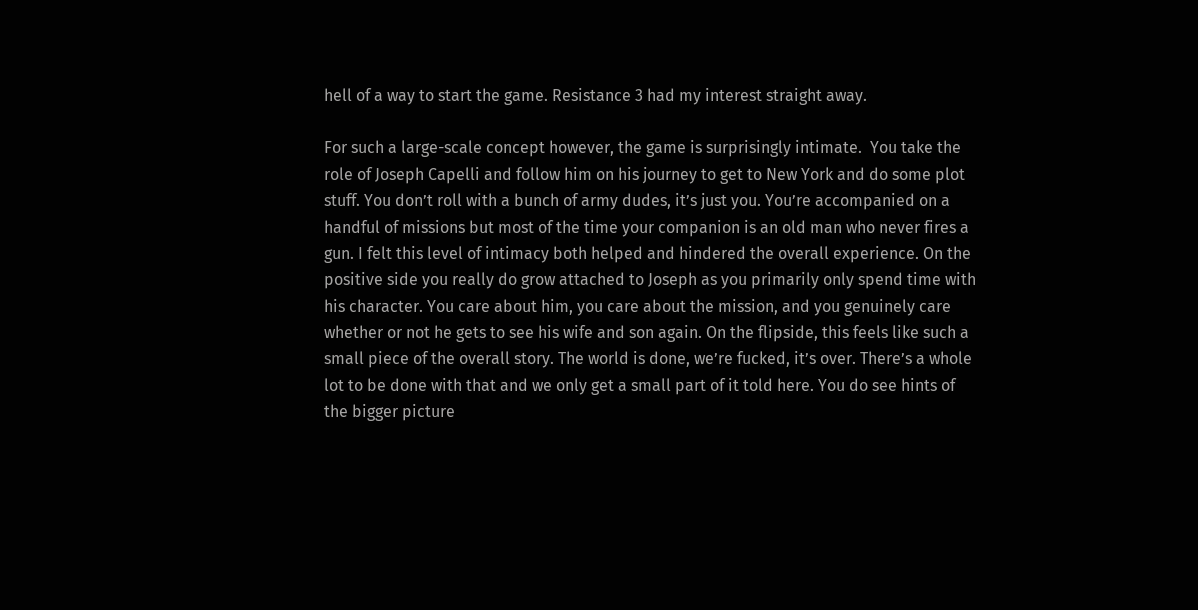hell of a way to start the game. Resistance 3 had my interest straight away.

For such a large-scale concept however, the game is surprisingly intimate.  You take the role of Joseph Capelli and follow him on his journey to get to New York and do some plot stuff. You don’t roll with a bunch of army dudes, it’s just you. You’re accompanied on a handful of missions but most of the time your companion is an old man who never fires a gun. I felt this level of intimacy both helped and hindered the overall experience. On the positive side you really do grow attached to Joseph as you primarily only spend time with his character. You care about him, you care about the mission, and you genuinely care whether or not he gets to see his wife and son again. On the flipside, this feels like such a small piece of the overall story. The world is done, we’re fucked, it’s over. There’s a whole lot to be done with that and we only get a small part of it told here. You do see hints of the bigger picture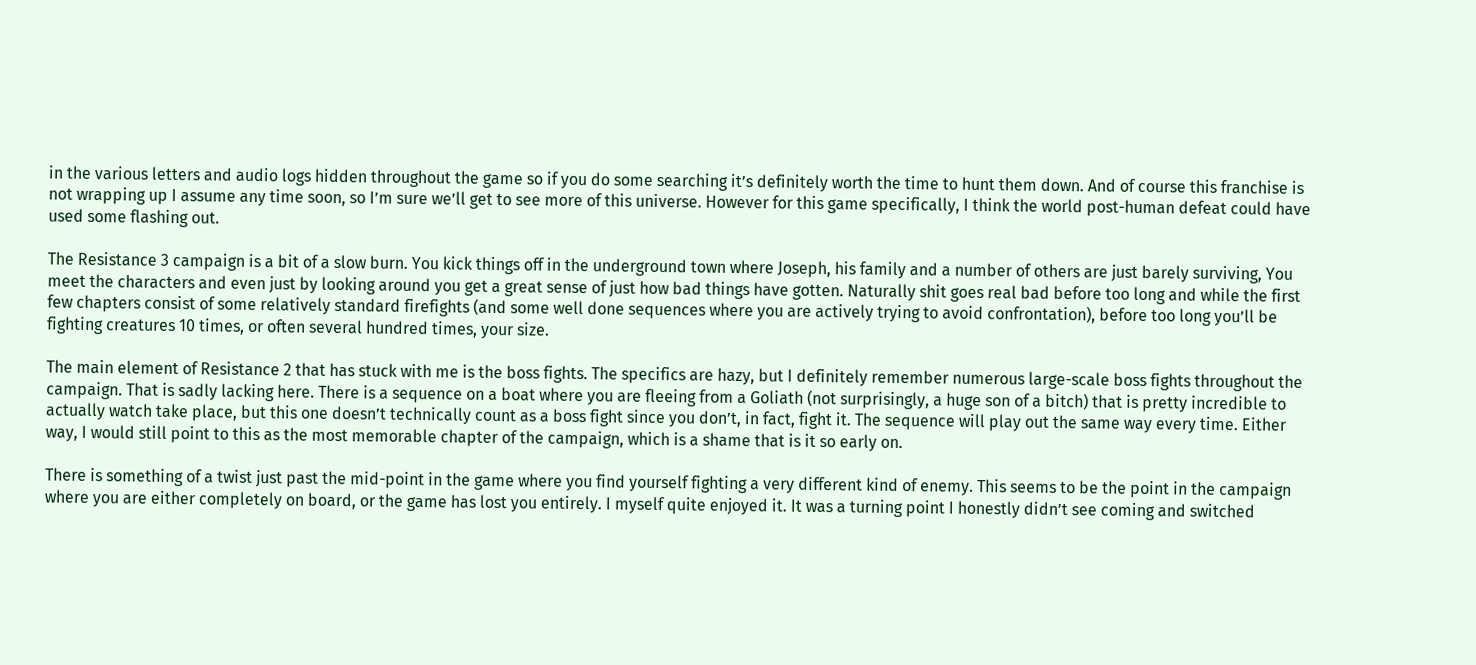in the various letters and audio logs hidden throughout the game so if you do some searching it’s definitely worth the time to hunt them down. And of course this franchise is not wrapping up I assume any time soon, so I’m sure we’ll get to see more of this universe. However for this game specifically, I think the world post-human defeat could have used some flashing out.

The Resistance 3 campaign is a bit of a slow burn. You kick things off in the underground town where Joseph, his family and a number of others are just barely surviving, You meet the characters and even just by looking around you get a great sense of just how bad things have gotten. Naturally shit goes real bad before too long and while the first few chapters consist of some relatively standard firefights (and some well done sequences where you are actively trying to avoid confrontation), before too long you’ll be fighting creatures 10 times, or often several hundred times, your size.

The main element of Resistance 2 that has stuck with me is the boss fights. The specifics are hazy, but I definitely remember numerous large-scale boss fights throughout the campaign. That is sadly lacking here. There is a sequence on a boat where you are fleeing from a Goliath (not surprisingly, a huge son of a bitch) that is pretty incredible to actually watch take place, but this one doesn’t technically count as a boss fight since you don’t, in fact, fight it. The sequence will play out the same way every time. Either way, I would still point to this as the most memorable chapter of the campaign, which is a shame that is it so early on.

There is something of a twist just past the mid-point in the game where you find yourself fighting a very different kind of enemy. This seems to be the point in the campaign where you are either completely on board, or the game has lost you entirely. I myself quite enjoyed it. It was a turning point I honestly didn’t see coming and switched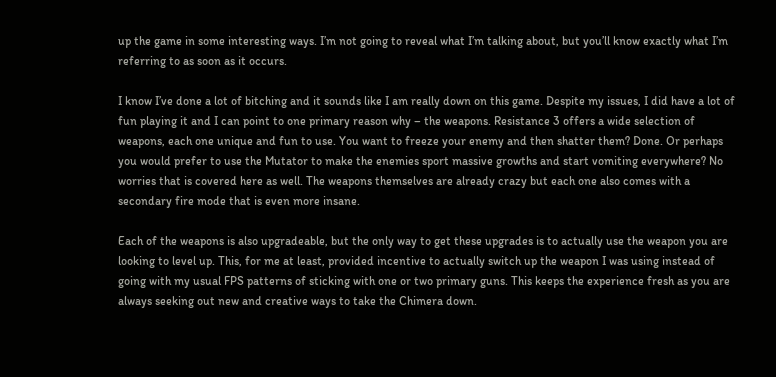up the game in some interesting ways. I’m not going to reveal what I’m talking about, but you’ll know exactly what I’m referring to as soon as it occurs.

I know I’ve done a lot of bitching and it sounds like I am really down on this game. Despite my issues, I did have a lot of fun playing it and I can point to one primary reason why – the weapons. Resistance 3 offers a wide selection of weapons, each one unique and fun to use. You want to freeze your enemy and then shatter them? Done. Or perhaps you would prefer to use the Mutator to make the enemies sport massive growths and start vomiting everywhere? No worries that is covered here as well. The weapons themselves are already crazy but each one also comes with a secondary fire mode that is even more insane.

Each of the weapons is also upgradeable, but the only way to get these upgrades is to actually use the weapon you are looking to level up. This, for me at least, provided incentive to actually switch up the weapon I was using instead of going with my usual FPS patterns of sticking with one or two primary guns. This keeps the experience fresh as you are always seeking out new and creative ways to take the Chimera down.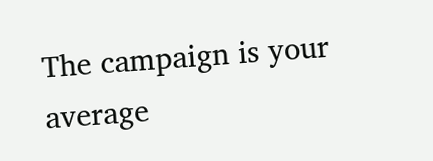The campaign is your average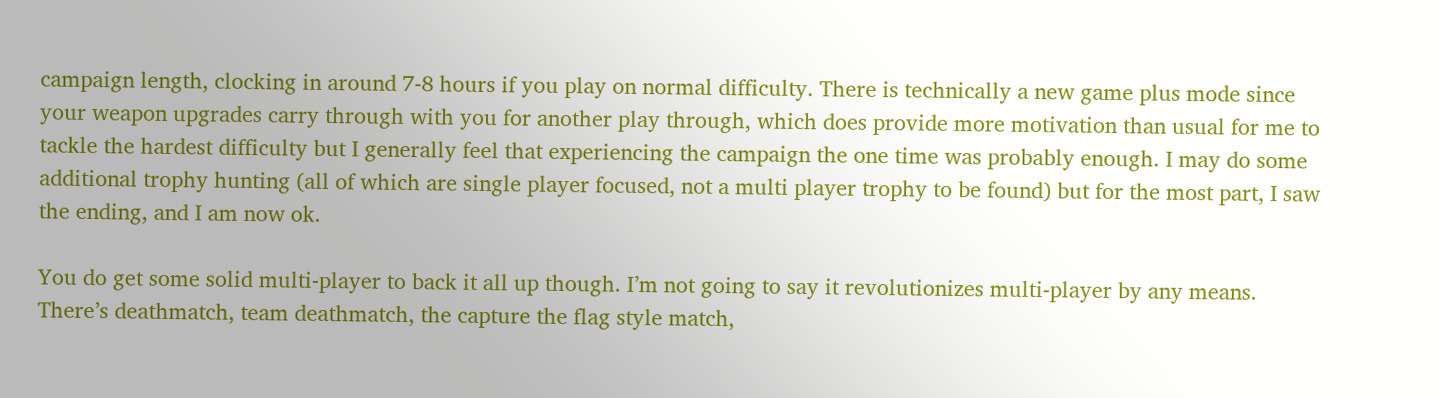campaign length, clocking in around 7-8 hours if you play on normal difficulty. There is technically a new game plus mode since your weapon upgrades carry through with you for another play through, which does provide more motivation than usual for me to tackle the hardest difficulty but I generally feel that experiencing the campaign the one time was probably enough. I may do some additional trophy hunting (all of which are single player focused, not a multi player trophy to be found) but for the most part, I saw the ending, and I am now ok.

You do get some solid multi-player to back it all up though. I’m not going to say it revolutionizes multi-player by any means. There’s deathmatch, team deathmatch, the capture the flag style match,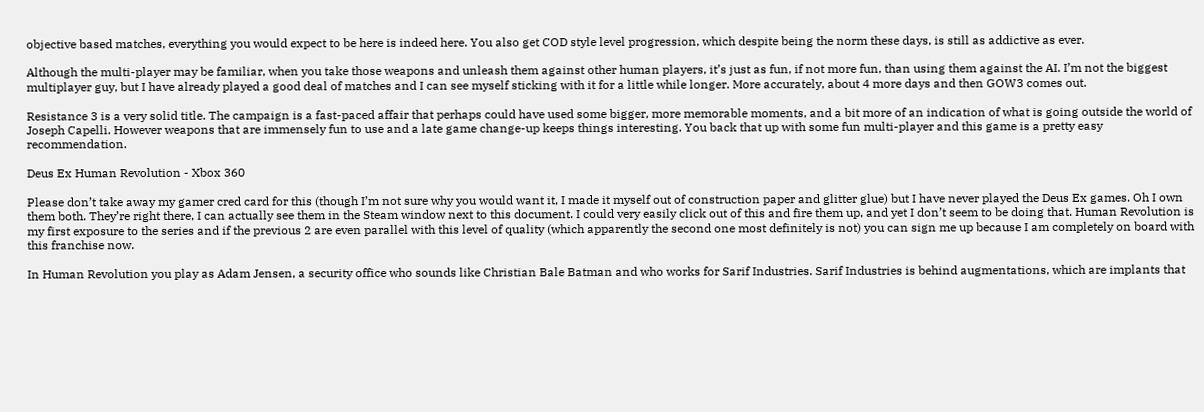objective based matches, everything you would expect to be here is indeed here. You also get COD style level progression, which despite being the norm these days, is still as addictive as ever.

Although the multi-player may be familiar, when you take those weapons and unleash them against other human players, it’s just as fun, if not more fun, than using them against the AI. I’m not the biggest multiplayer guy, but I have already played a good deal of matches and I can see myself sticking with it for a little while longer. More accurately, about 4 more days and then GOW3 comes out.

Resistance 3 is a very solid title. The campaign is a fast-paced affair that perhaps could have used some bigger, more memorable moments, and a bit more of an indication of what is going outside the world of Joseph Capelli. However weapons that are immensely fun to use and a late game change-up keeps things interesting. You back that up with some fun multi-player and this game is a pretty easy recommendation.

Deus Ex Human Revolution - Xbox 360

Please don’t take away my gamer cred card for this (though I’m not sure why you would want it, I made it myself out of construction paper and glitter glue) but I have never played the Deus Ex games. Oh I own them both. They’re right there, I can actually see them in the Steam window next to this document. I could very easily click out of this and fire them up, and yet I don’t seem to be doing that. Human Revolution is my first exposure to the series and if the previous 2 are even parallel with this level of quality (which apparently the second one most definitely is not) you can sign me up because I am completely on board with this franchise now.

In Human Revolution you play as Adam Jensen, a security office who sounds like Christian Bale Batman and who works for Sarif Industries. Sarif Industries is behind augmentations, which are implants that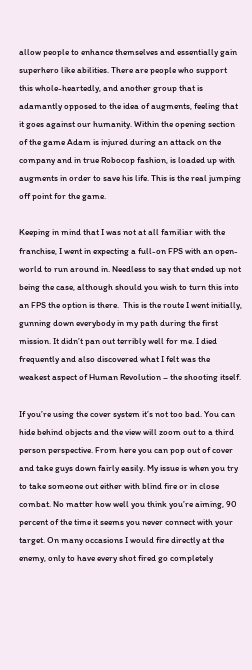allow people to enhance themselves and essentially gain superhero like abilities. There are people who support this whole-heartedly, and another group that is adamantly opposed to the idea of augments, feeling that it goes against our humanity. Within the opening section of the game Adam is injured during an attack on the company and in true Robocop fashion, is loaded up with augments in order to save his life. This is the real jumping off point for the game.

Keeping in mind that I was not at all familiar with the franchise, I went in expecting a full-on FPS with an open-world to run around in. Needless to say that ended up not being the case, although should you wish to turn this into an FPS the option is there.  This is the route I went initially, gunning down everybody in my path during the first mission. It didn’t pan out terribly well for me. I died frequently and also discovered what I felt was the weakest aspect of Human Revolution – the shooting itself.

If you’re using the cover system it’s not too bad. You can hide behind objects and the view will zoom out to a third person perspective. From here you can pop out of cover and take guys down fairly easily. My issue is when you try to take someone out either with blind fire or in close combat. No matter how well you think you’re aiming, 90 percent of the time it seems you never connect with your target. On many occasions I would fire directly at the enemy, only to have every shot fired go completely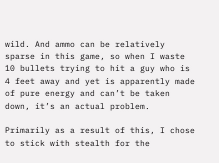wild. And ammo can be relatively sparse in this game, so when I waste 10 bullets trying to hit a guy who is 4 feet away and yet is apparently made of pure energy and can’t be taken down, it’s an actual problem.

Primarily as a result of this, I chose to stick with stealth for the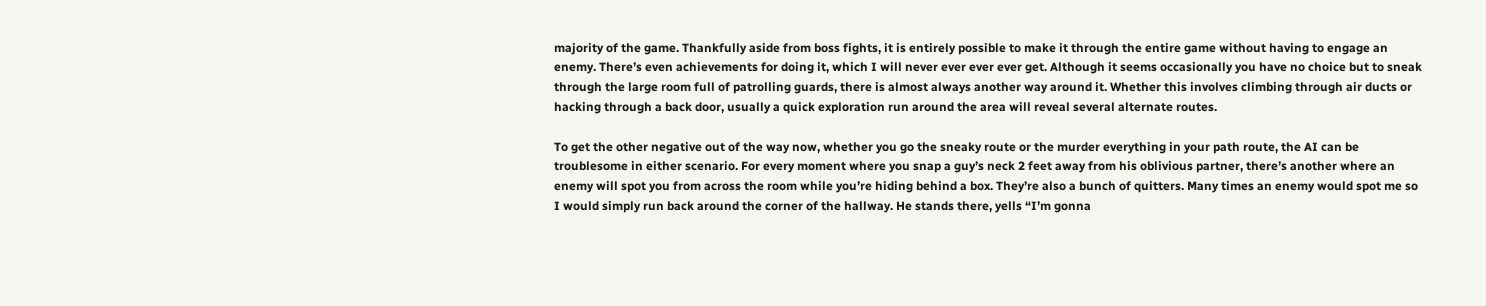majority of the game. Thankfully aside from boss fights, it is entirely possible to make it through the entire game without having to engage an enemy. There’s even achievements for doing it, which I will never ever ever ever get. Although it seems occasionally you have no choice but to sneak through the large room full of patrolling guards, there is almost always another way around it. Whether this involves climbing through air ducts or hacking through a back door, usually a quick exploration run around the area will reveal several alternate routes.

To get the other negative out of the way now, whether you go the sneaky route or the murder everything in your path route, the AI can be troublesome in either scenario. For every moment where you snap a guy’s neck 2 feet away from his oblivious partner, there’s another where an enemy will spot you from across the room while you’re hiding behind a box. They’re also a bunch of quitters. Many times an enemy would spot me so I would simply run back around the corner of the hallway. He stands there, yells “I’m gonna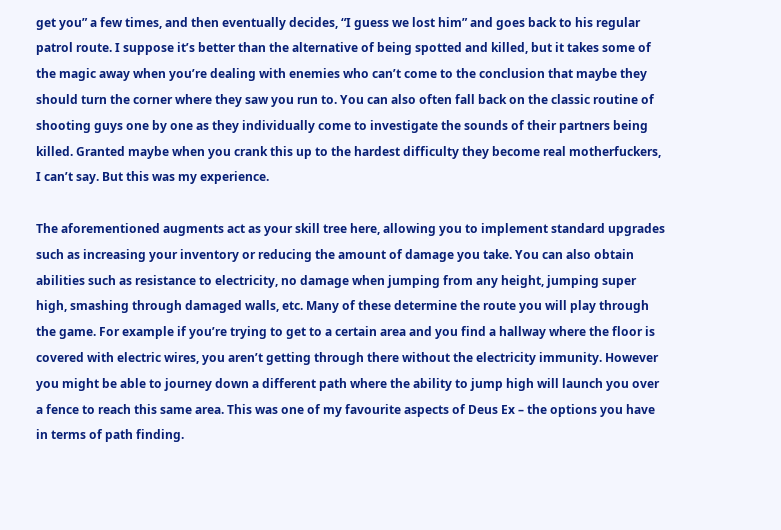get you” a few times, and then eventually decides, “I guess we lost him” and goes back to his regular patrol route. I suppose it’s better than the alternative of being spotted and killed, but it takes some of the magic away when you’re dealing with enemies who can’t come to the conclusion that maybe they should turn the corner where they saw you run to. You can also often fall back on the classic routine of shooting guys one by one as they individually come to investigate the sounds of their partners being killed. Granted maybe when you crank this up to the hardest difficulty they become real motherfuckers, I can’t say. But this was my experience.

The aforementioned augments act as your skill tree here, allowing you to implement standard upgrades such as increasing your inventory or reducing the amount of damage you take. You can also obtain abilities such as resistance to electricity, no damage when jumping from any height, jumping super high, smashing through damaged walls, etc. Many of these determine the route you will play through the game. For example if you’re trying to get to a certain area and you find a hallway where the floor is covered with electric wires, you aren’t getting through there without the electricity immunity. However you might be able to journey down a different path where the ability to jump high will launch you over a fence to reach this same area. This was one of my favourite aspects of Deus Ex – the options you have in terms of path finding.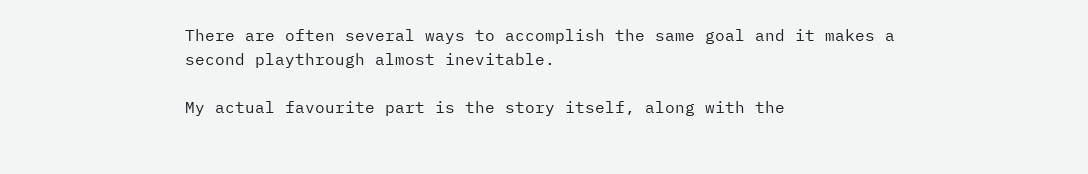There are often several ways to accomplish the same goal and it makes a second playthrough almost inevitable.

My actual favourite part is the story itself, along with the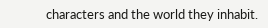characters and the world they inhabit.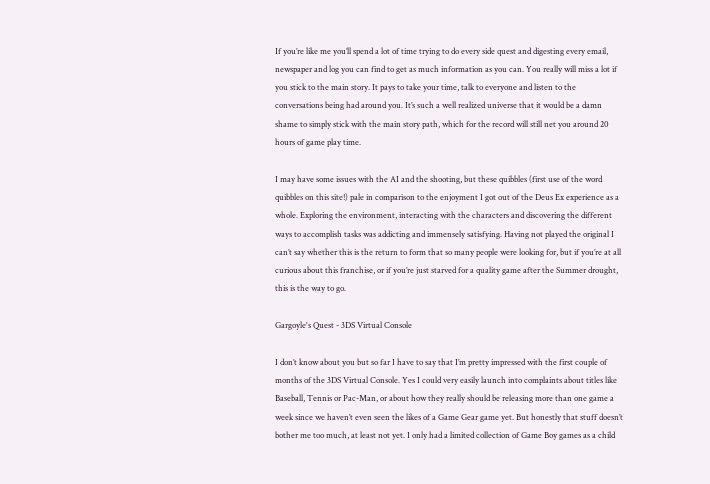If you’re like me you’ll spend a lot of time trying to do every side quest and digesting every email, newspaper and log you can find to get as much information as you can. You really will miss a lot if you stick to the main story. It pays to take your time, talk to everyone and listen to the conversations being had around you. It’s such a well realized universe that it would be a damn shame to simply stick with the main story path, which for the record will still net you around 20 hours of game play time.

I may have some issues with the AI and the shooting, but these quibbles (first use of the word quibbles on this site!) pale in comparison to the enjoyment I got out of the Deus Ex experience as a whole. Exploring the environment, interacting with the characters and discovering the different ways to accomplish tasks was addicting and immensely satisfying. Having not played the original I can’t say whether this is the return to form that so many people were looking for, but if you’re at all curious about this franchise, or if you’re just starved for a quality game after the Summer drought, this is the way to go.

Gargoyle's Quest - 3DS Virtual Console

I don’t know about you but so far I have to say that I’m pretty impressed with the first couple of months of the 3DS Virtual Console. Yes I could very easily launch into complaints about titles like Baseball, Tennis or Pac-Man, or about how they really should be releasing more than one game a week since we haven’t even seen the likes of a Game Gear game yet. But honestly that stuff doesn’t bother me too much, at least not yet. I only had a limited collection of Game Boy games as a child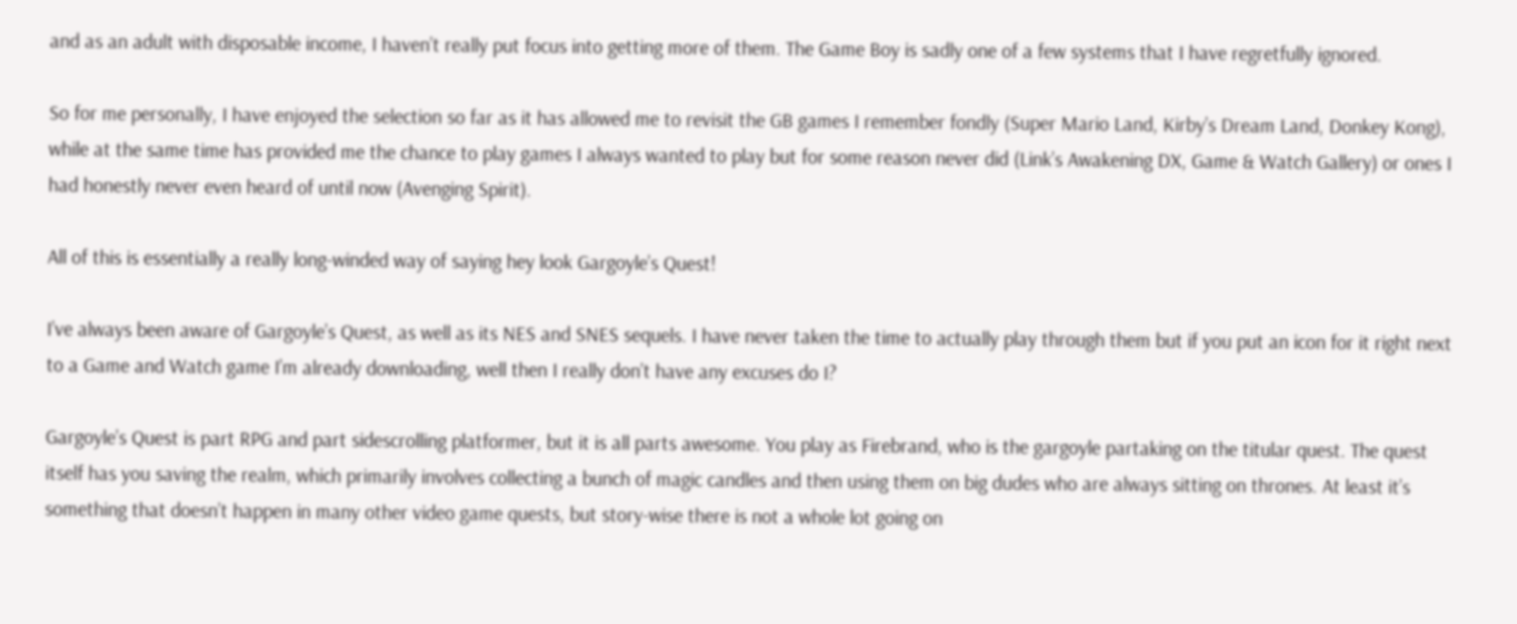and as an adult with disposable income, I haven’t really put focus into getting more of them. The Game Boy is sadly one of a few systems that I have regretfully ignored.

So for me personally, I have enjoyed the selection so far as it has allowed me to revisit the GB games I remember fondly (Super Mario Land, Kirby’s Dream Land, Donkey Kong), while at the same time has provided me the chance to play games I always wanted to play but for some reason never did (Link’s Awakening DX, Game & Watch Gallery) or ones I had honestly never even heard of until now (Avenging Spirit).

All of this is essentially a really long-winded way of saying hey look Gargoyle’s Quest!

I’ve always been aware of Gargoyle’s Quest, as well as its NES and SNES sequels. I have never taken the time to actually play through them but if you put an icon for it right next to a Game and Watch game I’m already downloading, well then I really don’t have any excuses do I?

Gargoyle’s Quest is part RPG and part sidescrolling platformer, but it is all parts awesome. You play as Firebrand, who is the gargoyle partaking on the titular quest. The quest itself has you saving the realm, which primarily involves collecting a bunch of magic candles and then using them on big dudes who are always sitting on thrones. At least it’s something that doesn’t happen in many other video game quests, but story-wise there is not a whole lot going on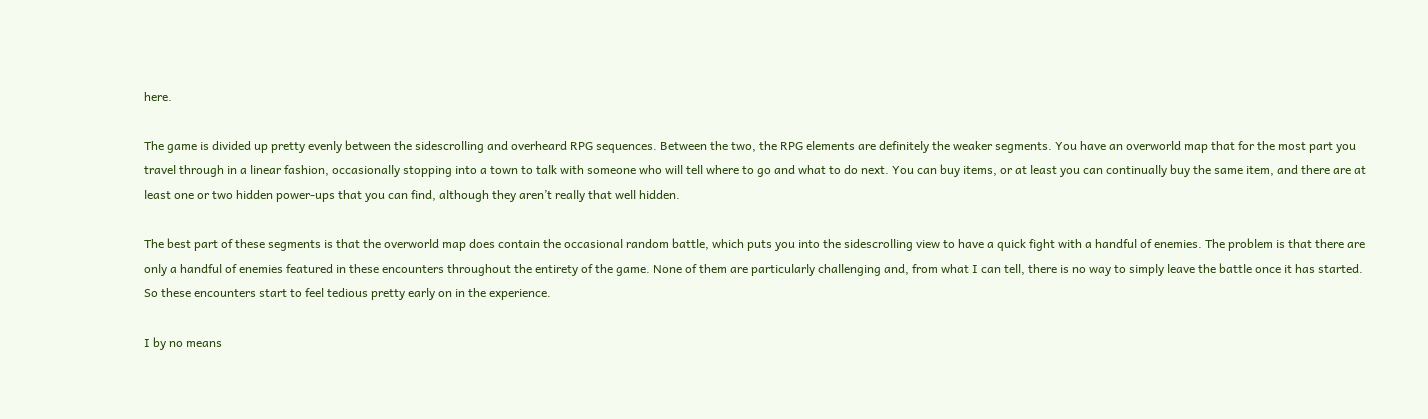here.

The game is divided up pretty evenly between the sidescrolling and overheard RPG sequences. Between the two, the RPG elements are definitely the weaker segments. You have an overworld map that for the most part you travel through in a linear fashion, occasionally stopping into a town to talk with someone who will tell where to go and what to do next. You can buy items, or at least you can continually buy the same item, and there are at least one or two hidden power-ups that you can find, although they aren’t really that well hidden.

The best part of these segments is that the overworld map does contain the occasional random battle, which puts you into the sidescrolling view to have a quick fight with a handful of enemies. The problem is that there are only a handful of enemies featured in these encounters throughout the entirety of the game. None of them are particularly challenging and, from what I can tell, there is no way to simply leave the battle once it has started. So these encounters start to feel tedious pretty early on in the experience.

I by no means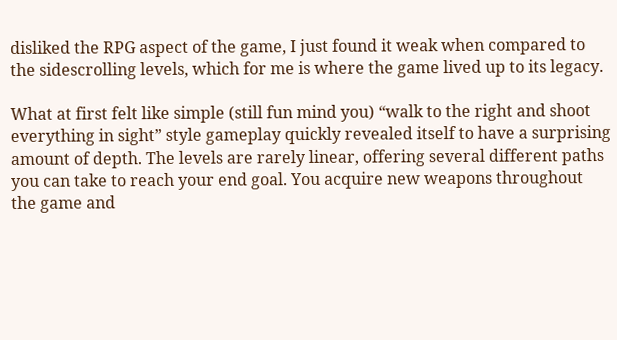disliked the RPG aspect of the game, I just found it weak when compared to the sidescrolling levels, which for me is where the game lived up to its legacy.

What at first felt like simple (still fun mind you) “walk to the right and shoot everything in sight” style gameplay quickly revealed itself to have a surprising amount of depth. The levels are rarely linear, offering several different paths you can take to reach your end goal. You acquire new weapons throughout the game and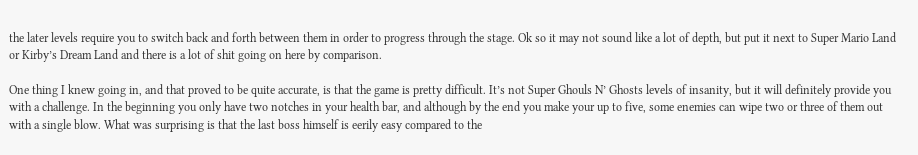the later levels require you to switch back and forth between them in order to progress through the stage. Ok so it may not sound like a lot of depth, but put it next to Super Mario Land or Kirby’s Dream Land and there is a lot of shit going on here by comparison.

One thing I knew going in, and that proved to be quite accurate, is that the game is pretty difficult. It’s not Super Ghouls N’ Ghosts levels of insanity, but it will definitely provide you with a challenge. In the beginning you only have two notches in your health bar, and although by the end you make your up to five, some enemies can wipe two or three of them out with a single blow. What was surprising is that the last boss himself is eerily easy compared to the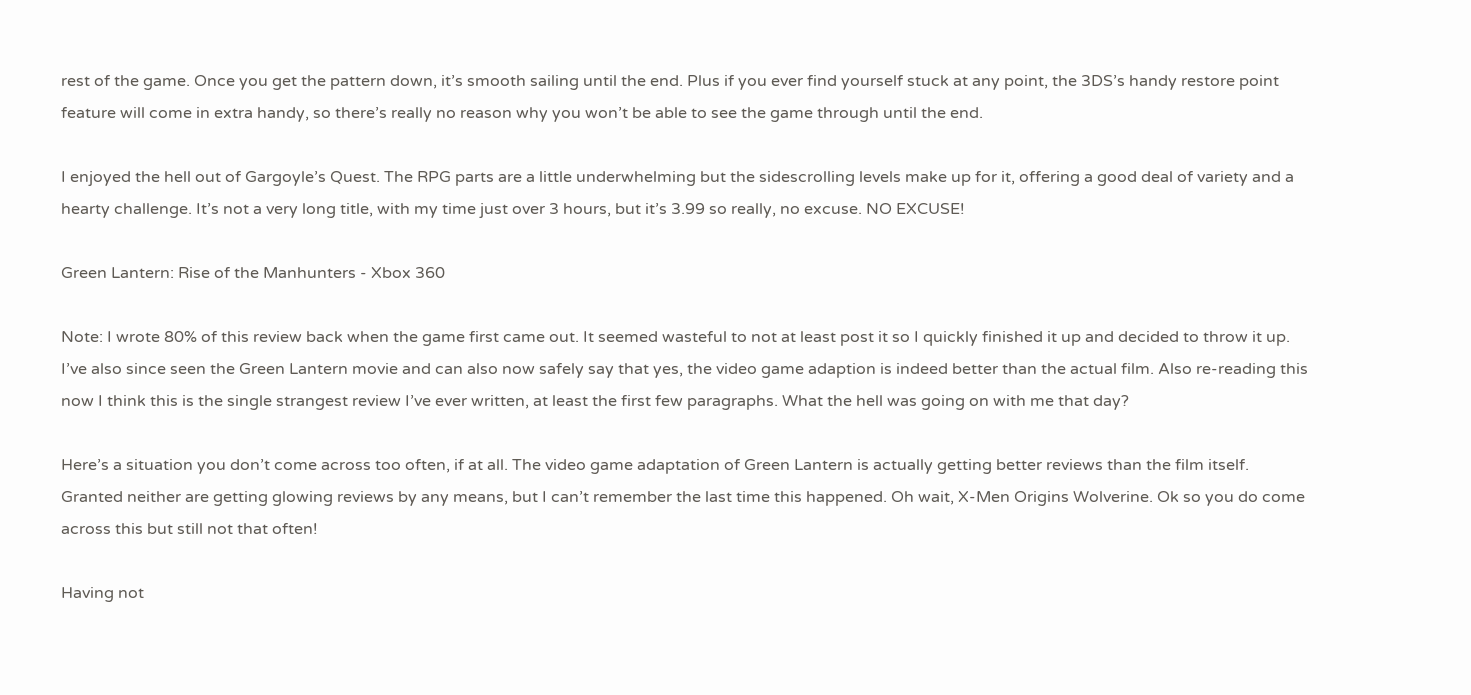rest of the game. Once you get the pattern down, it’s smooth sailing until the end. Plus if you ever find yourself stuck at any point, the 3DS’s handy restore point feature will come in extra handy, so there’s really no reason why you won’t be able to see the game through until the end.

I enjoyed the hell out of Gargoyle’s Quest. The RPG parts are a little underwhelming but the sidescrolling levels make up for it, offering a good deal of variety and a hearty challenge. It’s not a very long title, with my time just over 3 hours, but it’s 3.99 so really, no excuse. NO EXCUSE!

Green Lantern: Rise of the Manhunters - Xbox 360

Note: I wrote 80% of this review back when the game first came out. It seemed wasteful to not at least post it so I quickly finished it up and decided to throw it up. I’ve also since seen the Green Lantern movie and can also now safely say that yes, the video game adaption is indeed better than the actual film. Also re-reading this now I think this is the single strangest review I’ve ever written, at least the first few paragraphs. What the hell was going on with me that day?

Here’s a situation you don’t come across too often, if at all. The video game adaptation of Green Lantern is actually getting better reviews than the film itself. Granted neither are getting glowing reviews by any means, but I can’t remember the last time this happened. Oh wait, X-Men Origins Wolverine. Ok so you do come across this but still not that often!

Having not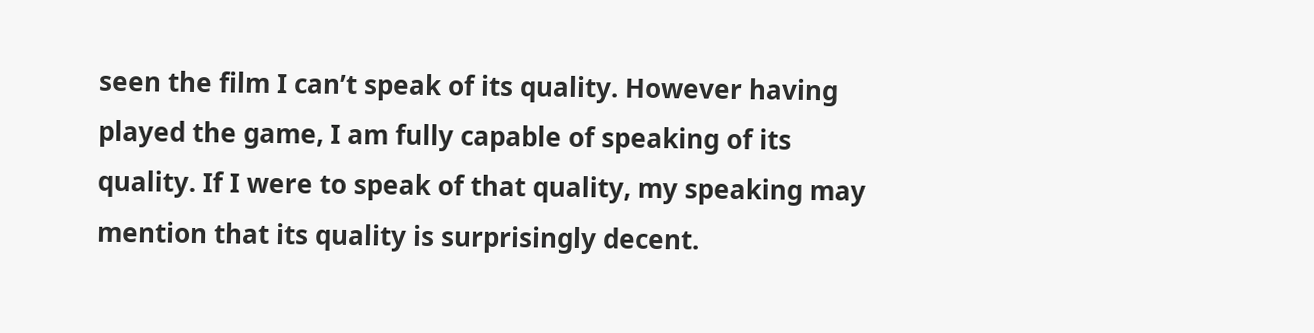seen the film I can’t speak of its quality. However having played the game, I am fully capable of speaking of its quality. If I were to speak of that quality, my speaking may mention that its quality is surprisingly decent.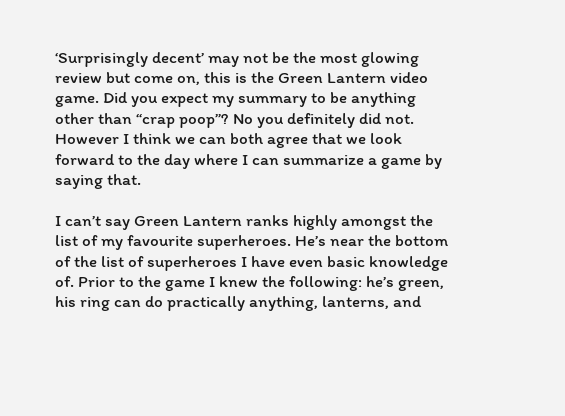‘Surprisingly decent’ may not be the most glowing review but come on, this is the Green Lantern video game. Did you expect my summary to be anything other than “crap poop”? No you definitely did not. However I think we can both agree that we look forward to the day where I can summarize a game by saying that.

I can’t say Green Lantern ranks highly amongst the list of my favourite superheroes. He’s near the bottom of the list of superheroes I have even basic knowledge of. Prior to the game I knew the following: he’s green, his ring can do practically anything, lanterns, and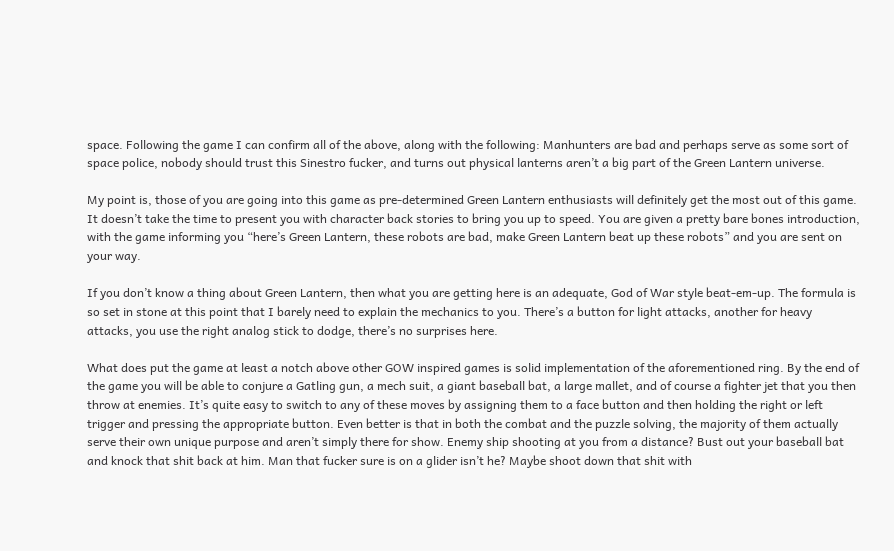space. Following the game I can confirm all of the above, along with the following: Manhunters are bad and perhaps serve as some sort of space police, nobody should trust this Sinestro fucker, and turns out physical lanterns aren’t a big part of the Green Lantern universe.

My point is, those of you are going into this game as pre-determined Green Lantern enthusiasts will definitely get the most out of this game. It doesn’t take the time to present you with character back stories to bring you up to speed. You are given a pretty bare bones introduction, with the game informing you “here’s Green Lantern, these robots are bad, make Green Lantern beat up these robots” and you are sent on your way.

If you don’t know a thing about Green Lantern, then what you are getting here is an adequate, God of War style beat-em-up. The formula is so set in stone at this point that I barely need to explain the mechanics to you. There’s a button for light attacks, another for heavy attacks, you use the right analog stick to dodge, there’s no surprises here.

What does put the game at least a notch above other GOW inspired games is solid implementation of the aforementioned ring. By the end of the game you will be able to conjure a Gatling gun, a mech suit, a giant baseball bat, a large mallet, and of course a fighter jet that you then throw at enemies. It’s quite easy to switch to any of these moves by assigning them to a face button and then holding the right or left trigger and pressing the appropriate button. Even better is that in both the combat and the puzzle solving, the majority of them actually serve their own unique purpose and aren’t simply there for show. Enemy ship shooting at you from a distance? Bust out your baseball bat and knock that shit back at him. Man that fucker sure is on a glider isn’t he? Maybe shoot down that shit with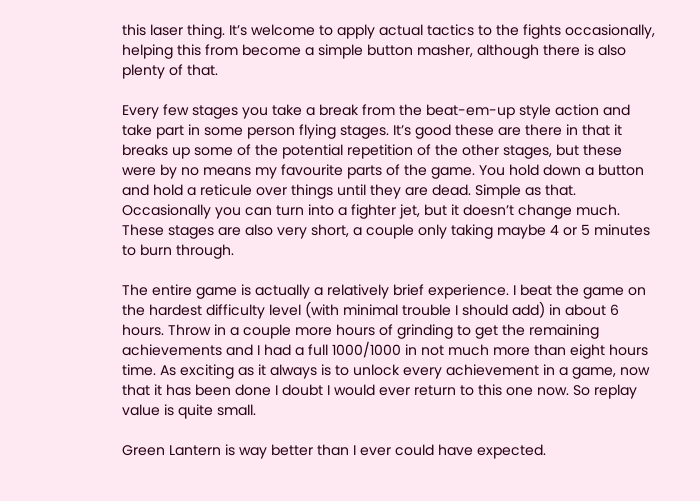this laser thing. It’s welcome to apply actual tactics to the fights occasionally, helping this from become a simple button masher, although there is also plenty of that.

Every few stages you take a break from the beat-em-up style action and take part in some person flying stages. It’s good these are there in that it breaks up some of the potential repetition of the other stages, but these were by no means my favourite parts of the game. You hold down a button and hold a reticule over things until they are dead. Simple as that. Occasionally you can turn into a fighter jet, but it doesn’t change much. These stages are also very short, a couple only taking maybe 4 or 5 minutes to burn through.

The entire game is actually a relatively brief experience. I beat the game on the hardest difficulty level (with minimal trouble I should add) in about 6 hours. Throw in a couple more hours of grinding to get the remaining achievements and I had a full 1000/1000 in not much more than eight hours time. As exciting as it always is to unlock every achievement in a game, now that it has been done I doubt I would ever return to this one now. So replay value is quite small.

Green Lantern is way better than I ever could have expected.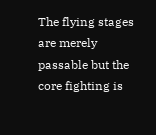The flying stages are merely passable but the core fighting is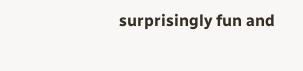surprisingly fun and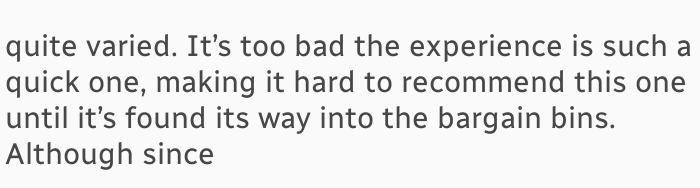quite varied. It’s too bad the experience is such a quick one, making it hard to recommend this one until it’s found its way into the bargain bins. Although since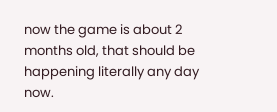now the game is about 2 months old, that should be happening literally any day now.